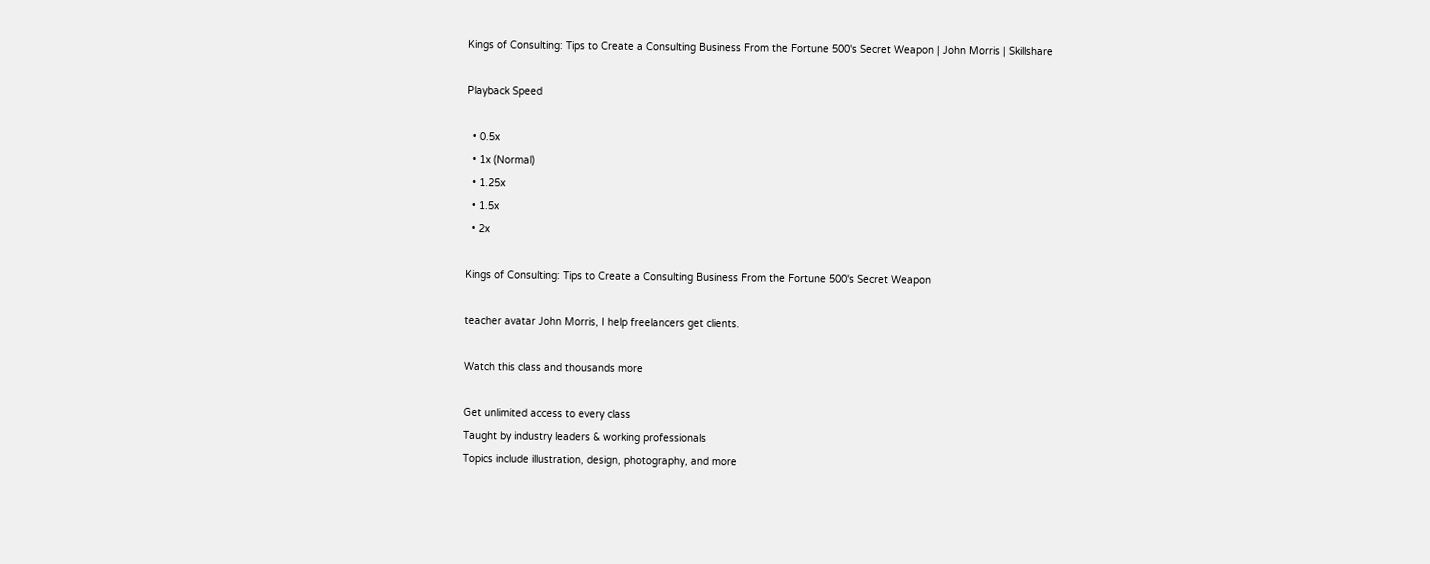Kings of Consulting: Tips to Create a Consulting Business From the Fortune 500's Secret Weapon | John Morris | Skillshare

Playback Speed

  • 0.5x
  • 1x (Normal)
  • 1.25x
  • 1.5x
  • 2x

Kings of Consulting: Tips to Create a Consulting Business From the Fortune 500's Secret Weapon

teacher avatar John Morris, I help freelancers get clients.

Watch this class and thousands more

Get unlimited access to every class
Taught by industry leaders & working professionals
Topics include illustration, design, photography, and more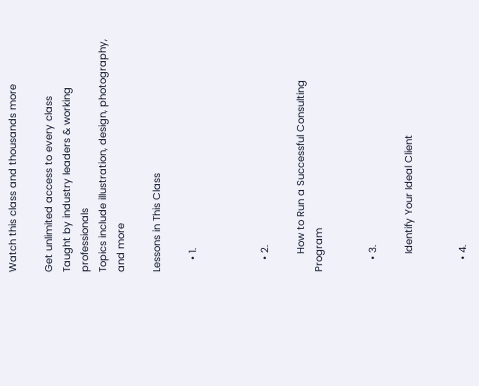Watch this class and thousands more

Get unlimited access to every class
Taught by industry leaders & working professionals
Topics include illustration, design, photography, and more

Lessons in This Class

    • 1.



    • 2.

      How to Run a Successful Consulting Program


    • 3.

      Identify Your Ideal Client


    • 4.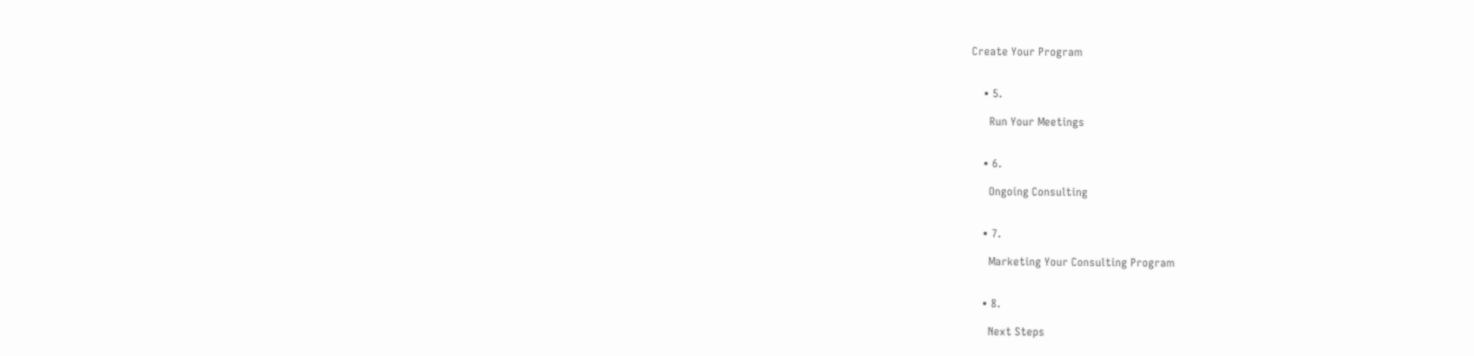Create Your Program


    • 5.

      Run Your Meetings


    • 6.

      Ongoing Consulting


    • 7.

      Marketing Your Consulting Program


    • 8.

      Next Steps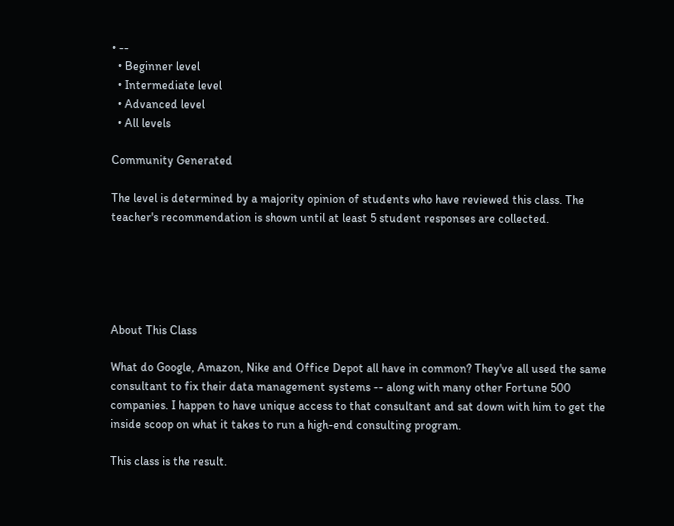• --
  • Beginner level
  • Intermediate level
  • Advanced level
  • All levels

Community Generated

The level is determined by a majority opinion of students who have reviewed this class. The teacher's recommendation is shown until at least 5 student responses are collected.





About This Class

What do Google, Amazon, Nike and Office Depot all have in common? They've all used the same consultant to fix their data management systems -- along with many other Fortune 500 companies. I happen to have unique access to that consultant and sat down with him to get the inside scoop on what it takes to run a high-end consulting program.

This class is the result.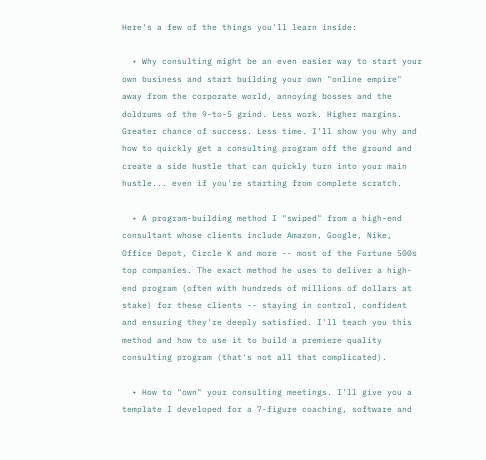Here's a few of the things you'll learn inside:

  • Why consulting might be an even easier way to start your own business and start building your own "online empire" away from the corporate world, annoying bosses and the doldrums of the 9-to-5 grind. Less work. Higher margins. Greater chance of success. Less time. I'll show you why and how to quickly get a consulting program off the ground and create a side hustle that can quickly turn into your main hustle... even if you're starting from complete scratch.

  • A program-building method I "swiped" from a high-end consultant whose clients include Amazon, Google, Nike, Office Depot, Circle K and more -- most of the Fortune 500s top companies. The exact method he uses to deliver a high-end program (often with hundreds of millions of dollars at stake) for these clients -- staying in control, confident and ensuring they're deeply satisfied. I'll teach you this method and how to use it to build a premiere quality consulting program (that's not all that complicated).

  • How to "own" your consulting meetings. I'll give you a template I developed for a 7-figure coaching, software and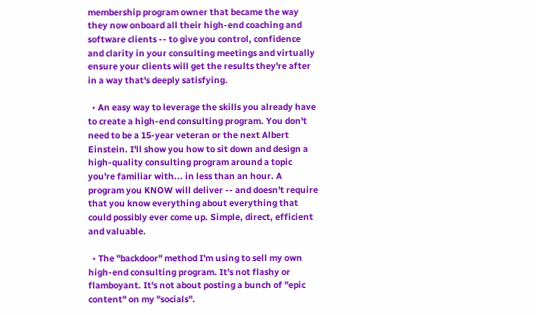membership program owner that became the way they now onboard all their high-end coaching and software clients -- to give you control, confidence and clarity in your consulting meetings and virtually ensure your clients will get the results they're after in a way that's deeply satisfying.

  • An easy way to leverage the skills you already have to create a high-end consulting program. You don't need to be a 15-year veteran or the next Albert Einstein. I'll show you how to sit down and design a high-quality consulting program around a topic you're familiar with... in less than an hour. A program you KNOW will deliver -- and doesn't require that you know everything about everything that could possibly ever come up. Simple, direct, efficient and valuable.

  • The "backdoor" method I'm using to sell my own high-end consulting program. It's not flashy or flamboyant. It's not about posting a bunch of "epic content" on my "socials".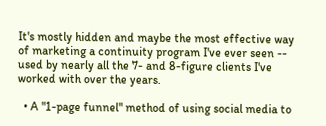It's mostly hidden and maybe the most effective way of marketing a continuity program I've ever seen -- used by nearly all the 7- and 8-figure clients I've worked with over the years.

  • A "1-page funnel" method of using social media to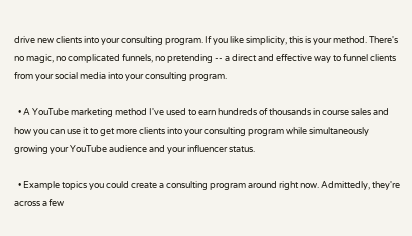drive new clients into your consulting program. If you like simplicity, this is your method. There's no magic, no complicated funnels, no pretending -- a direct and effective way to funnel clients from your social media into your consulting program.

  • A YouTube marketing method I've used to earn hundreds of thousands in course sales and how you can use it to get more clients into your consulting program while simultaneously growing your YouTube audience and your influencer status.

  • Example topics you could create a consulting program around right now. Admittedly, they're across a few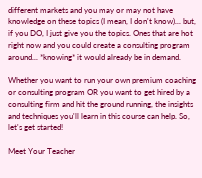different markets and you may or may not have knowledge on these topics (I mean, I don't know)... but, if you DO, I just give you the topics. Ones that are hot right now and you could create a consulting program around... *knowing* it would already be in demand.

Whether you want to run your own premium coaching or consulting program OR you want to get hired by a consulting firm and hit the ground running, the insights and techniques you'll learn in this course can help. So, let's get started!

Meet Your Teacher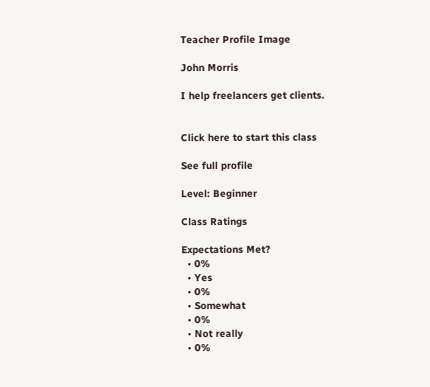Teacher Profile Image

John Morris

I help freelancers get clients.


Click here to start this class

See full profile

Level: Beginner

Class Ratings

Expectations Met?
  • 0%
  • Yes
  • 0%
  • Somewhat
  • 0%
  • Not really
  • 0%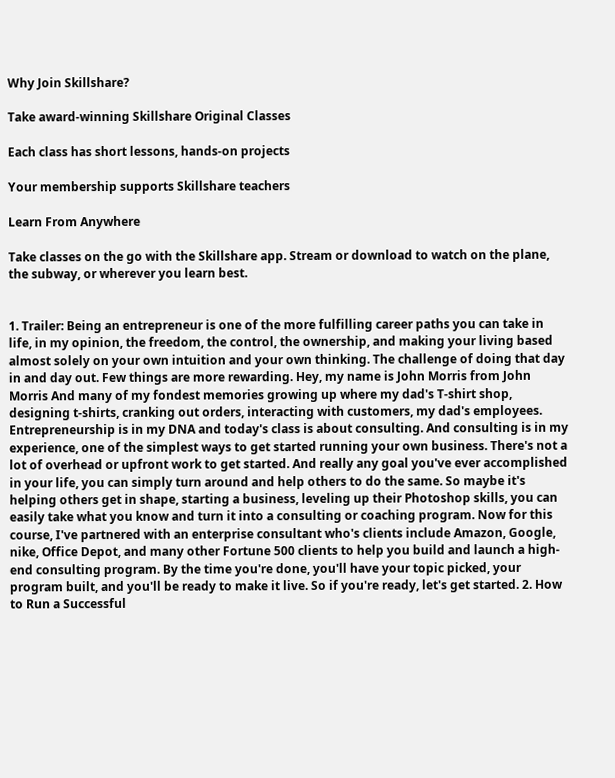Why Join Skillshare?

Take award-winning Skillshare Original Classes

Each class has short lessons, hands-on projects

Your membership supports Skillshare teachers

Learn From Anywhere

Take classes on the go with the Skillshare app. Stream or download to watch on the plane, the subway, or wherever you learn best.


1. Trailer: Being an entrepreneur is one of the more fulfilling career paths you can take in life, in my opinion, the freedom, the control, the ownership, and making your living based almost solely on your own intuition and your own thinking. The challenge of doing that day in and day out. Few things are more rewarding. Hey, my name is John Morris from John Morris And many of my fondest memories growing up where my dad's T-shirt shop, designing t-shirts, cranking out orders, interacting with customers, my dad's employees. Entrepreneurship is in my DNA and today's class is about consulting. And consulting is in my experience, one of the simplest ways to get started running your own business. There's not a lot of overhead or upfront work to get started. And really any goal you've ever accomplished in your life, you can simply turn around and help others to do the same. So maybe it's helping others get in shape, starting a business, leveling up their Photoshop skills, you can easily take what you know and turn it into a consulting or coaching program. Now for this course, I've partnered with an enterprise consultant who's clients include Amazon, Google, nike, Office Depot, and many other Fortune 500 clients to help you build and launch a high-end consulting program. By the time you're done, you'll have your topic picked, your program built, and you'll be ready to make it live. So if you're ready, let's get started. 2. How to Run a Successful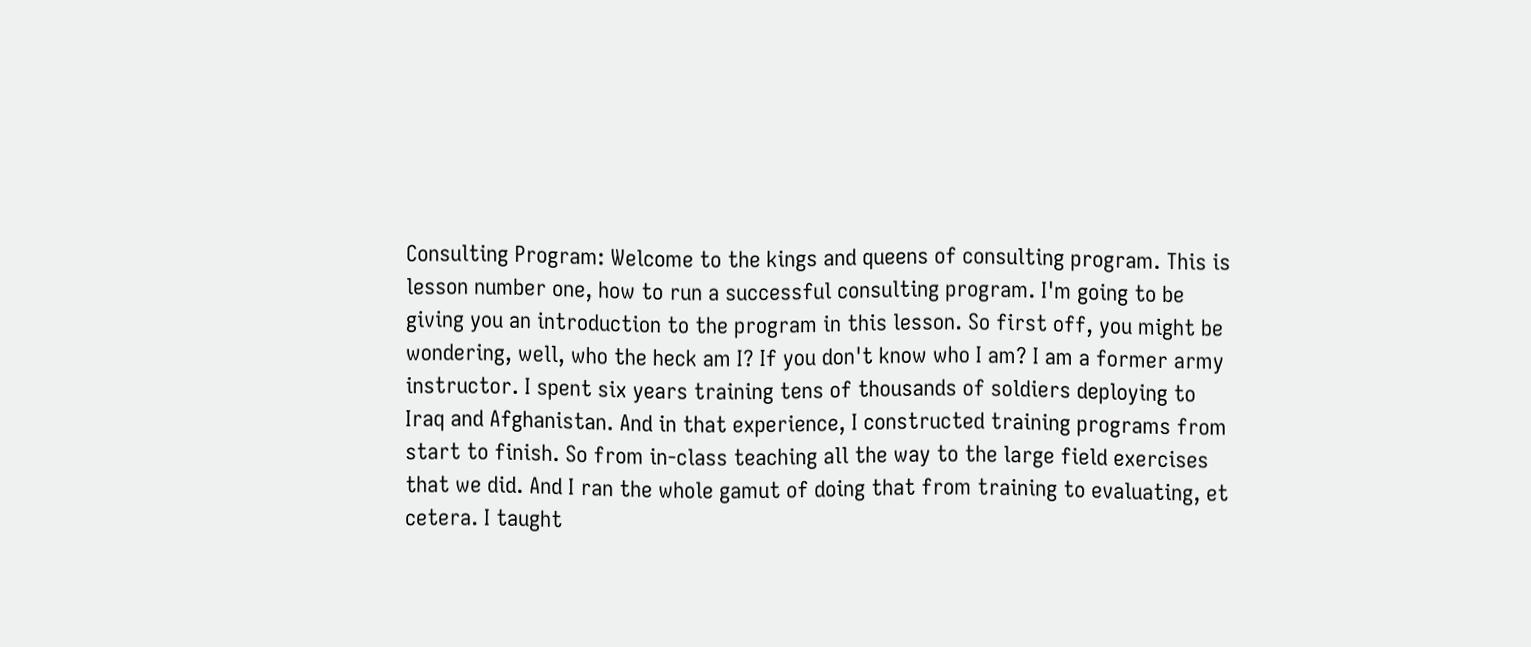Consulting Program: Welcome to the kings and queens of consulting program. This is lesson number one, how to run a successful consulting program. I'm going to be giving you an introduction to the program in this lesson. So first off, you might be wondering, well, who the heck am I? If you don't know who I am? I am a former army instructor. I spent six years training tens of thousands of soldiers deploying to Iraq and Afghanistan. And in that experience, I constructed training programs from start to finish. So from in-class teaching all the way to the large field exercises that we did. And I ran the whole gamut of doing that from training to evaluating, et cetera. I taught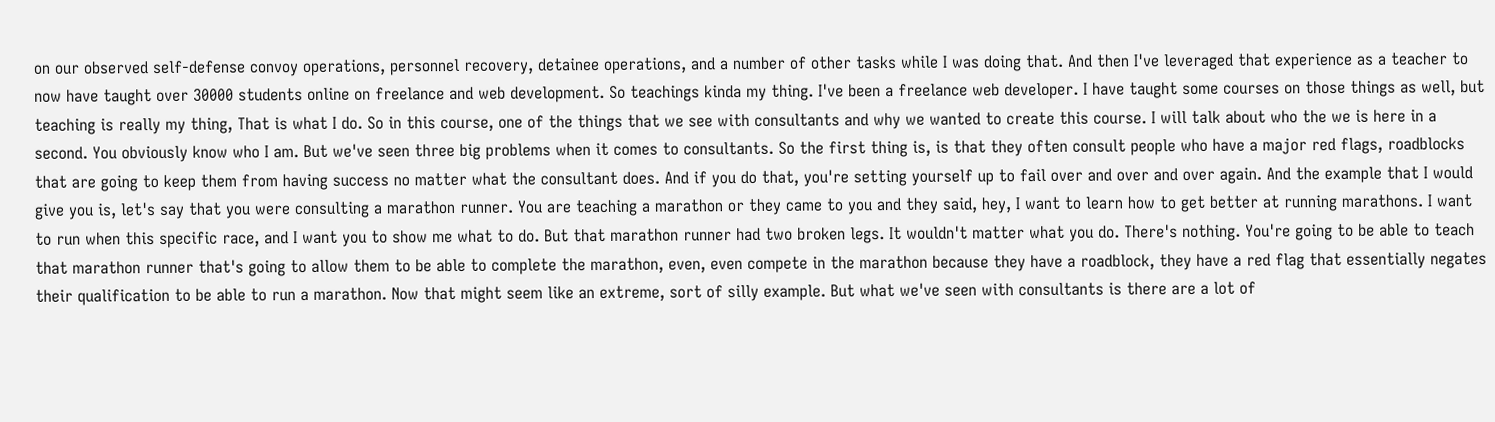on our observed self-defense convoy operations, personnel recovery, detainee operations, and a number of other tasks while I was doing that. And then I've leveraged that experience as a teacher to now have taught over 30000 students online on freelance and web development. So teachings kinda my thing. I've been a freelance web developer. I have taught some courses on those things as well, but teaching is really my thing, That is what I do. So in this course, one of the things that we see with consultants and why we wanted to create this course. I will talk about who the we is here in a second. You obviously know who I am. But we've seen three big problems when it comes to consultants. So the first thing is, is that they often consult people who have a major red flags, roadblocks that are going to keep them from having success no matter what the consultant does. And if you do that, you're setting yourself up to fail over and over and over again. And the example that I would give you is, let's say that you were consulting a marathon runner. You are teaching a marathon or they came to you and they said, hey, I want to learn how to get better at running marathons. I want to run when this specific race, and I want you to show me what to do. But that marathon runner had two broken legs. It wouldn't matter what you do. There's nothing. You're going to be able to teach that marathon runner that's going to allow them to be able to complete the marathon, even, even compete in the marathon because they have a roadblock, they have a red flag that essentially negates their qualification to be able to run a marathon. Now that might seem like an extreme, sort of silly example. But what we've seen with consultants is there are a lot of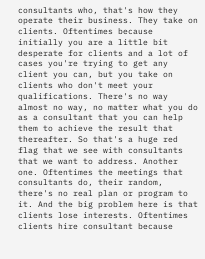consultants who, that's how they operate their business. They take on clients. Oftentimes because initially you are a little bit desperate for clients and a lot of cases you're trying to get any client you can, but you take on clients who don't meet your qualifications. There's no way almost no way, no matter what you do as a consultant that you can help them to achieve the result that thereafter. So that's a huge red flag that we see with consultants that we want to address. Another one. Oftentimes the meetings that consultants do, their random, there's no real plan or program to it. And the big problem here is that clients lose interests. Oftentimes clients hire consultant because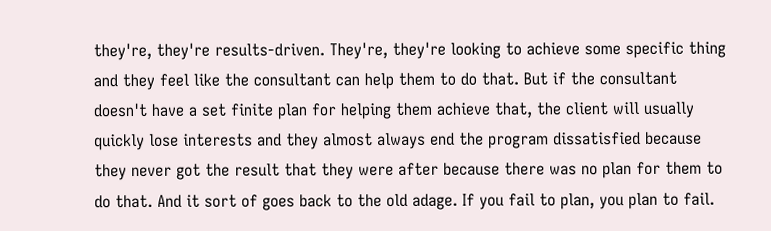they're, they're results-driven. They're, they're looking to achieve some specific thing and they feel like the consultant can help them to do that. But if the consultant doesn't have a set finite plan for helping them achieve that, the client will usually quickly lose interests and they almost always end the program dissatisfied because they never got the result that they were after because there was no plan for them to do that. And it sort of goes back to the old adage. If you fail to plan, you plan to fail.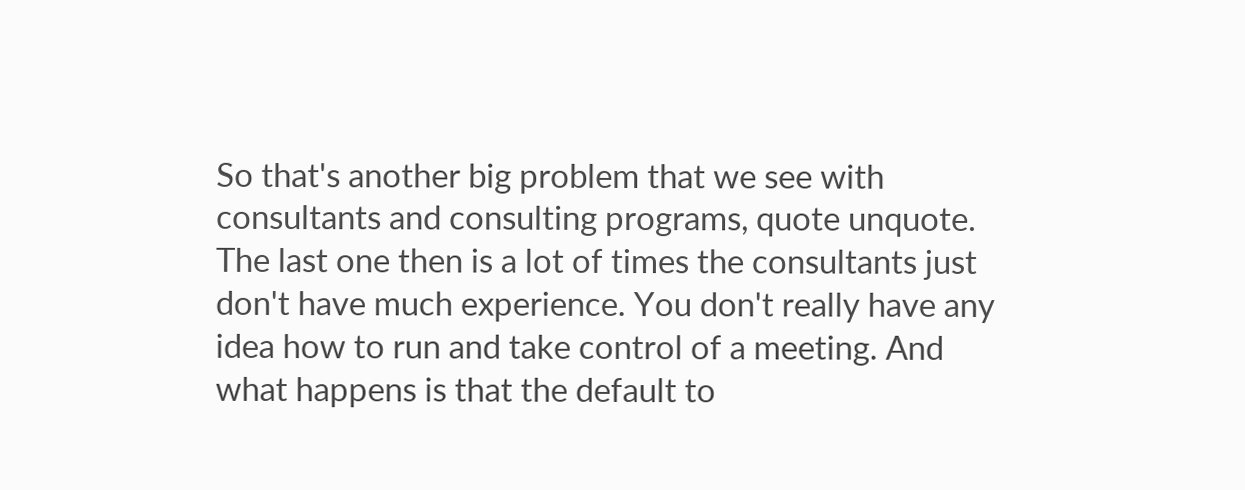So that's another big problem that we see with consultants and consulting programs, quote unquote. The last one then is a lot of times the consultants just don't have much experience. You don't really have any idea how to run and take control of a meeting. And what happens is that the default to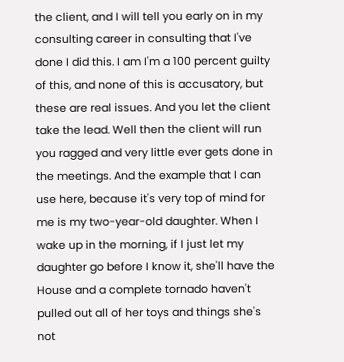the client, and I will tell you early on in my consulting career in consulting that I've done I did this. I am I'm a 100 percent guilty of this, and none of this is accusatory, but these are real issues. And you let the client take the lead. Well then the client will run you ragged and very little ever gets done in the meetings. And the example that I can use here, because it's very top of mind for me is my two-year-old daughter. When I wake up in the morning, if I just let my daughter go before I know it, she'll have the House and a complete tornado haven't pulled out all of her toys and things she's not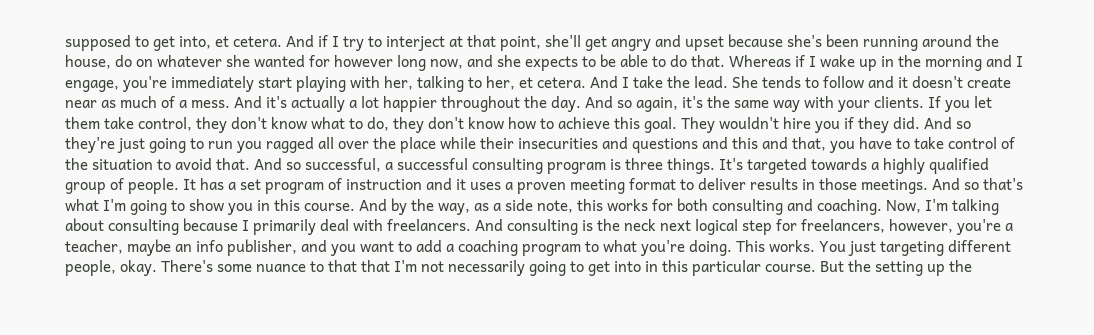supposed to get into, et cetera. And if I try to interject at that point, she'll get angry and upset because she's been running around the house, do on whatever she wanted for however long now, and she expects to be able to do that. Whereas if I wake up in the morning and I engage, you're immediately start playing with her, talking to her, et cetera. And I take the lead. She tends to follow and it doesn't create near as much of a mess. And it's actually a lot happier throughout the day. And so again, it's the same way with your clients. If you let them take control, they don't know what to do, they don't know how to achieve this goal. They wouldn't hire you if they did. And so they're just going to run you ragged all over the place while their insecurities and questions and this and that, you have to take control of the situation to avoid that. And so successful, a successful consulting program is three things. It's targeted towards a highly qualified group of people. It has a set program of instruction and it uses a proven meeting format to deliver results in those meetings. And so that's what I'm going to show you in this course. And by the way, as a side note, this works for both consulting and coaching. Now, I'm talking about consulting because I primarily deal with freelancers. And consulting is the neck next logical step for freelancers, however, you're a teacher, maybe an info publisher, and you want to add a coaching program to what you're doing. This works. You just targeting different people, okay. There's some nuance to that that I'm not necessarily going to get into in this particular course. But the setting up the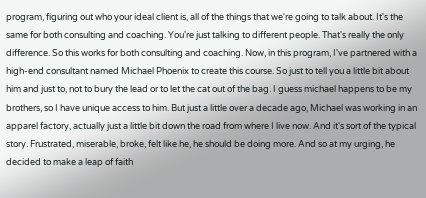program, figuring out who your ideal client is, all of the things that we're going to talk about. It's the same for both consulting and coaching. You're just talking to different people. That's really the only difference. So this works for both consulting and coaching. Now, in this program, I've partnered with a high-end consultant named Michael Phoenix to create this course. So just to tell you a little bit about him and just to, not to bury the lead or to let the cat out of the bag. I guess michael happens to be my brothers, so I have unique access to him. But just a little over a decade ago, Michael was working in an apparel factory, actually just a little bit down the road from where I live now. And it's sort of the typical story. Frustrated, miserable, broke, felt like he, he should be doing more. And so at my urging, he decided to make a leap of faith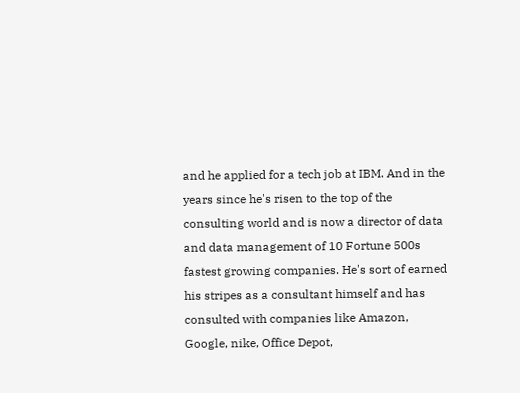and he applied for a tech job at IBM. And in the years since he's risen to the top of the consulting world and is now a director of data and data management of 10 Fortune 500s fastest growing companies. He's sort of earned his stripes as a consultant himself and has consulted with companies like Amazon, Google, nike, Office Depot,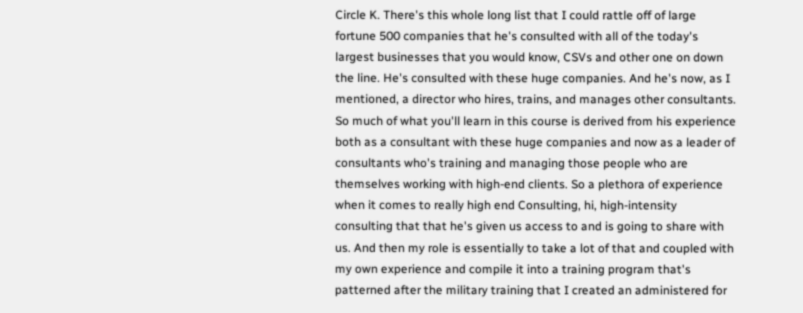Circle K. There's this whole long list that I could rattle off of large fortune 500 companies that he's consulted with all of the today's largest businesses that you would know, CSVs and other one on down the line. He's consulted with these huge companies. And he's now, as I mentioned, a director who hires, trains, and manages other consultants. So much of what you'll learn in this course is derived from his experience both as a consultant with these huge companies and now as a leader of consultants who's training and managing those people who are themselves working with high-end clients. So a plethora of experience when it comes to really high end Consulting, hi, high-intensity consulting that that he's given us access to and is going to share with us. And then my role is essentially to take a lot of that and coupled with my own experience and compile it into a training program that's patterned after the military training that I created an administered for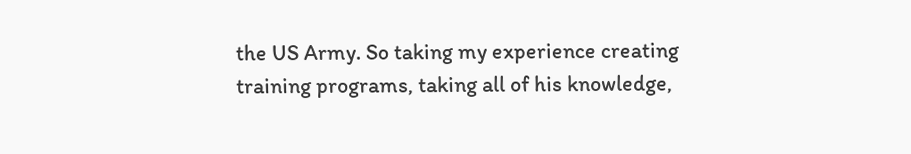the US Army. So taking my experience creating training programs, taking all of his knowledge,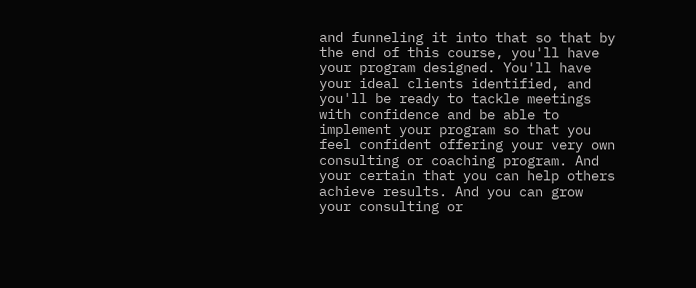and funneling it into that so that by the end of this course, you'll have your program designed. You'll have your ideal clients identified, and you'll be ready to tackle meetings with confidence and be able to implement your program so that you feel confident offering your very own consulting or coaching program. And your certain that you can help others achieve results. And you can grow your consulting or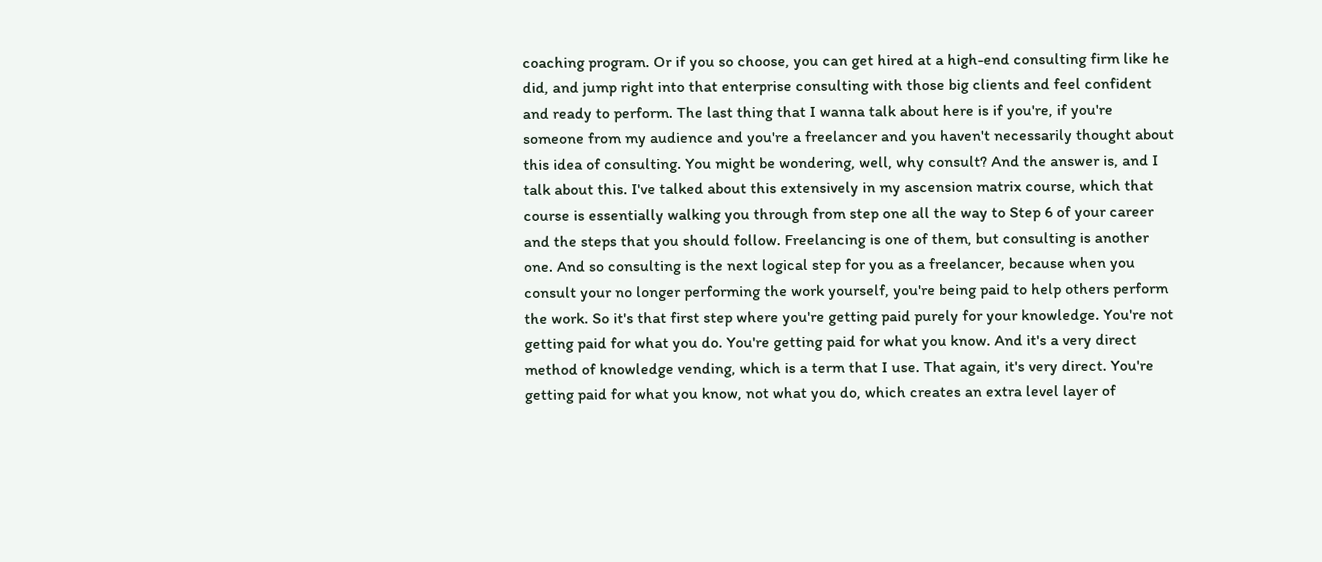coaching program. Or if you so choose, you can get hired at a high-end consulting firm like he did, and jump right into that enterprise consulting with those big clients and feel confident and ready to perform. The last thing that I wanna talk about here is if you're, if you're someone from my audience and you're a freelancer and you haven't necessarily thought about this idea of consulting. You might be wondering, well, why consult? And the answer is, and I talk about this. I've talked about this extensively in my ascension matrix course, which that course is essentially walking you through from step one all the way to Step 6 of your career and the steps that you should follow. Freelancing is one of them, but consulting is another one. And so consulting is the next logical step for you as a freelancer, because when you consult your no longer performing the work yourself, you're being paid to help others perform the work. So it's that first step where you're getting paid purely for your knowledge. You're not getting paid for what you do. You're getting paid for what you know. And it's a very direct method of knowledge vending, which is a term that I use. That again, it's very direct. You're getting paid for what you know, not what you do, which creates an extra level layer of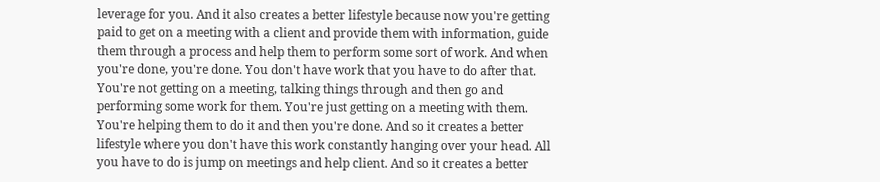leverage for you. And it also creates a better lifestyle because now you're getting paid to get on a meeting with a client and provide them with information, guide them through a process and help them to perform some sort of work. And when you're done, you're done. You don't have work that you have to do after that. You're not getting on a meeting, talking things through and then go and performing some work for them. You're just getting on a meeting with them. You're helping them to do it and then you're done. And so it creates a better lifestyle where you don't have this work constantly hanging over your head. All you have to do is jump on meetings and help client. And so it creates a better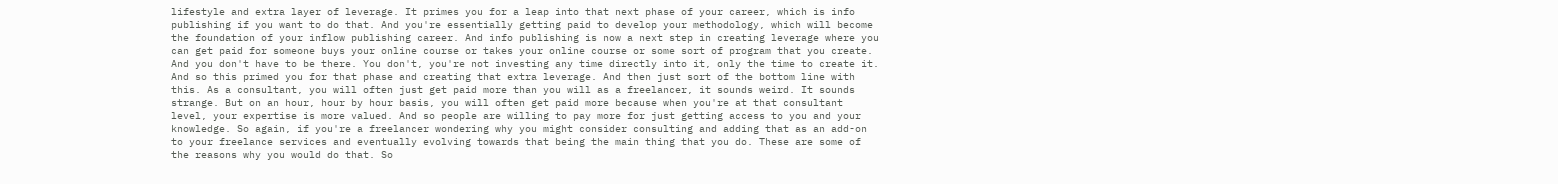lifestyle and extra layer of leverage. It primes you for a leap into that next phase of your career, which is info publishing if you want to do that. And you're essentially getting paid to develop your methodology, which will become the foundation of your inflow publishing career. And info publishing is now a next step in creating leverage where you can get paid for someone buys your online course or takes your online course or some sort of program that you create. And you don't have to be there. You don't, you're not investing any time directly into it, only the time to create it. And so this primed you for that phase and creating that extra leverage. And then just sort of the bottom line with this. As a consultant, you will often just get paid more than you will as a freelancer, it sounds weird. It sounds strange. But on an hour, hour by hour basis, you will often get paid more because when you're at that consultant level, your expertise is more valued. And so people are willing to pay more for just getting access to you and your knowledge. So again, if you're a freelancer wondering why you might consider consulting and adding that as an add-on to your freelance services and eventually evolving towards that being the main thing that you do. These are some of the reasons why you would do that. So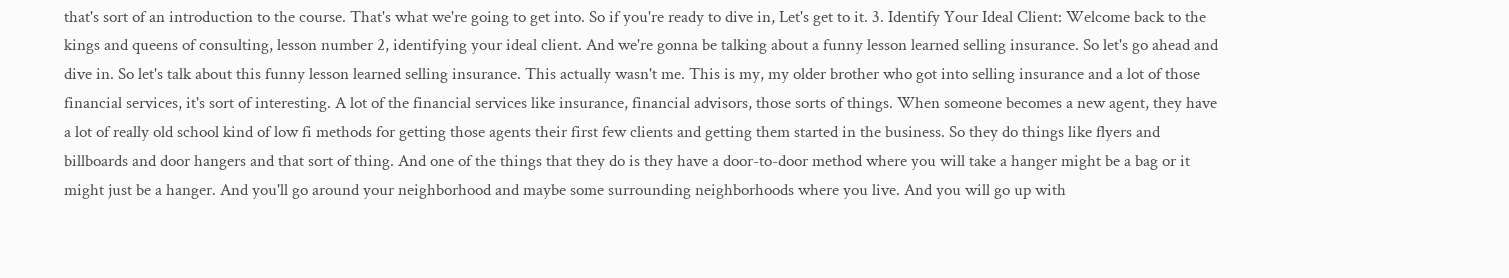that's sort of an introduction to the course. That's what we're going to get into. So if you're ready to dive in, Let's get to it. 3. Identify Your Ideal Client: Welcome back to the kings and queens of consulting, lesson number 2, identifying your ideal client. And we're gonna be talking about a funny lesson learned selling insurance. So let's go ahead and dive in. So let's talk about this funny lesson learned selling insurance. This actually wasn't me. This is my, my older brother who got into selling insurance and a lot of those financial services, it's sort of interesting. A lot of the financial services like insurance, financial advisors, those sorts of things. When someone becomes a new agent, they have a lot of really old school kind of low fi methods for getting those agents their first few clients and getting them started in the business. So they do things like flyers and billboards and door hangers and that sort of thing. And one of the things that they do is they have a door-to-door method where you will take a hanger might be a bag or it might just be a hanger. And you'll go around your neighborhood and maybe some surrounding neighborhoods where you live. And you will go up with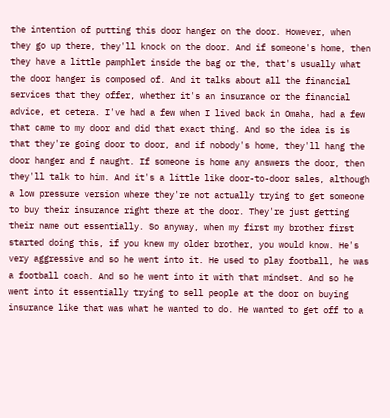the intention of putting this door hanger on the door. However, when they go up there, they'll knock on the door. And if someone's home, then they have a little pamphlet inside the bag or the, that's usually what the door hanger is composed of. And it talks about all the financial services that they offer, whether it's an insurance or the financial advice, et cetera. I've had a few when I lived back in Omaha, had a few that came to my door and did that exact thing. And so the idea is is that they're going door to door, and if nobody's home, they'll hang the door hanger and f naught. If someone is home any answers the door, then they'll talk to him. And it's a little like door-to-door sales, although a low pressure version where they're not actually trying to get someone to buy their insurance right there at the door. They're just getting their name out essentially. So anyway, when my first my brother first started doing this, if you knew my older brother, you would know. He's very aggressive and so he went into it. He used to play football, he was a football coach. And so he went into it with that mindset. And so he went into it essentially trying to sell people at the door on buying insurance like that was what he wanted to do. He wanted to get off to a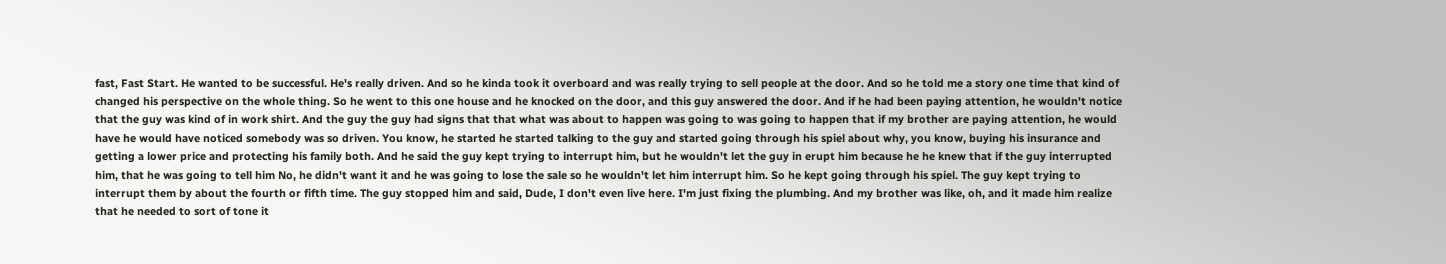fast, Fast Start. He wanted to be successful. He's really driven. And so he kinda took it overboard and was really trying to sell people at the door. And so he told me a story one time that kind of changed his perspective on the whole thing. So he went to this one house and he knocked on the door, and this guy answered the door. And if he had been paying attention, he wouldn't notice that the guy was kind of in work shirt. And the guy the guy had signs that that what was about to happen was going to was going to happen that if my brother are paying attention, he would have he would have noticed somebody was so driven. You know, he started he started talking to the guy and started going through his spiel about why, you know, buying his insurance and getting a lower price and protecting his family both. And he said the guy kept trying to interrupt him, but he wouldn't let the guy in erupt him because he he knew that if the guy interrupted him, that he was going to tell him No, he didn't want it and he was going to lose the sale so he wouldn't let him interrupt him. So he kept going through his spiel. The guy kept trying to interrupt them by about the fourth or fifth time. The guy stopped him and said, Dude, I don't even live here. I'm just fixing the plumbing. And my brother was like, oh, and it made him realize that he needed to sort of tone it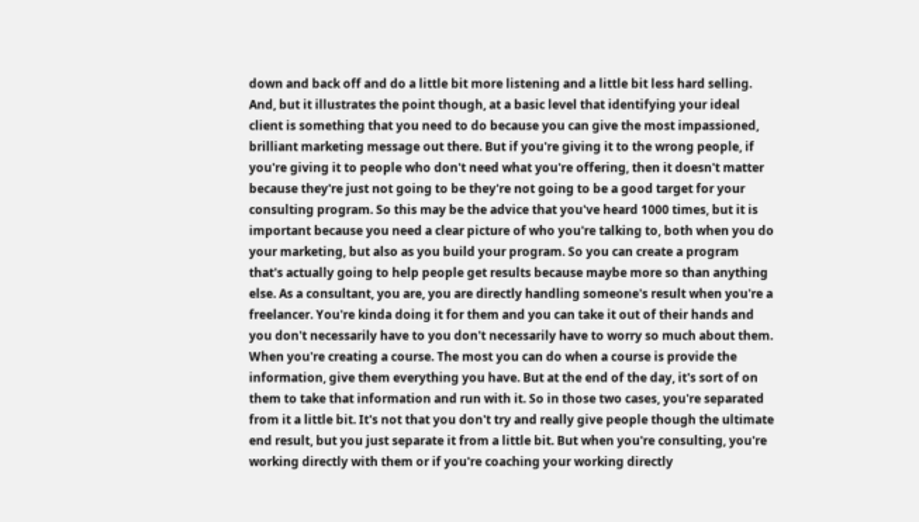down and back off and do a little bit more listening and a little bit less hard selling. And, but it illustrates the point though, at a basic level that identifying your ideal client is something that you need to do because you can give the most impassioned, brilliant marketing message out there. But if you're giving it to the wrong people, if you're giving it to people who don't need what you're offering, then it doesn't matter because they're just not going to be they're not going to be a good target for your consulting program. So this may be the advice that you've heard 1000 times, but it is important because you need a clear picture of who you're talking to, both when you do your marketing, but also as you build your program. So you can create a program that's actually going to help people get results because maybe more so than anything else. As a consultant, you are, you are directly handling someone's result when you're a freelancer. You're kinda doing it for them and you can take it out of their hands and you don't necessarily have to you don't necessarily have to worry so much about them. When you're creating a course. The most you can do when a course is provide the information, give them everything you have. But at the end of the day, it's sort of on them to take that information and run with it. So in those two cases, you're separated from it a little bit. It's not that you don't try and really give people though the ultimate end result, but you just separate it from a little bit. But when you're consulting, you're working directly with them or if you're coaching your working directly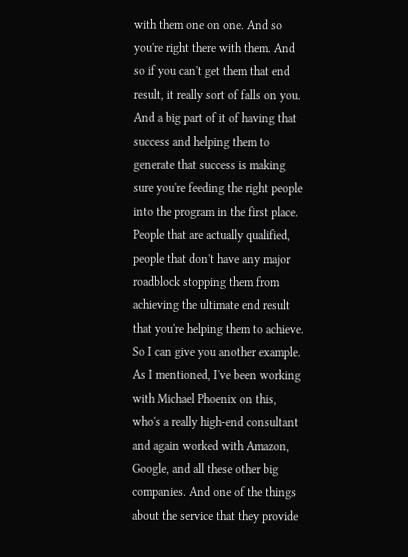with them one on one. And so you're right there with them. And so if you can't get them that end result, it really sort of falls on you. And a big part of it of having that success and helping them to generate that success is making sure you're feeding the right people into the program in the first place. People that are actually qualified, people that don't have any major roadblock stopping them from achieving the ultimate end result that you're helping them to achieve. So I can give you another example. As I mentioned, I've been working with Michael Phoenix on this, who's a really high-end consultant and again worked with Amazon, Google, and all these other big companies. And one of the things about the service that they provide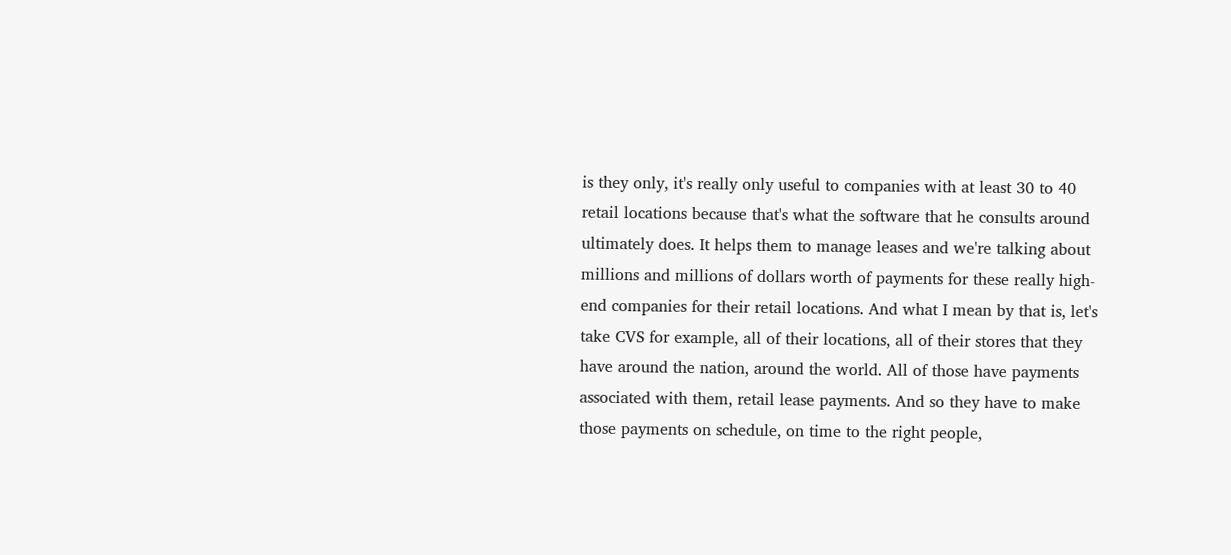is they only, it's really only useful to companies with at least 30 to 40 retail locations because that's what the software that he consults around ultimately does. It helps them to manage leases and we're talking about millions and millions of dollars worth of payments for these really high-end companies for their retail locations. And what I mean by that is, let's take CVS for example, all of their locations, all of their stores that they have around the nation, around the world. All of those have payments associated with them, retail lease payments. And so they have to make those payments on schedule, on time to the right people,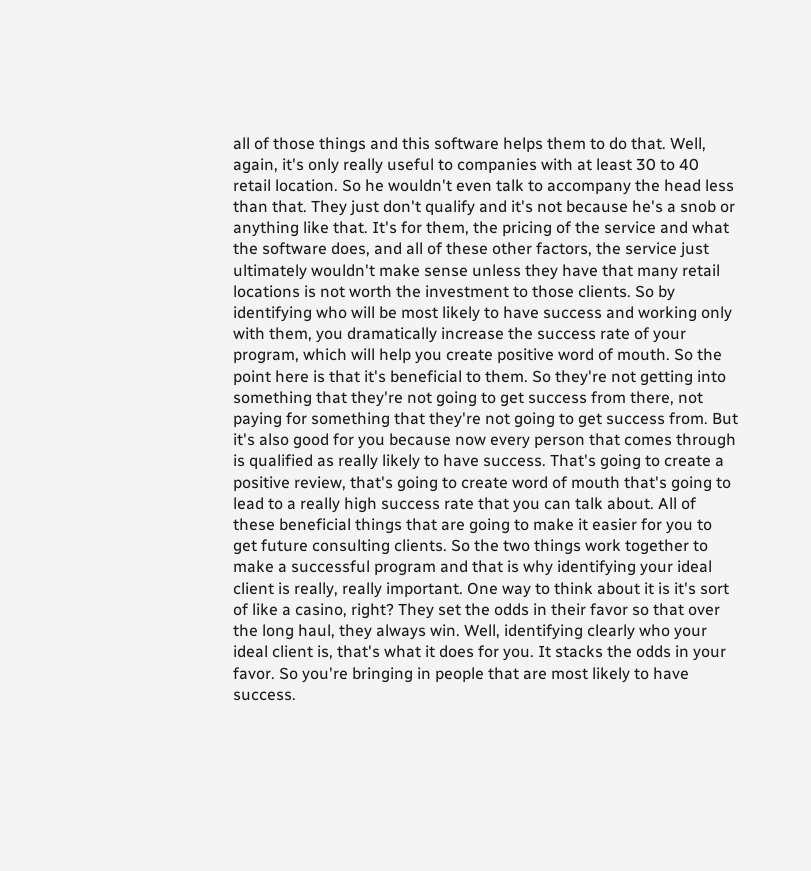all of those things and this software helps them to do that. Well, again, it's only really useful to companies with at least 30 to 40 retail location. So he wouldn't even talk to accompany the head less than that. They just don't qualify and it's not because he's a snob or anything like that. It's for them, the pricing of the service and what the software does, and all of these other factors, the service just ultimately wouldn't make sense unless they have that many retail locations is not worth the investment to those clients. So by identifying who will be most likely to have success and working only with them, you dramatically increase the success rate of your program, which will help you create positive word of mouth. So the point here is that it's beneficial to them. So they're not getting into something that they're not going to get success from there, not paying for something that they're not going to get success from. But it's also good for you because now every person that comes through is qualified as really likely to have success. That's going to create a positive review, that's going to create word of mouth that's going to lead to a really high success rate that you can talk about. All of these beneficial things that are going to make it easier for you to get future consulting clients. So the two things work together to make a successful program and that is why identifying your ideal client is really, really important. One way to think about it is it's sort of like a casino, right? They set the odds in their favor so that over the long haul, they always win. Well, identifying clearly who your ideal client is, that's what it does for you. It stacks the odds in your favor. So you're bringing in people that are most likely to have success.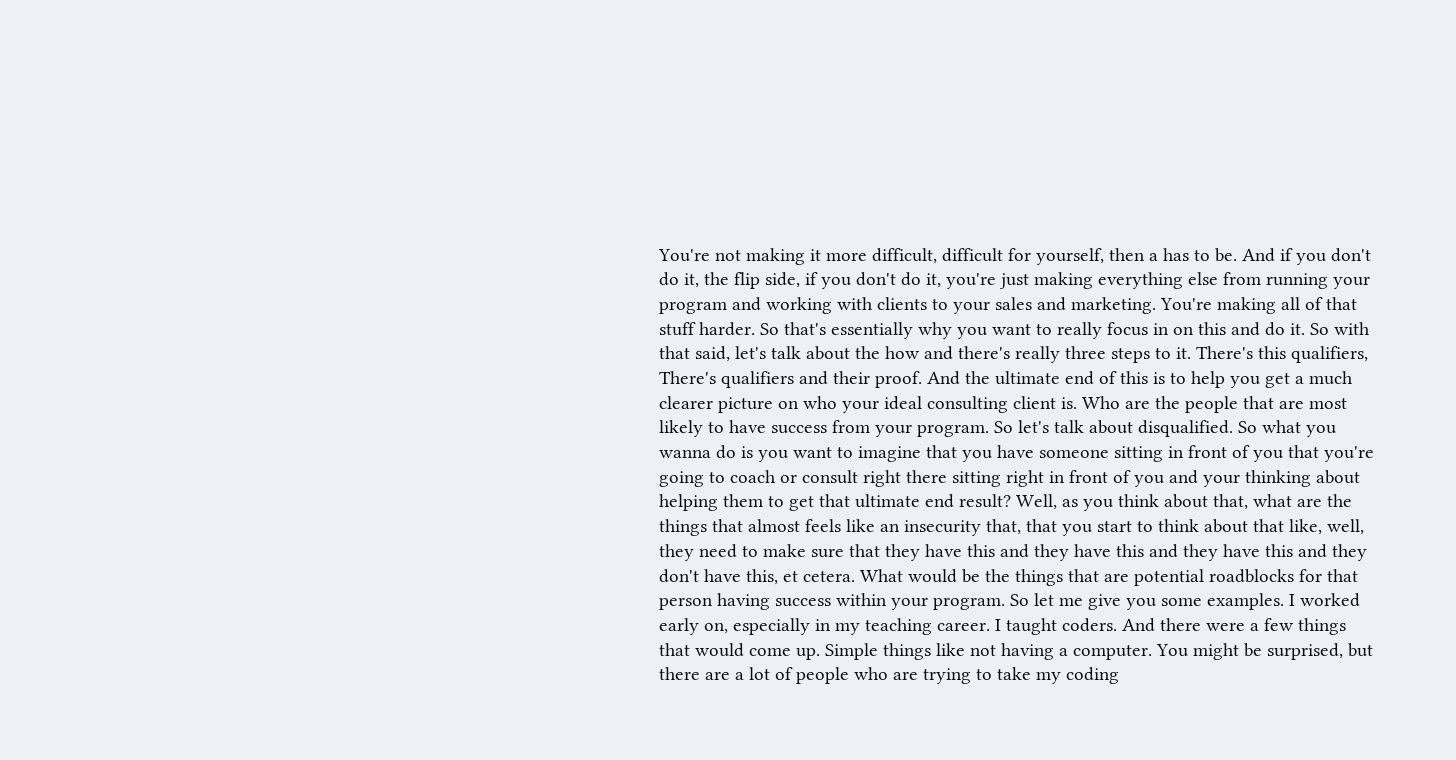You're not making it more difficult, difficult for yourself, then a has to be. And if you don't do it, the flip side, if you don't do it, you're just making everything else from running your program and working with clients to your sales and marketing. You're making all of that stuff harder. So that's essentially why you want to really focus in on this and do it. So with that said, let's talk about the how and there's really three steps to it. There's this qualifiers, There's qualifiers and their proof. And the ultimate end of this is to help you get a much clearer picture on who your ideal consulting client is. Who are the people that are most likely to have success from your program. So let's talk about disqualified. So what you wanna do is you want to imagine that you have someone sitting in front of you that you're going to coach or consult right there sitting right in front of you and your thinking about helping them to get that ultimate end result? Well, as you think about that, what are the things that almost feels like an insecurity that, that you start to think about that like, well, they need to make sure that they have this and they have this and they have this and they don't have this, et cetera. What would be the things that are potential roadblocks for that person having success within your program. So let me give you some examples. I worked early on, especially in my teaching career. I taught coders. And there were a few things that would come up. Simple things like not having a computer. You might be surprised, but there are a lot of people who are trying to take my coding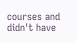courses and didn't have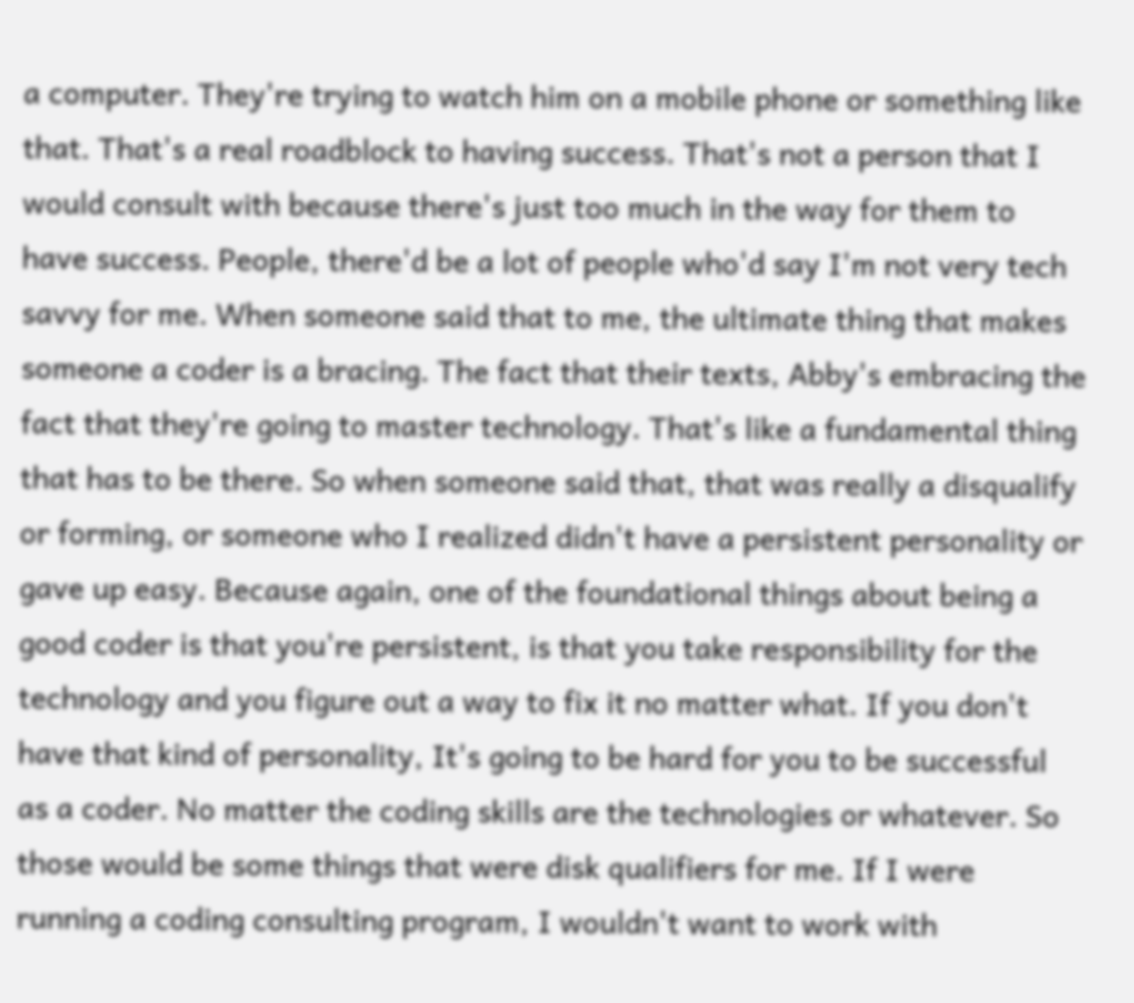a computer. They're trying to watch him on a mobile phone or something like that. That's a real roadblock to having success. That's not a person that I would consult with because there's just too much in the way for them to have success. People, there'd be a lot of people who'd say I'm not very tech savvy for me. When someone said that to me, the ultimate thing that makes someone a coder is a bracing. The fact that their texts, Abby's embracing the fact that they're going to master technology. That's like a fundamental thing that has to be there. So when someone said that, that was really a disqualify or forming, or someone who I realized didn't have a persistent personality or gave up easy. Because again, one of the foundational things about being a good coder is that you're persistent, is that you take responsibility for the technology and you figure out a way to fix it no matter what. If you don't have that kind of personality, It's going to be hard for you to be successful as a coder. No matter the coding skills are the technologies or whatever. So those would be some things that were disk qualifiers for me. If I were running a coding consulting program, I wouldn't want to work with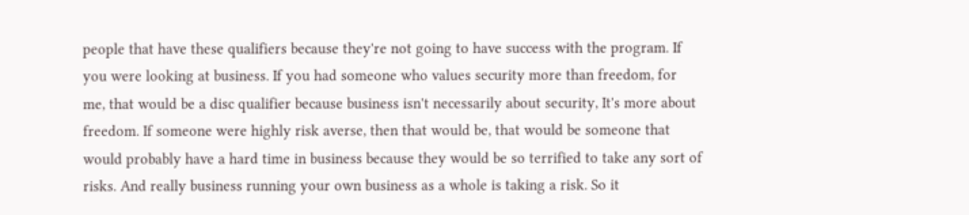people that have these qualifiers because they're not going to have success with the program. If you were looking at business. If you had someone who values security more than freedom, for me, that would be a disc qualifier because business isn't necessarily about security, It's more about freedom. If someone were highly risk averse, then that would be, that would be someone that would probably have a hard time in business because they would be so terrified to take any sort of risks. And really business running your own business as a whole is taking a risk. So it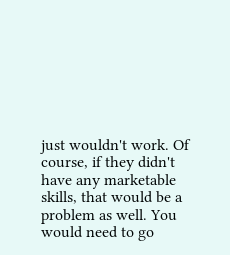just wouldn't work. Of course, if they didn't have any marketable skills, that would be a problem as well. You would need to go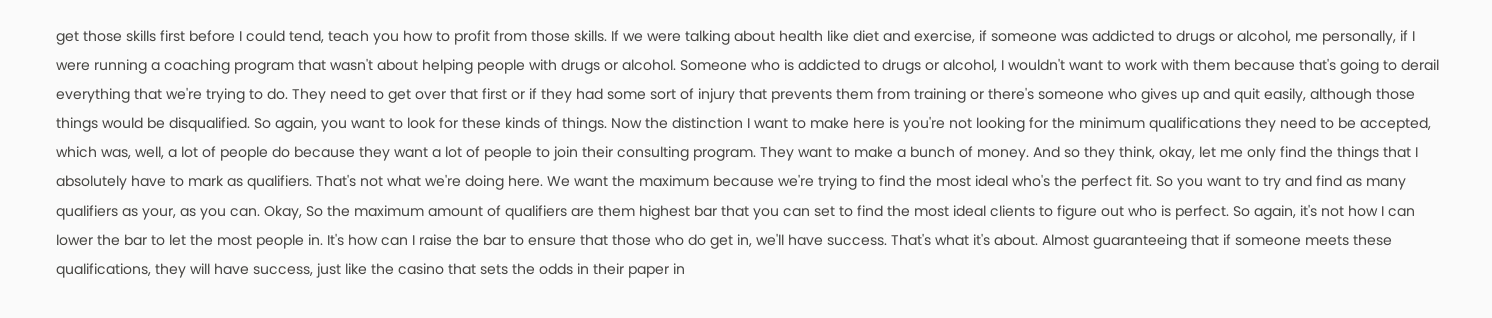get those skills first before I could tend, teach you how to profit from those skills. If we were talking about health like diet and exercise, if someone was addicted to drugs or alcohol, me personally, if I were running a coaching program that wasn't about helping people with drugs or alcohol. Someone who is addicted to drugs or alcohol, I wouldn't want to work with them because that's going to derail everything that we're trying to do. They need to get over that first or if they had some sort of injury that prevents them from training or there's someone who gives up and quit easily, although those things would be disqualified. So again, you want to look for these kinds of things. Now the distinction I want to make here is you're not looking for the minimum qualifications they need to be accepted, which was, well, a lot of people do because they want a lot of people to join their consulting program. They want to make a bunch of money. And so they think, okay, let me only find the things that I absolutely have to mark as qualifiers. That's not what we're doing here. We want the maximum because we're trying to find the most ideal who's the perfect fit. So you want to try and find as many qualifiers as your, as you can. Okay, So the maximum amount of qualifiers are them highest bar that you can set to find the most ideal clients to figure out who is perfect. So again, it's not how I can lower the bar to let the most people in. It's how can I raise the bar to ensure that those who do get in, we'll have success. That's what it's about. Almost guaranteeing that if someone meets these qualifications, they will have success, just like the casino that sets the odds in their paper in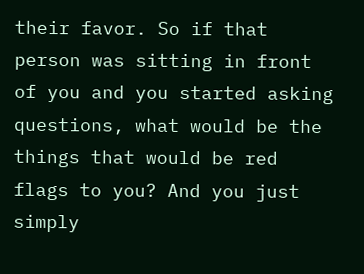their favor. So if that person was sitting in front of you and you started asking questions, what would be the things that would be red flags to you? And you just simply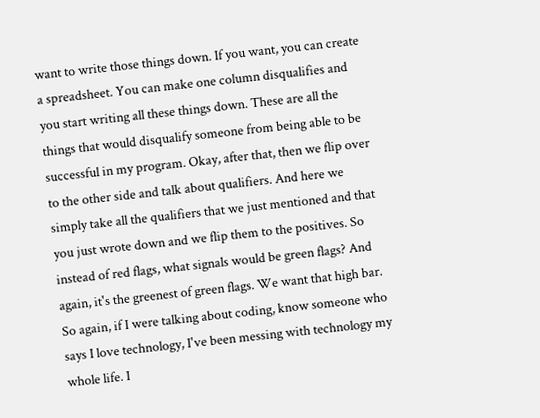want to write those things down. If you want, you can create a spreadsheet. You can make one column disqualifies and you start writing all these things down. These are all the things that would disqualify someone from being able to be successful in my program. Okay, after that, then we flip over to the other side and talk about qualifiers. And here we simply take all the qualifiers that we just mentioned and that you just wrote down and we flip them to the positives. So instead of red flags, what signals would be green flags? And again, it's the greenest of green flags. We want that high bar. So again, if I were talking about coding, know someone who says I love technology, I've been messing with technology my whole life. I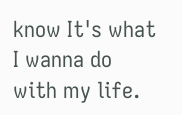know It's what I wanna do with my life.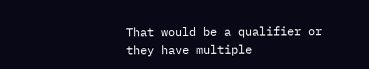That would be a qualifier or they have multiple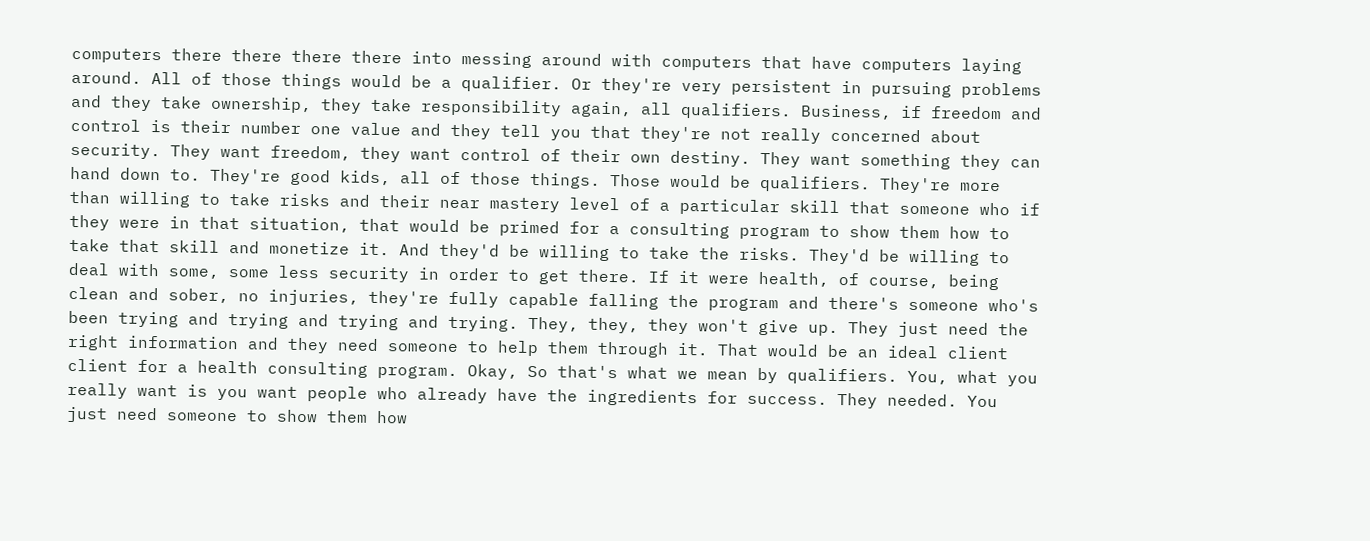computers there there there there into messing around with computers that have computers laying around. All of those things would be a qualifier. Or they're very persistent in pursuing problems and they take ownership, they take responsibility again, all qualifiers. Business, if freedom and control is their number one value and they tell you that they're not really concerned about security. They want freedom, they want control of their own destiny. They want something they can hand down to. They're good kids, all of those things. Those would be qualifiers. They're more than willing to take risks and their near mastery level of a particular skill that someone who if they were in that situation, that would be primed for a consulting program to show them how to take that skill and monetize it. And they'd be willing to take the risks. They'd be willing to deal with some, some less security in order to get there. If it were health, of course, being clean and sober, no injuries, they're fully capable falling the program and there's someone who's been trying and trying and trying and trying. They, they, they won't give up. They just need the right information and they need someone to help them through it. That would be an ideal client client for a health consulting program. Okay, So that's what we mean by qualifiers. You, what you really want is you want people who already have the ingredients for success. They needed. You just need someone to show them how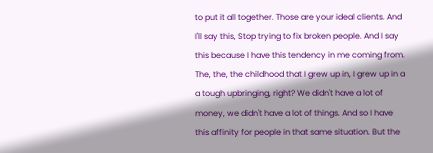to put it all together. Those are your ideal clients. And I'll say this, Stop trying to fix broken people. And I say this because I have this tendency in me coming from. The, the, the childhood that I grew up in, I grew up in a a tough upbringing, right? We didn't have a lot of money, we didn't have a lot of things. And so I have this affinity for people in that same situation. But the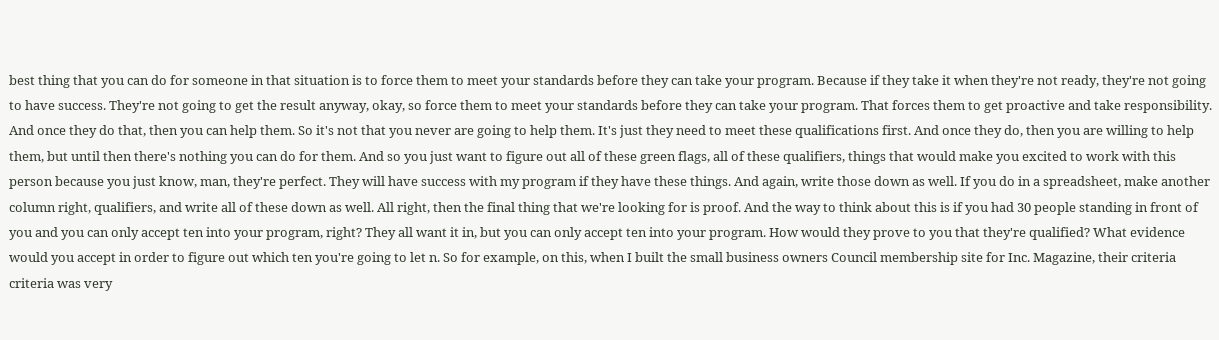best thing that you can do for someone in that situation is to force them to meet your standards before they can take your program. Because if they take it when they're not ready, they're not going to have success. They're not going to get the result anyway, okay, so force them to meet your standards before they can take your program. That forces them to get proactive and take responsibility. And once they do that, then you can help them. So it's not that you never are going to help them. It's just they need to meet these qualifications first. And once they do, then you are willing to help them, but until then there's nothing you can do for them. And so you just want to figure out all of these green flags, all of these qualifiers, things that would make you excited to work with this person because you just know, man, they're perfect. They will have success with my program if they have these things. And again, write those down as well. If you do in a spreadsheet, make another column right, qualifiers, and write all of these down as well. All right, then the final thing that we're looking for is proof. And the way to think about this is if you had 30 people standing in front of you and you can only accept ten into your program, right? They all want it in, but you can only accept ten into your program. How would they prove to you that they're qualified? What evidence would you accept in order to figure out which ten you're going to let n. So for example, on this, when I built the small business owners Council membership site for Inc. Magazine, their criteria criteria was very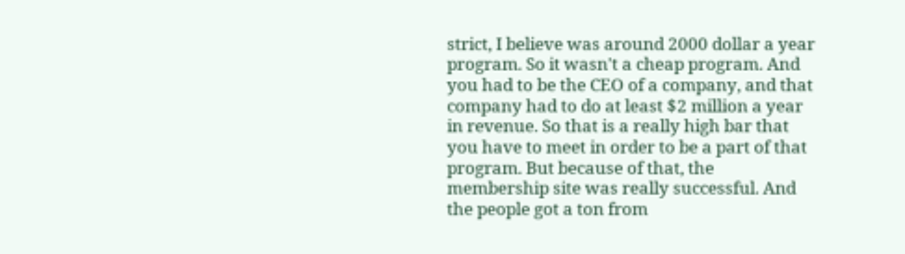strict, I believe was around 2000 dollar a year program. So it wasn't a cheap program. And you had to be the CEO of a company, and that company had to do at least $2 million a year in revenue. So that is a really high bar that you have to meet in order to be a part of that program. But because of that, the membership site was really successful. And the people got a ton from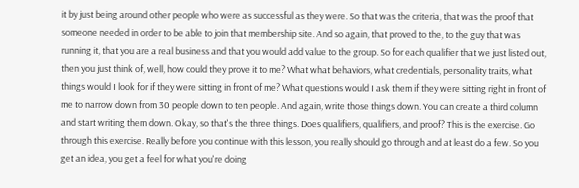it by just being around other people who were as successful as they were. So that was the criteria, that was the proof that someone needed in order to be able to join that membership site. And so again, that proved to the, to the guy that was running it, that you are a real business and that you would add value to the group. So for each qualifier that we just listed out, then you just think of, well, how could they prove it to me? What what behaviors, what credentials, personality traits, what things would I look for if they were sitting in front of me? What questions would I ask them if they were sitting right in front of me to narrow down from 30 people down to ten people. And again, write those things down. You can create a third column and start writing them down. Okay, so that's the three things. Does qualifiers, qualifiers, and proof? This is the exercise. Go through this exercise. Really before you continue with this lesson, you really should go through and at least do a few. So you get an idea, you get a feel for what you're doing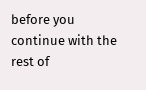before you continue with the rest of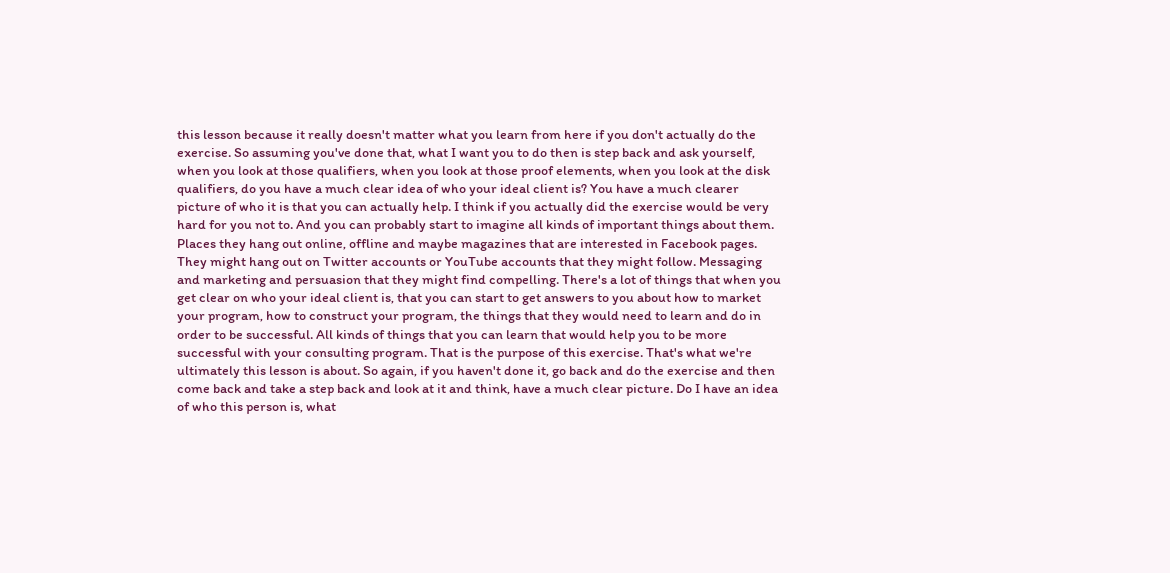this lesson because it really doesn't matter what you learn from here if you don't actually do the exercise. So assuming you've done that, what I want you to do then is step back and ask yourself, when you look at those qualifiers, when you look at those proof elements, when you look at the disk qualifiers, do you have a much clear idea of who your ideal client is? You have a much clearer picture of who it is that you can actually help. I think if you actually did the exercise would be very hard for you not to. And you can probably start to imagine all kinds of important things about them. Places they hang out online, offline and maybe magazines that are interested in Facebook pages. They might hang out on Twitter accounts or YouTube accounts that they might follow. Messaging and marketing and persuasion that they might find compelling. There's a lot of things that when you get clear on who your ideal client is, that you can start to get answers to you about how to market your program, how to construct your program, the things that they would need to learn and do in order to be successful. All kinds of things that you can learn that would help you to be more successful with your consulting program. That is the purpose of this exercise. That's what we're ultimately this lesson is about. So again, if you haven't done it, go back and do the exercise and then come back and take a step back and look at it and think, have a much clear picture. Do I have an idea of who this person is, what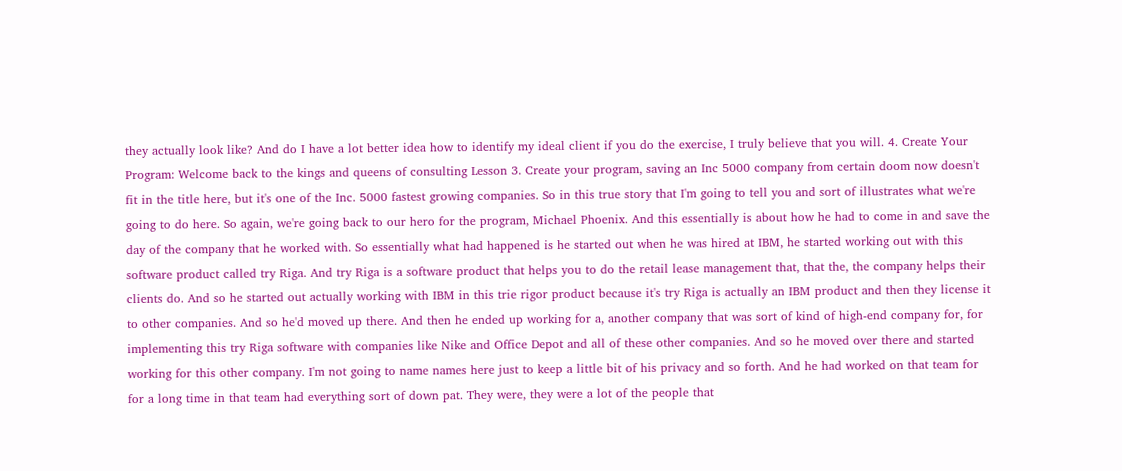they actually look like? And do I have a lot better idea how to identify my ideal client if you do the exercise, I truly believe that you will. 4. Create Your Program: Welcome back to the kings and queens of consulting Lesson 3. Create your program, saving an Inc 5000 company from certain doom now doesn't fit in the title here, but it's one of the Inc. 5000 fastest growing companies. So in this true story that I'm going to tell you and sort of illustrates what we're going to do here. So again, we're going back to our hero for the program, Michael Phoenix. And this essentially is about how he had to come in and save the day of the company that he worked with. So essentially what had happened is he started out when he was hired at IBM, he started working out with this software product called try Riga. And try Riga is a software product that helps you to do the retail lease management that, that the, the company helps their clients do. And so he started out actually working with IBM in this trie rigor product because it's try Riga is actually an IBM product and then they license it to other companies. And so he'd moved up there. And then he ended up working for a, another company that was sort of kind of high-end company for, for implementing this try Riga software with companies like Nike and Office Depot and all of these other companies. And so he moved over there and started working for this other company. I'm not going to name names here just to keep a little bit of his privacy and so forth. And he had worked on that team for for a long time in that team had everything sort of down pat. They were, they were a lot of the people that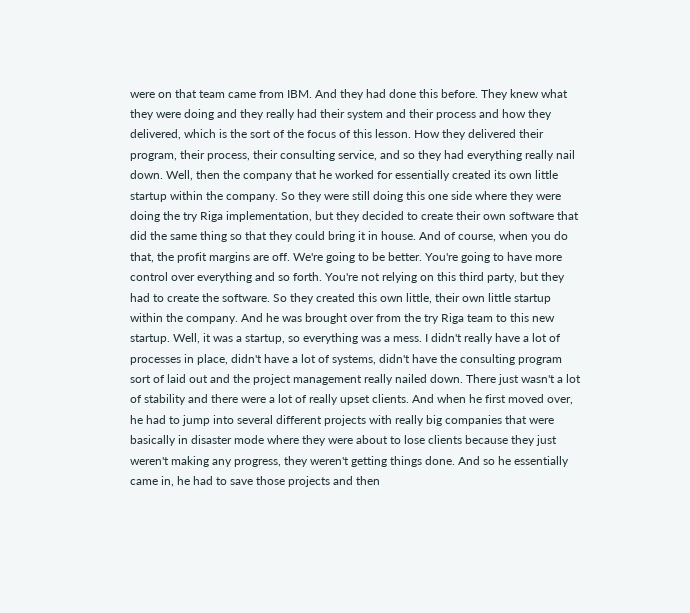were on that team came from IBM. And they had done this before. They knew what they were doing and they really had their system and their process and how they delivered, which is the sort of the focus of this lesson. How they delivered their program, their process, their consulting service, and so they had everything really nail down. Well, then the company that he worked for essentially created its own little startup within the company. So they were still doing this one side where they were doing the try Riga implementation, but they decided to create their own software that did the same thing so that they could bring it in house. And of course, when you do that, the profit margins are off. We're going to be better. You're going to have more control over everything and so forth. You're not relying on this third party, but they had to create the software. So they created this own little, their own little startup within the company. And he was brought over from the try Riga team to this new startup. Well, it was a startup, so everything was a mess. I didn't really have a lot of processes in place, didn't have a lot of systems, didn't have the consulting program sort of laid out and the project management really nailed down. There just wasn't a lot of stability and there were a lot of really upset clients. And when he first moved over, he had to jump into several different projects with really big companies that were basically in disaster mode where they were about to lose clients because they just weren't making any progress, they weren't getting things done. And so he essentially came in, he had to save those projects and then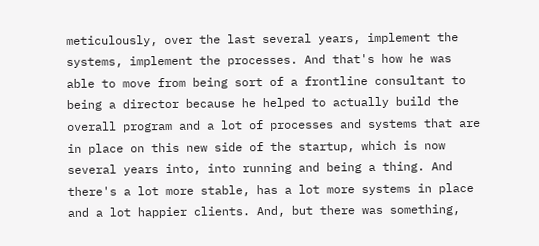meticulously, over the last several years, implement the systems, implement the processes. And that's how he was able to move from being sort of a frontline consultant to being a director because he helped to actually build the overall program and a lot of processes and systems that are in place on this new side of the startup, which is now several years into, into running and being a thing. And there's a lot more stable, has a lot more systems in place and a lot happier clients. And, but there was something,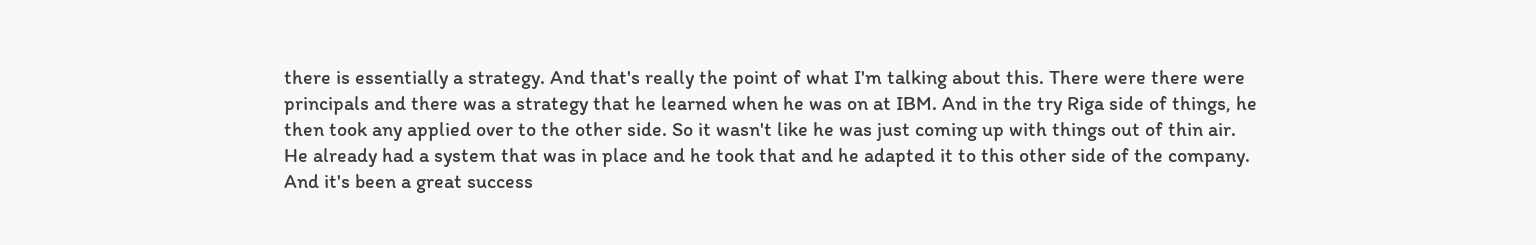there is essentially a strategy. And that's really the point of what I'm talking about this. There were there were principals and there was a strategy that he learned when he was on at IBM. And in the try Riga side of things, he then took any applied over to the other side. So it wasn't like he was just coming up with things out of thin air. He already had a system that was in place and he took that and he adapted it to this other side of the company. And it's been a great success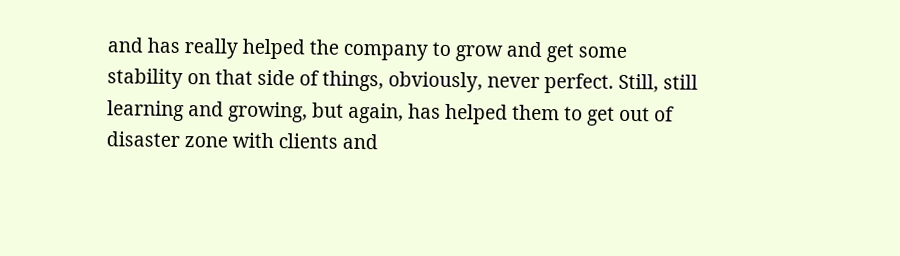and has really helped the company to grow and get some stability on that side of things, obviously, never perfect. Still, still learning and growing, but again, has helped them to get out of disaster zone with clients and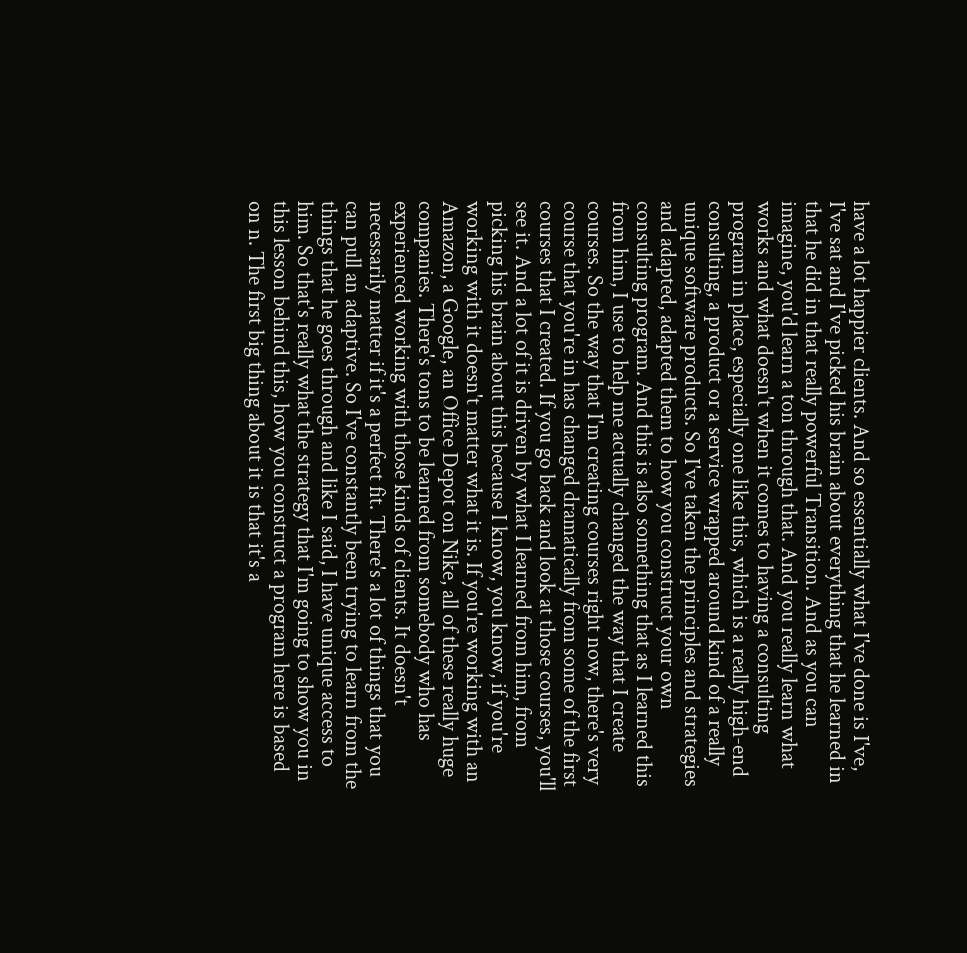have a lot happier clients. And so essentially what I've done is I've, I've sat and I've picked his brain about everything that he learned in that he did in that really powerful Transition. And as you can imagine, you'd learn a ton through that. And you really learn what works and what doesn't when it comes to having a consulting program in place, especially one like this, which is a really high-end consulting, a product or a service wrapped around kind of a really unique software products. So I've taken the principles and strategies and adapted, adapted them to how you construct your own consulting program. And this is also something that as I learned this from him, I use to help me actually changed the way that I create courses. So the way that I'm creating courses right now, there's very course that you're in has changed dramatically from some of the first courses that I created. If you go back and look at those courses, you'll see it. And a lot of it is driven by what I learned from him, from picking his brain about this because I know, you know, if you're working with it doesn't matter what it is. If you're working with an Amazon, a Google, an Office Depot on Nike, all of these really huge companies. There's tons to be learned from somebody who has experienced working with those kinds of clients. It doesn't necessarily matter if it's a perfect fit. There's a lot of things that you can pull an adaptive. So I've constantly been trying to learn from the things that he goes through and like I said, I have unique access to him. So that's really what the strategy that I'm going to show you in this lesson behind this, how you construct a program here is based on n. The first big thing about it is that it's a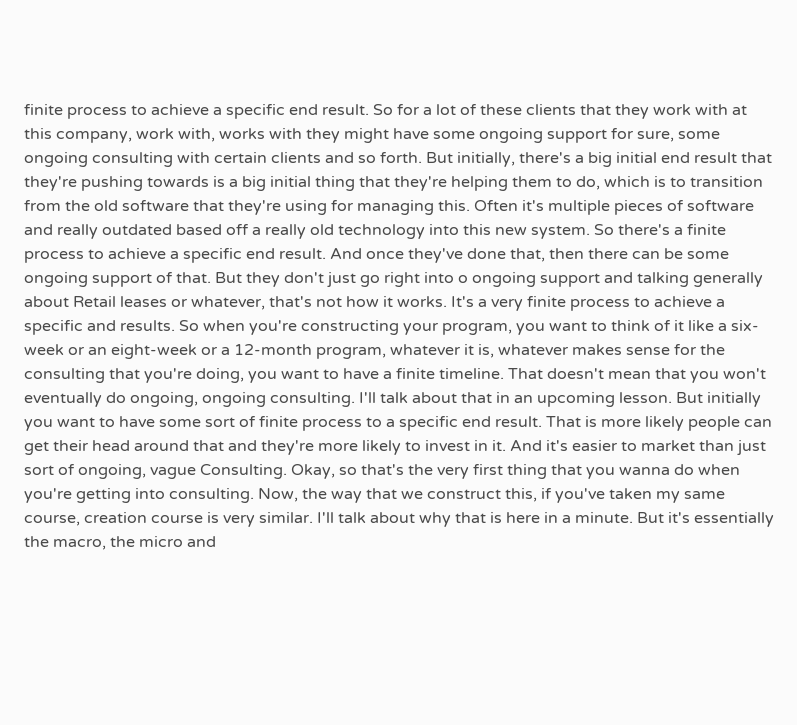finite process to achieve a specific end result. So for a lot of these clients that they work with at this company, work with, works with they might have some ongoing support for sure, some ongoing consulting with certain clients and so forth. But initially, there's a big initial end result that they're pushing towards is a big initial thing that they're helping them to do, which is to transition from the old software that they're using for managing this. Often it's multiple pieces of software and really outdated based off a really old technology into this new system. So there's a finite process to achieve a specific end result. And once they've done that, then there can be some ongoing support of that. But they don't just go right into o ongoing support and talking generally about Retail leases or whatever, that's not how it works. It's a very finite process to achieve a specific and results. So when you're constructing your program, you want to think of it like a six-week or an eight-week or a 12-month program, whatever it is, whatever makes sense for the consulting that you're doing, you want to have a finite timeline. That doesn't mean that you won't eventually do ongoing, ongoing consulting. I'll talk about that in an upcoming lesson. But initially you want to have some sort of finite process to a specific end result. That is more likely people can get their head around that and they're more likely to invest in it. And it's easier to market than just sort of ongoing, vague Consulting. Okay, so that's the very first thing that you wanna do when you're getting into consulting. Now, the way that we construct this, if you've taken my same course, creation course is very similar. I'll talk about why that is here in a minute. But it's essentially the macro, the micro and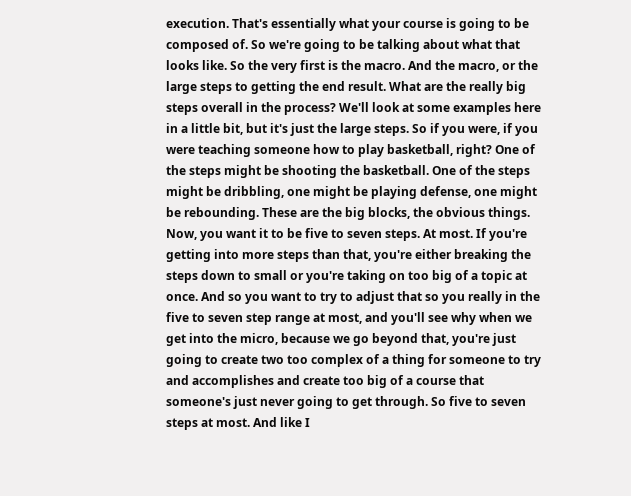execution. That's essentially what your course is going to be composed of. So we're going to be talking about what that looks like. So the very first is the macro. And the macro, or the large steps to getting the end result. What are the really big steps overall in the process? We'll look at some examples here in a little bit, but it's just the large steps. So if you were, if you were teaching someone how to play basketball, right? One of the steps might be shooting the basketball. One of the steps might be dribbling, one might be playing defense, one might be rebounding. These are the big blocks, the obvious things. Now, you want it to be five to seven steps. At most. If you're getting into more steps than that, you're either breaking the steps down to small or you're taking on too big of a topic at once. And so you want to try to adjust that so you really in the five to seven step range at most, and you'll see why when we get into the micro, because we go beyond that, you're just going to create two too complex of a thing for someone to try and accomplishes and create too big of a course that someone's just never going to get through. So five to seven steps at most. And like I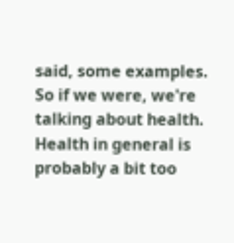said, some examples. So if we were, we're talking about health. Health in general is probably a bit too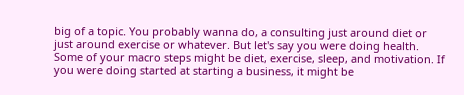big of a topic. You probably wanna do, a consulting just around diet or just around exercise or whatever. But let's say you were doing health. Some of your macro steps might be diet, exercise, sleep, and motivation. If you were doing started at starting a business, it might be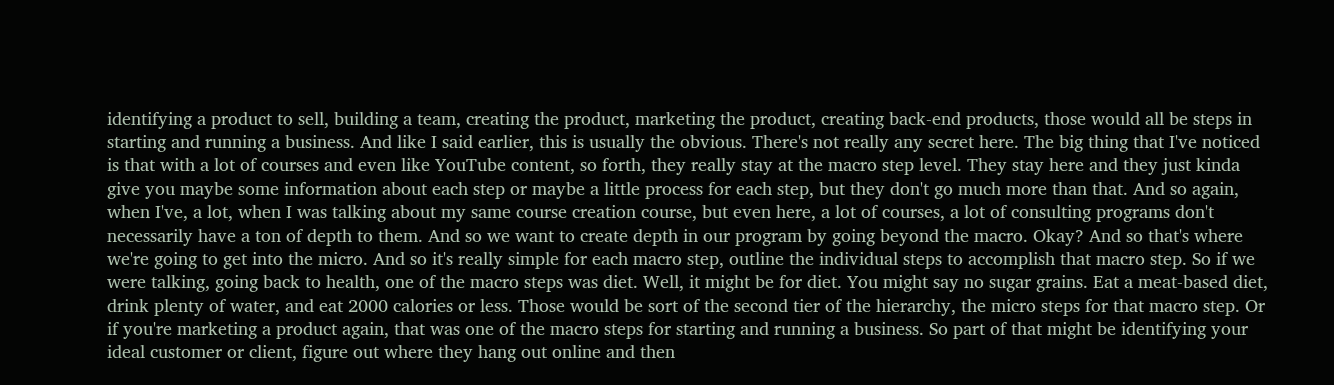identifying a product to sell, building a team, creating the product, marketing the product, creating back-end products, those would all be steps in starting and running a business. And like I said earlier, this is usually the obvious. There's not really any secret here. The big thing that I've noticed is that with a lot of courses and even like YouTube content, so forth, they really stay at the macro step level. They stay here and they just kinda give you maybe some information about each step or maybe a little process for each step, but they don't go much more than that. And so again, when I've, a lot, when I was talking about my same course creation course, but even here, a lot of courses, a lot of consulting programs don't necessarily have a ton of depth to them. And so we want to create depth in our program by going beyond the macro. Okay? And so that's where we're going to get into the micro. And so it's really simple for each macro step, outline the individual steps to accomplish that macro step. So if we were talking, going back to health, one of the macro steps was diet. Well, it might be for diet. You might say no sugar grains. Eat a meat-based diet, drink plenty of water, and eat 2000 calories or less. Those would be sort of the second tier of the hierarchy, the micro steps for that macro step. Or if you're marketing a product again, that was one of the macro steps for starting and running a business. So part of that might be identifying your ideal customer or client, figure out where they hang out online and then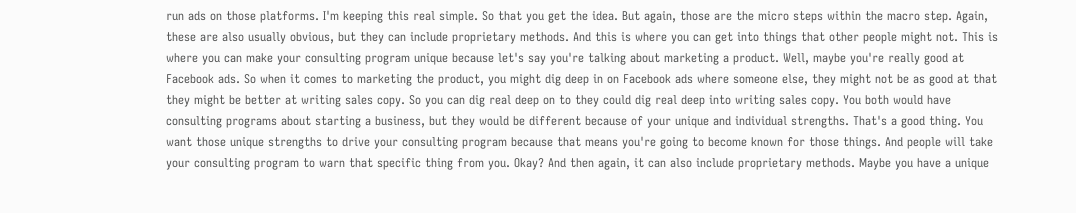run ads on those platforms. I'm keeping this real simple. So that you get the idea. But again, those are the micro steps within the macro step. Again, these are also usually obvious, but they can include proprietary methods. And this is where you can get into things that other people might not. This is where you can make your consulting program unique because let's say you're talking about marketing a product. Well, maybe you're really good at Facebook ads. So when it comes to marketing the product, you might dig deep in on Facebook ads where someone else, they might not be as good at that they might be better at writing sales copy. So you can dig real deep on to they could dig real deep into writing sales copy. You both would have consulting programs about starting a business, but they would be different because of your unique and individual strengths. That's a good thing. You want those unique strengths to drive your consulting program because that means you're going to become known for those things. And people will take your consulting program to warn that specific thing from you. Okay? And then again, it can also include proprietary methods. Maybe you have a unique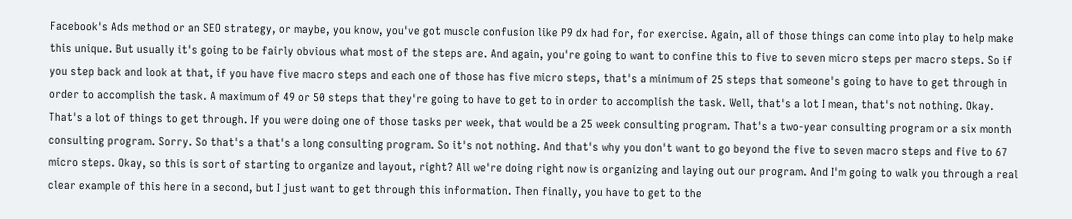Facebook's Ads method or an SEO strategy, or maybe, you know, you've got muscle confusion like P9 dx had for, for exercise. Again, all of those things can come into play to help make this unique. But usually it's going to be fairly obvious what most of the steps are. And again, you're going to want to confine this to five to seven micro steps per macro steps. So if you step back and look at that, if you have five macro steps and each one of those has five micro steps, that's a minimum of 25 steps that someone's going to have to get through in order to accomplish the task. A maximum of 49 or 50 steps that they're going to have to get to in order to accomplish the task. Well, that's a lot I mean, that's not nothing. Okay. That's a lot of things to get through. If you were doing one of those tasks per week, that would be a 25 week consulting program. That's a two-year consulting program or a six month consulting program. Sorry. So that's a that's a long consulting program. So it's not nothing. And that's why you don't want to go beyond the five to seven macro steps and five to 67 micro steps. Okay, so this is sort of starting to organize and layout, right? All we're doing right now is organizing and laying out our program. And I'm going to walk you through a real clear example of this here in a second, but I just want to get through this information. Then finally, you have to get to the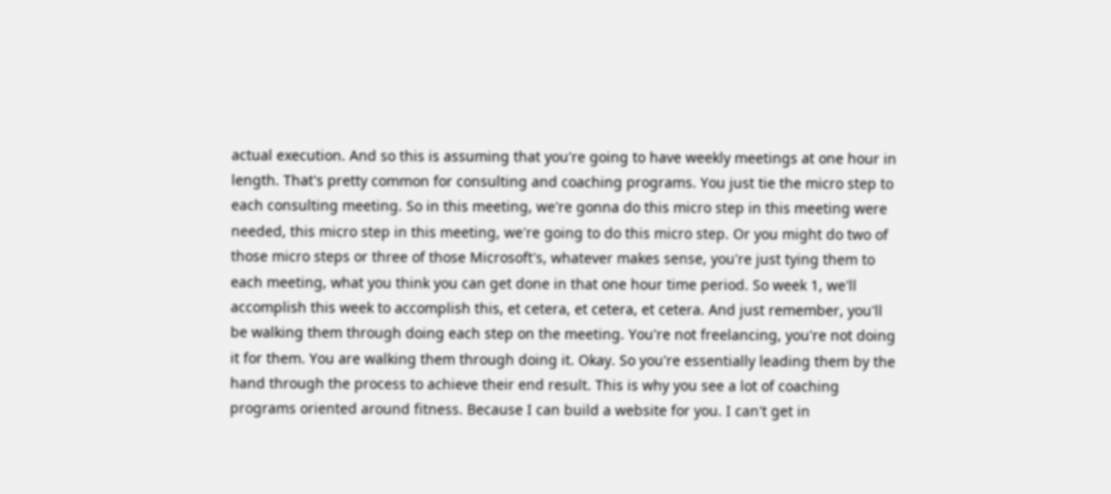actual execution. And so this is assuming that you're going to have weekly meetings at one hour in length. That's pretty common for consulting and coaching programs. You just tie the micro step to each consulting meeting. So in this meeting, we're gonna do this micro step in this meeting were needed, this micro step in this meeting, we're going to do this micro step. Or you might do two of those micro steps or three of those Microsoft's, whatever makes sense, you're just tying them to each meeting, what you think you can get done in that one hour time period. So week 1, we'll accomplish this week to accomplish this, et cetera, et cetera, et cetera. And just remember, you'll be walking them through doing each step on the meeting. You're not freelancing, you're not doing it for them. You are walking them through doing it. Okay. So you're essentially leading them by the hand through the process to achieve their end result. This is why you see a lot of coaching programs oriented around fitness. Because I can build a website for you. I can't get in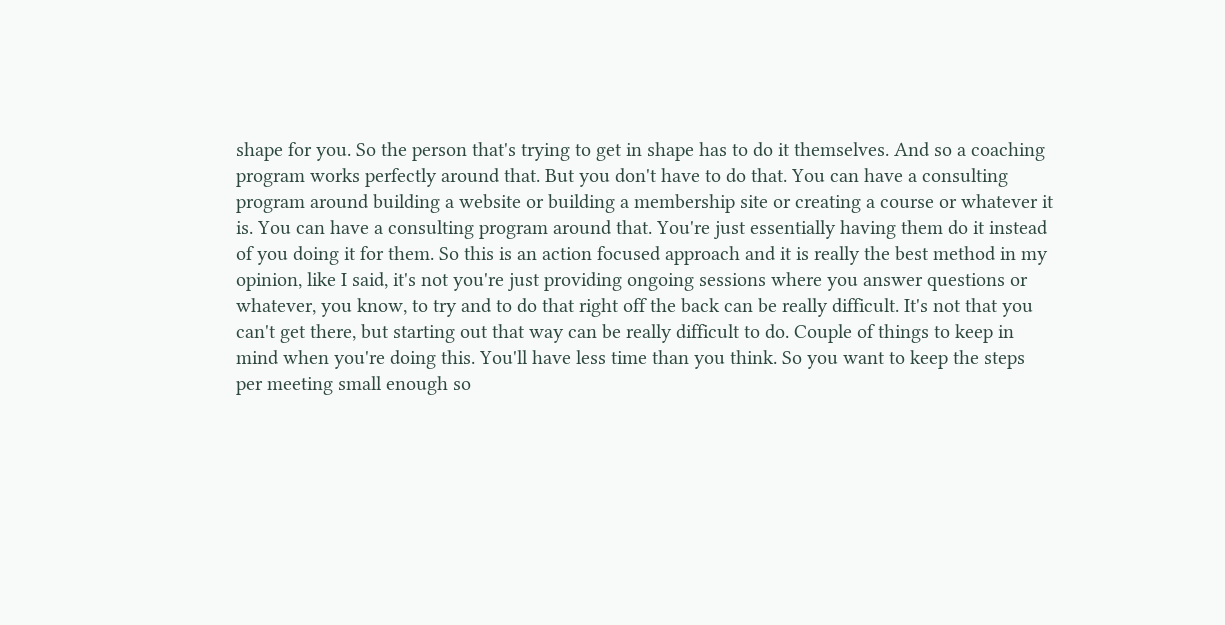shape for you. So the person that's trying to get in shape has to do it themselves. And so a coaching program works perfectly around that. But you don't have to do that. You can have a consulting program around building a website or building a membership site or creating a course or whatever it is. You can have a consulting program around that. You're just essentially having them do it instead of you doing it for them. So this is an action focused approach and it is really the best method in my opinion, like I said, it's not you're just providing ongoing sessions where you answer questions or whatever, you know, to try and to do that right off the back can be really difficult. It's not that you can't get there, but starting out that way can be really difficult to do. Couple of things to keep in mind when you're doing this. You'll have less time than you think. So you want to keep the steps per meeting small enough so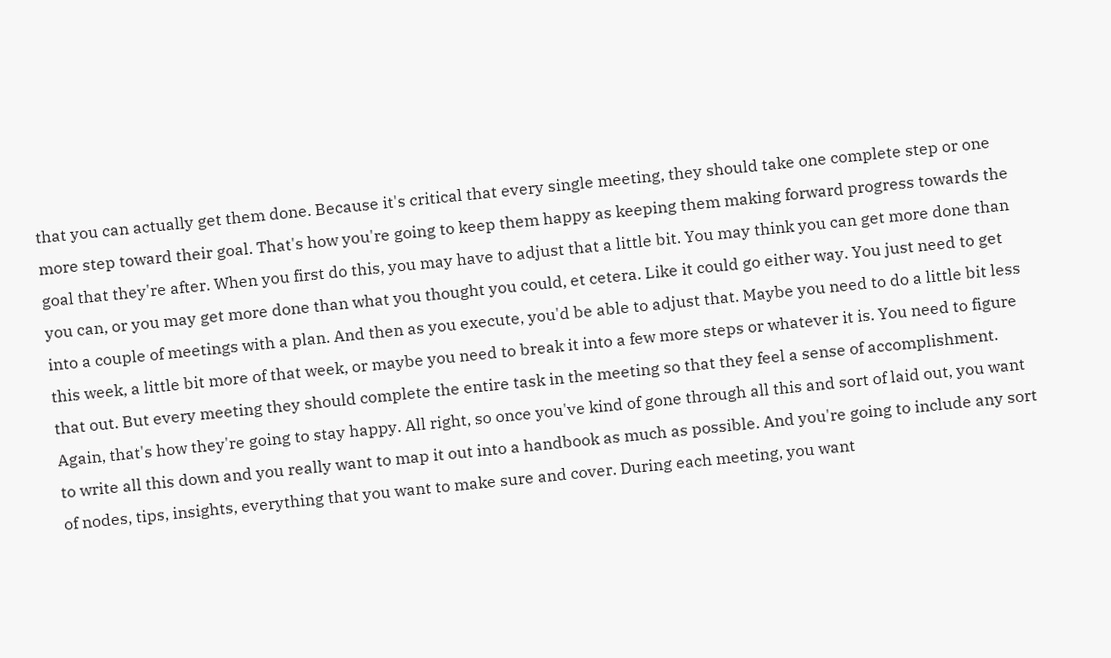that you can actually get them done. Because it's critical that every single meeting, they should take one complete step or one more step toward their goal. That's how you're going to keep them happy as keeping them making forward progress towards the goal that they're after. When you first do this, you may have to adjust that a little bit. You may think you can get more done than you can, or you may get more done than what you thought you could, et cetera. Like it could go either way. You just need to get into a couple of meetings with a plan. And then as you execute, you'd be able to adjust that. Maybe you need to do a little bit less this week, a little bit more of that week, or maybe you need to break it into a few more steps or whatever it is. You need to figure that out. But every meeting they should complete the entire task in the meeting so that they feel a sense of accomplishment. Again, that's how they're going to stay happy. All right, so once you've kind of gone through all this and sort of laid out, you want to write all this down and you really want to map it out into a handbook as much as possible. And you're going to include any sort of nodes, tips, insights, everything that you want to make sure and cover. During each meeting, you want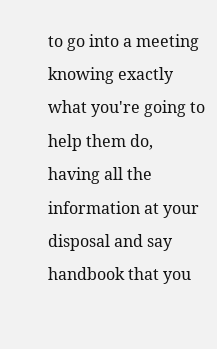to go into a meeting knowing exactly what you're going to help them do, having all the information at your disposal and say handbook that you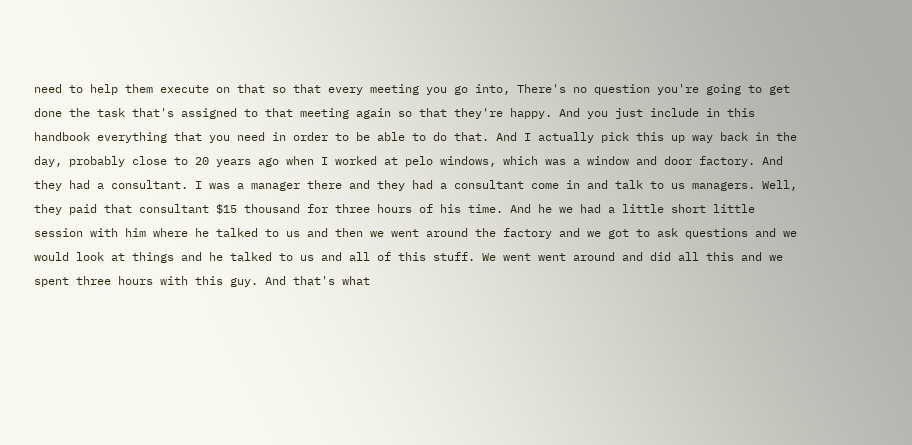need to help them execute on that so that every meeting you go into, There's no question you're going to get done the task that's assigned to that meeting again so that they're happy. And you just include in this handbook everything that you need in order to be able to do that. And I actually pick this up way back in the day, probably close to 20 years ago when I worked at pelo windows, which was a window and door factory. And they had a consultant. I was a manager there and they had a consultant come in and talk to us managers. Well, they paid that consultant $15 thousand for three hours of his time. And he we had a little short little session with him where he talked to us and then we went around the factory and we got to ask questions and we would look at things and he talked to us and all of this stuff. We went went around and did all this and we spent three hours with this guy. And that's what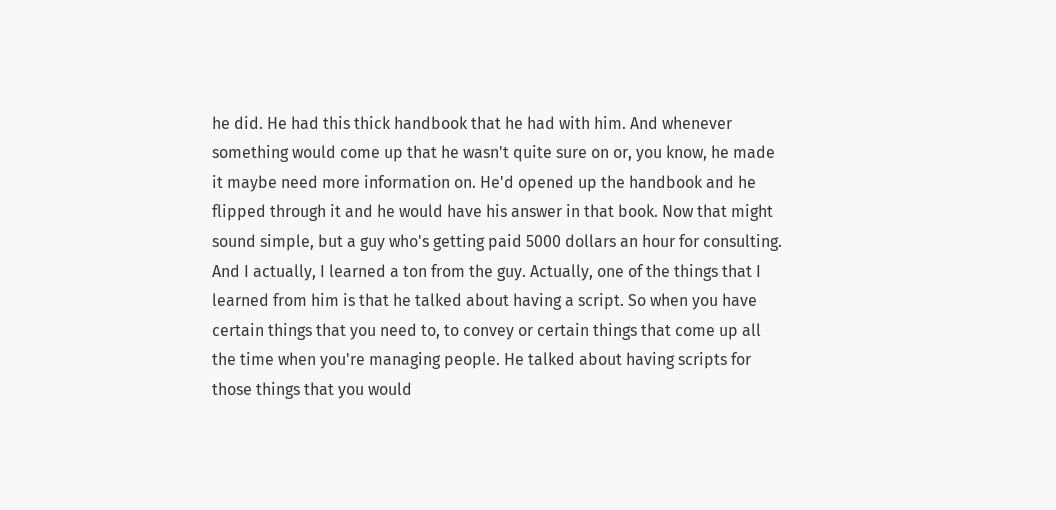he did. He had this thick handbook that he had with him. And whenever something would come up that he wasn't quite sure on or, you know, he made it maybe need more information on. He'd opened up the handbook and he flipped through it and he would have his answer in that book. Now that might sound simple, but a guy who's getting paid 5000 dollars an hour for consulting. And I actually, I learned a ton from the guy. Actually, one of the things that I learned from him is that he talked about having a script. So when you have certain things that you need to, to convey or certain things that come up all the time when you're managing people. He talked about having scripts for those things that you would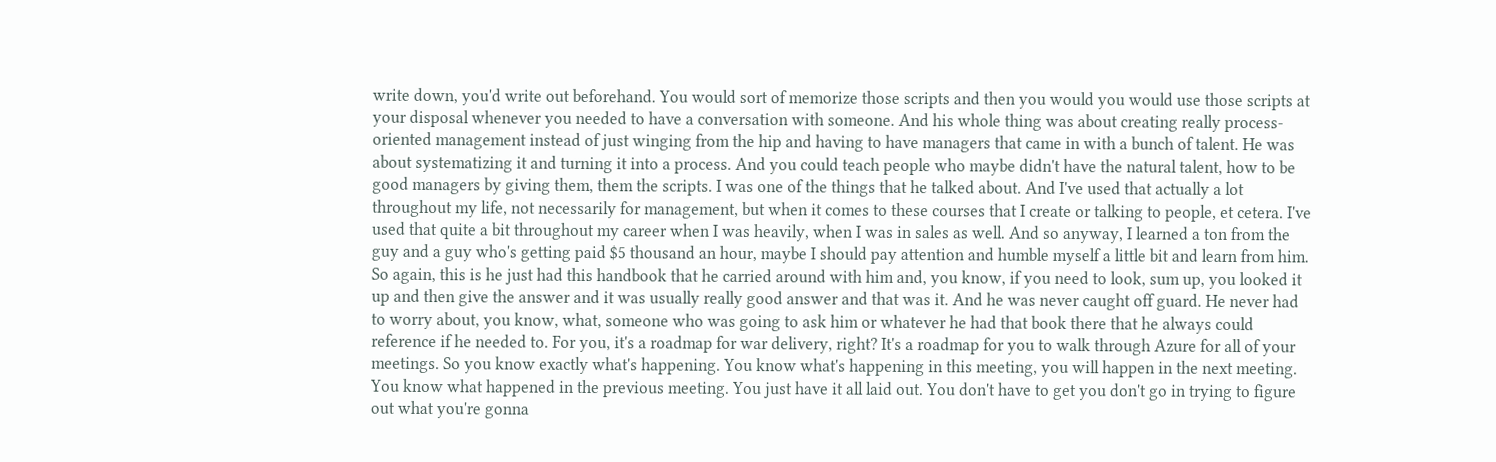write down, you'd write out beforehand. You would sort of memorize those scripts and then you would you would use those scripts at your disposal whenever you needed to have a conversation with someone. And his whole thing was about creating really process-oriented management instead of just winging from the hip and having to have managers that came in with a bunch of talent. He was about systematizing it and turning it into a process. And you could teach people who maybe didn't have the natural talent, how to be good managers by giving them, them the scripts. I was one of the things that he talked about. And I've used that actually a lot throughout my life, not necessarily for management, but when it comes to these courses that I create or talking to people, et cetera. I've used that quite a bit throughout my career when I was heavily, when I was in sales as well. And so anyway, I learned a ton from the guy and a guy who's getting paid $5 thousand an hour, maybe I should pay attention and humble myself a little bit and learn from him. So again, this is he just had this handbook that he carried around with him and, you know, if you need to look, sum up, you looked it up and then give the answer and it was usually really good answer and that was it. And he was never caught off guard. He never had to worry about, you know, what, someone who was going to ask him or whatever he had that book there that he always could reference if he needed to. For you, it's a roadmap for war delivery, right? It's a roadmap for you to walk through Azure for all of your meetings. So you know exactly what's happening. You know what's happening in this meeting, you will happen in the next meeting. You know what happened in the previous meeting. You just have it all laid out. You don't have to get you don't go in trying to figure out what you're gonna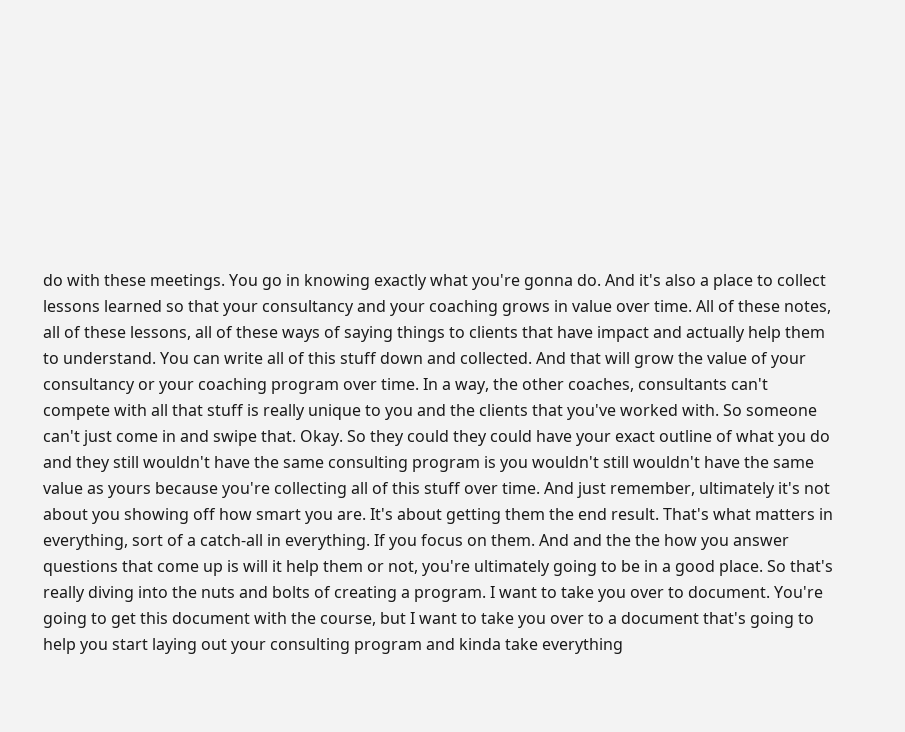do with these meetings. You go in knowing exactly what you're gonna do. And it's also a place to collect lessons learned so that your consultancy and your coaching grows in value over time. All of these notes, all of these lessons, all of these ways of saying things to clients that have impact and actually help them to understand. You can write all of this stuff down and collected. And that will grow the value of your consultancy or your coaching program over time. In a way, the other coaches, consultants can't compete with all that stuff is really unique to you and the clients that you've worked with. So someone can't just come in and swipe that. Okay. So they could they could have your exact outline of what you do and they still wouldn't have the same consulting program is you wouldn't still wouldn't have the same value as yours because you're collecting all of this stuff over time. And just remember, ultimately it's not about you showing off how smart you are. It's about getting them the end result. That's what matters in everything, sort of a catch-all in everything. If you focus on them. And and the the how you answer questions that come up is will it help them or not, you're ultimately going to be in a good place. So that's really diving into the nuts and bolts of creating a program. I want to take you over to document. You're going to get this document with the course, but I want to take you over to a document that's going to help you start laying out your consulting program and kinda take everything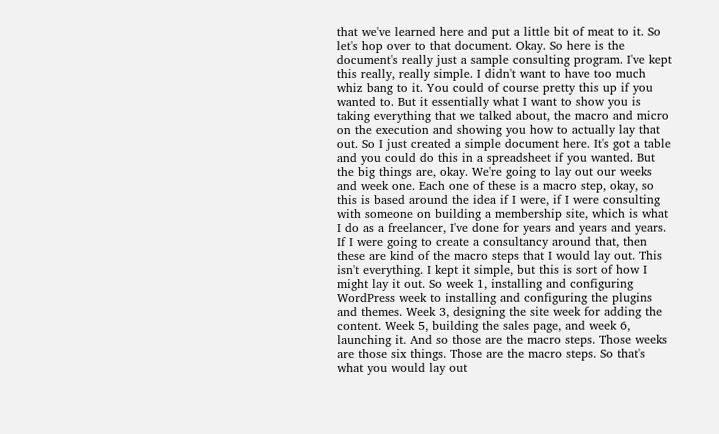that we've learned here and put a little bit of meat to it. So let's hop over to that document. Okay. So here is the document's really just a sample consulting program. I've kept this really, really simple. I didn't want to have too much whiz bang to it. You could of course pretty this up if you wanted to. But it essentially what I want to show you is taking everything that we talked about, the macro and micro on the execution and showing you how to actually lay that out. So I just created a simple document here. It's got a table and you could do this in a spreadsheet if you wanted. But the big things are, okay. We're going to lay out our weeks and week one. Each one of these is a macro step, okay, so this is based around the idea if I were, if I were consulting with someone on building a membership site, which is what I do as a freelancer, I've done for years and years and years. If I were going to create a consultancy around that, then these are kind of the macro steps that I would lay out. This isn't everything. I kept it simple, but this is sort of how I might lay it out. So week 1, installing and configuring WordPress week to installing and configuring the plugins and themes. Week 3, designing the site week for adding the content. Week 5, building the sales page, and week 6, launching it. And so those are the macro steps. Those weeks are those six things. Those are the macro steps. So that's what you would lay out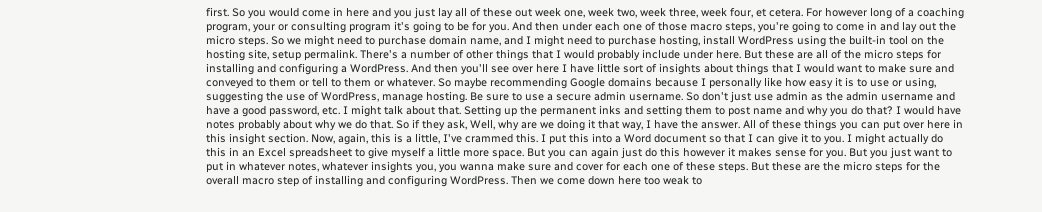first. So you would come in here and you just lay all of these out week one, week two, week three, week four, et cetera. For however long of a coaching program, your or consulting program it's going to be for you. And then under each one of those macro steps, you're going to come in and lay out the micro steps. So we might need to purchase domain name, and I might need to purchase hosting, install WordPress using the built-in tool on the hosting site, setup permalink. There's a number of other things that I would probably include under here. But these are all of the micro steps for installing and configuring a WordPress. And then you'll see over here I have little sort of insights about things that I would want to make sure and conveyed to them or tell to them or whatever. So maybe recommending Google domains because I personally like how easy it is to use or using, suggesting the use of WordPress, manage hosting. Be sure to use a secure admin username. So don't just use admin as the admin username and have a good password, etc. I might talk about that. Setting up the permanent inks and setting them to post name and why you do that? I would have notes probably about why we do that. So if they ask, Well, why are we doing it that way, I have the answer. All of these things you can put over here in this insight section. Now, again, this is a little, I've crammed this. I put this into a Word document so that I can give it to you. I might actually do this in an Excel spreadsheet to give myself a little more space. But you can again just do this however it makes sense for you. But you just want to put in whatever notes, whatever insights you, you wanna make sure and cover for each one of these steps. But these are the micro steps for the overall macro step of installing and configuring WordPress. Then we come down here too weak to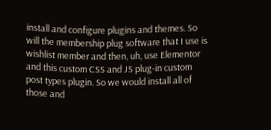install and configure plugins and themes. So will the membership plug software that I use is wishlist member and then, uh, use Elementor and this custom CSS and JS plug-in custom post types plugin. So we would install all of those and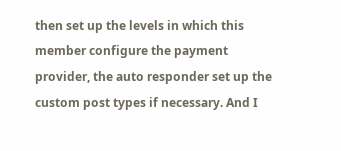then set up the levels in which this member configure the payment provider, the auto responder set up the custom post types if necessary. And I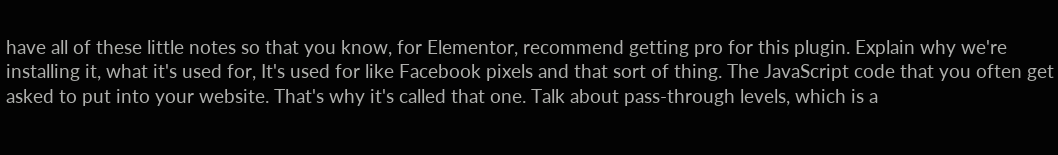have all of these little notes so that you know, for Elementor, recommend getting pro for this plugin. Explain why we're installing it, what it's used for, It's used for like Facebook pixels and that sort of thing. The JavaScript code that you often get asked to put into your website. That's why it's called that one. Talk about pass-through levels, which is a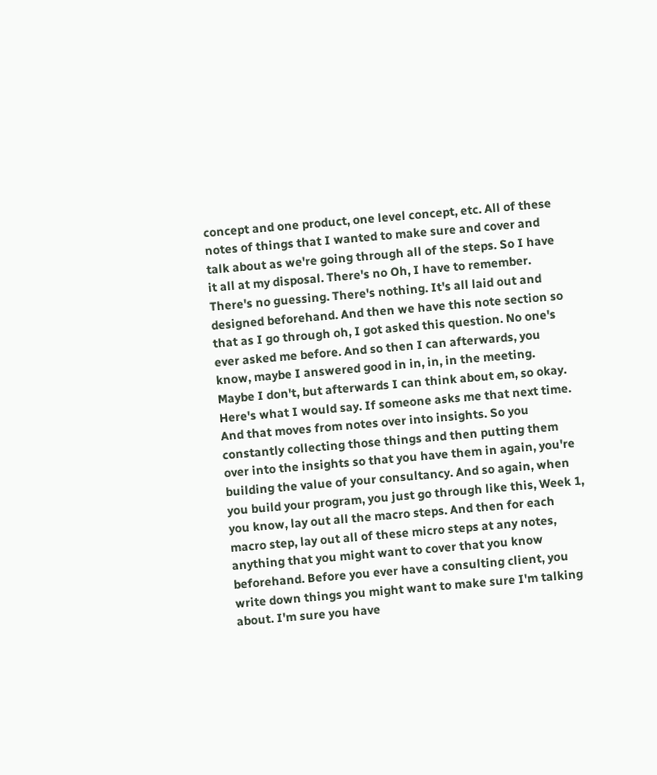concept and one product, one level concept, etc. All of these notes of things that I wanted to make sure and cover and talk about as we're going through all of the steps. So I have it all at my disposal. There's no Oh, I have to remember. There's no guessing. There's nothing. It's all laid out and designed beforehand. And then we have this note section so that as I go through oh, I got asked this question. No one's ever asked me before. And so then I can afterwards, you know, maybe I answered good in in, in, in the meeting. Maybe I don't, but afterwards I can think about em, so okay. Here's what I would say. If someone asks me that next time. And that moves from notes over into insights. So you constantly collecting those things and then putting them over into the insights so that you have them in again, you're building the value of your consultancy. And so again, when you build your program, you just go through like this, Week 1, you know, lay out all the macro steps. And then for each macro step, lay out all of these micro steps at any notes, anything that you might want to cover that you know beforehand. Before you ever have a consulting client, you write down things you might want to make sure I'm talking about. I'm sure you have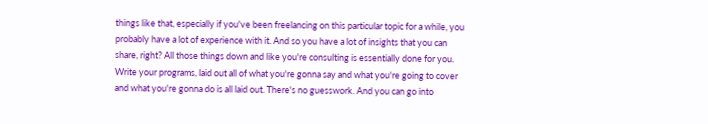things like that, especially if you've been freelancing on this particular topic for a while, you probably have a lot of experience with it. And so you have a lot of insights that you can share, right? All those things down and like you're consulting is essentially done for you. Write your programs, laid out all of what you're gonna say and what you're going to cover and what you're gonna do is all laid out. There's no guesswork. And you can go into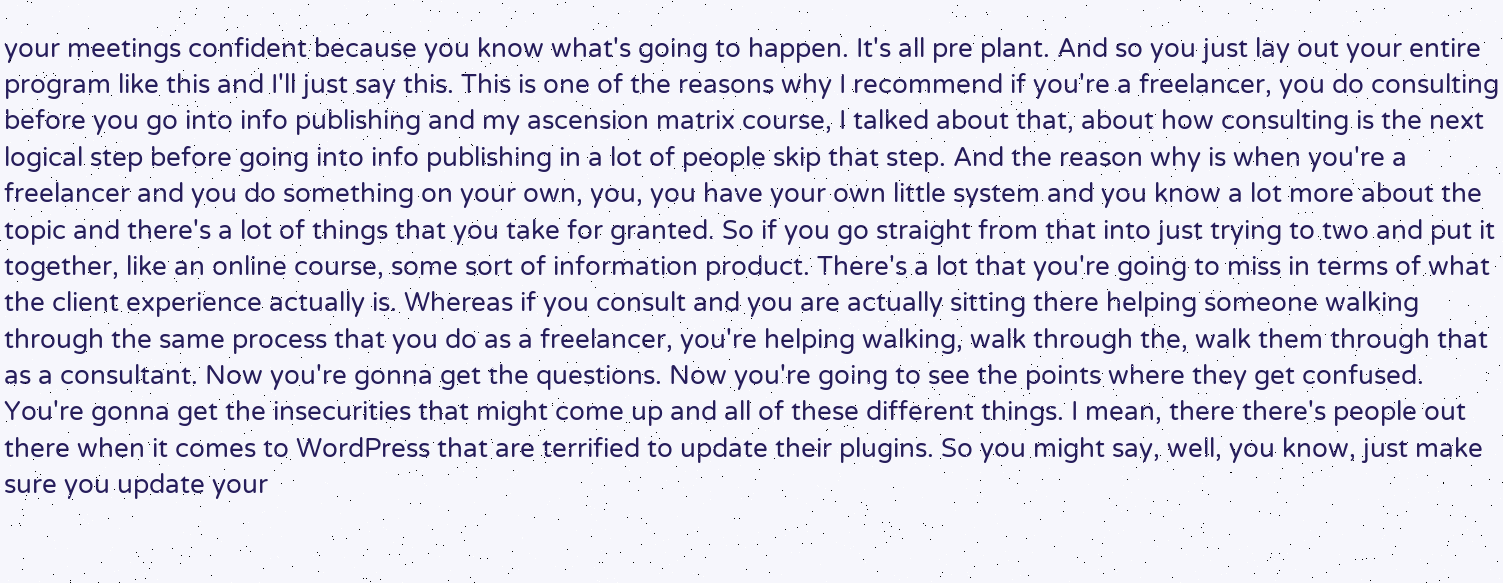your meetings confident because you know what's going to happen. It's all pre plant. And so you just lay out your entire program like this and I'll just say this. This is one of the reasons why I recommend if you're a freelancer, you do consulting before you go into info publishing and my ascension matrix course, I talked about that, about how consulting is the next logical step before going into info publishing in a lot of people skip that step. And the reason why is when you're a freelancer and you do something on your own, you, you have your own little system and you know a lot more about the topic and there's a lot of things that you take for granted. So if you go straight from that into just trying to two and put it together, like an online course, some sort of information product. There's a lot that you're going to miss in terms of what the client experience actually is. Whereas if you consult and you are actually sitting there helping someone walking through the same process that you do as a freelancer, you're helping walking, walk through the, walk them through that as a consultant. Now you're gonna get the questions. Now you're going to see the points where they get confused. You're gonna get the insecurities that might come up and all of these different things. I mean, there there's people out there when it comes to WordPress that are terrified to update their plugins. So you might say, well, you know, just make sure you update your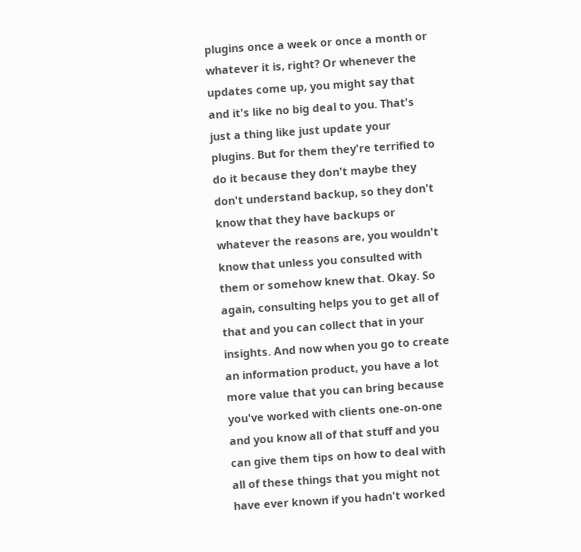plugins once a week or once a month or whatever it is, right? Or whenever the updates come up, you might say that and it's like no big deal to you. That's just a thing like just update your plugins. But for them they're terrified to do it because they don't maybe they don't understand backup, so they don't know that they have backups or whatever the reasons are, you wouldn't know that unless you consulted with them or somehow knew that. Okay. So again, consulting helps you to get all of that and you can collect that in your insights. And now when you go to create an information product, you have a lot more value that you can bring because you've worked with clients one-on-one and you know all of that stuff and you can give them tips on how to deal with all of these things that you might not have ever known if you hadn't worked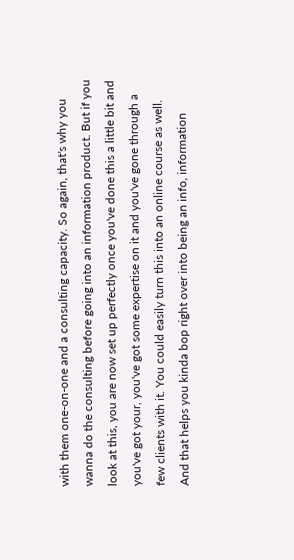with them one-on-one and a consulting capacity. So again, that's why you wanna do the consulting before going into an information product. But if you look at this, you are now set up perfectly once you've done this a little bit and you've got your, you've got some expertise on it and you've gone through a few clients with it. You could easily turn this into an online course as well. And that helps you kinda bop right over into being an info, information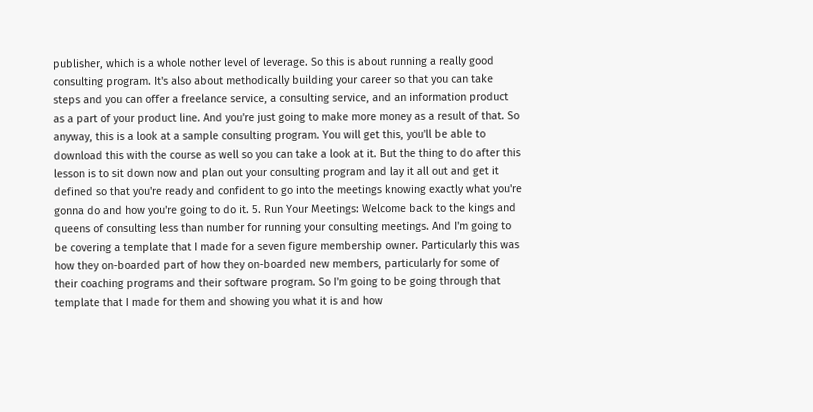publisher, which is a whole nother level of leverage. So this is about running a really good consulting program. It's also about methodically building your career so that you can take steps and you can offer a freelance service, a consulting service, and an information product as a part of your product line. And you're just going to make more money as a result of that. So anyway, this is a look at a sample consulting program. You will get this, you'll be able to download this with the course as well so you can take a look at it. But the thing to do after this lesson is to sit down now and plan out your consulting program and lay it all out and get it defined so that you're ready and confident to go into the meetings knowing exactly what you're gonna do and how you're going to do it. 5. Run Your Meetings: Welcome back to the kings and queens of consulting less than number for running your consulting meetings. And I'm going to be covering a template that I made for a seven figure membership owner. Particularly this was how they on-boarded part of how they on-boarded new members, particularly for some of their coaching programs and their software program. So I'm going to be going through that template that I made for them and showing you what it is and how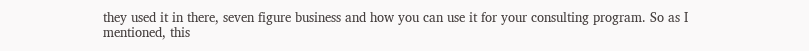they used it in there, seven figure business and how you can use it for your consulting program. So as I mentioned, this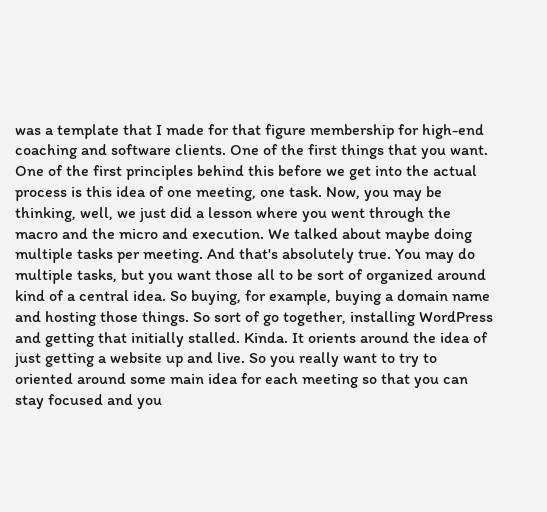was a template that I made for that figure membership for high-end coaching and software clients. One of the first things that you want. One of the first principles behind this before we get into the actual process is this idea of one meeting, one task. Now, you may be thinking, well, we just did a lesson where you went through the macro and the micro and execution. We talked about maybe doing multiple tasks per meeting. And that's absolutely true. You may do multiple tasks, but you want those all to be sort of organized around kind of a central idea. So buying, for example, buying a domain name and hosting those things. So sort of go together, installing WordPress and getting that initially stalled. Kinda. It orients around the idea of just getting a website up and live. So you really want to try to oriented around some main idea for each meeting so that you can stay focused and you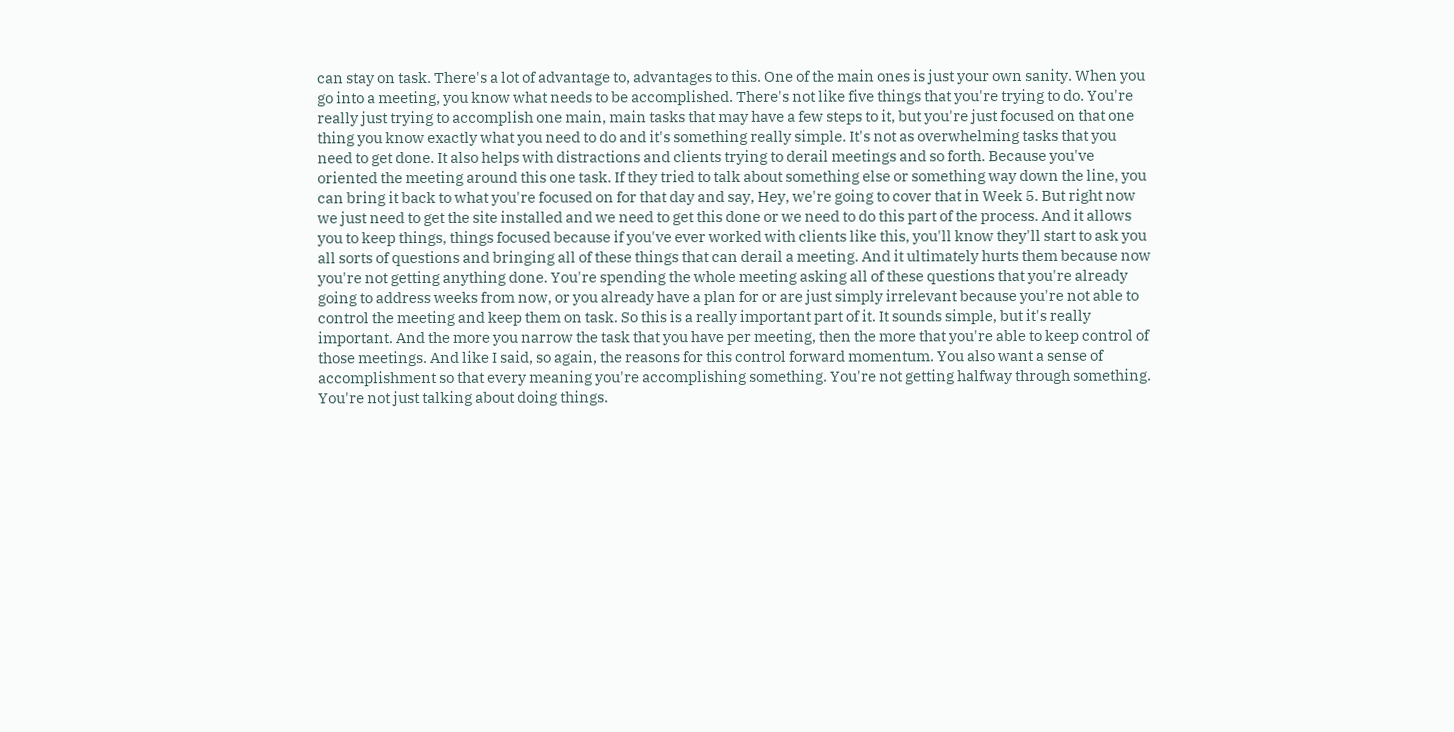can stay on task. There's a lot of advantage to, advantages to this. One of the main ones is just your own sanity. When you go into a meeting, you know what needs to be accomplished. There's not like five things that you're trying to do. You're really just trying to accomplish one main, main tasks that may have a few steps to it, but you're just focused on that one thing you know exactly what you need to do and it's something really simple. It's not as overwhelming tasks that you need to get done. It also helps with distractions and clients trying to derail meetings and so forth. Because you've oriented the meeting around this one task. If they tried to talk about something else or something way down the line, you can bring it back to what you're focused on for that day and say, Hey, we're going to cover that in Week 5. But right now we just need to get the site installed and we need to get this done or we need to do this part of the process. And it allows you to keep things, things focused because if you've ever worked with clients like this, you'll know they'll start to ask you all sorts of questions and bringing all of these things that can derail a meeting. And it ultimately hurts them because now you're not getting anything done. You're spending the whole meeting asking all of these questions that you're already going to address weeks from now, or you already have a plan for or are just simply irrelevant because you're not able to control the meeting and keep them on task. So this is a really important part of it. It sounds simple, but it's really important. And the more you narrow the task that you have per meeting, then the more that you're able to keep control of those meetings. And like I said, so again, the reasons for this control forward momentum. You also want a sense of accomplishment so that every meaning you're accomplishing something. You're not getting halfway through something. You're not just talking about doing things.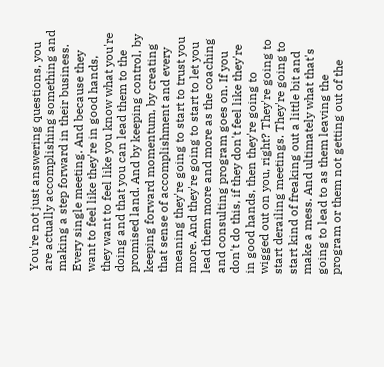You're not just answering questions, you are actually accomplishing something and making a step forward in their business. Every single meeting. And because they want to feel like they're in good hands, they want to feel like you know what you're doing and that you can lead them to the promised land. And by keeping control, by keeping forward momentum, by creating that sense of accomplishment and every meaning they're going to start to trust you more. And they're going to start to let you lead them more and more as the coaching and consulting program goes on. If you don't do this, if they don't feel like they're in good hands, then they're going to wigged out on you, right? They're going to start derailing meetings. They're going to start kind of freaking out a little bit and make a mess. And ultimately what that's going to lead to as them leaving the program or them not getting out of the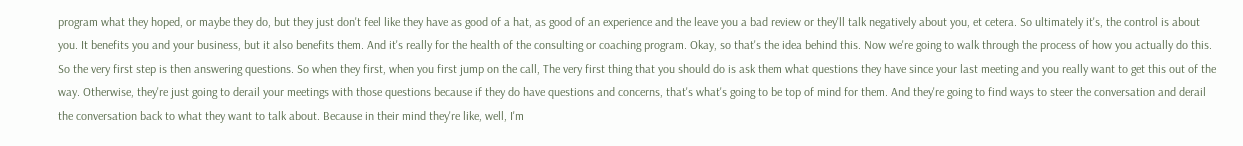program what they hoped, or maybe they do, but they just don't feel like they have as good of a hat, as good of an experience and the leave you a bad review or they'll talk negatively about you, et cetera. So ultimately it's, the control is about you. It benefits you and your business, but it also benefits them. And it's really for the health of the consulting or coaching program. Okay, so that's the idea behind this. Now we're going to walk through the process of how you actually do this. So the very first step is then answering questions. So when they first, when you first jump on the call, The very first thing that you should do is ask them what questions they have since your last meeting and you really want to get this out of the way. Otherwise, they're just going to derail your meetings with those questions because if they do have questions and concerns, that's what's going to be top of mind for them. And they're going to find ways to steer the conversation and derail the conversation back to what they want to talk about. Because in their mind they're like, well, I'm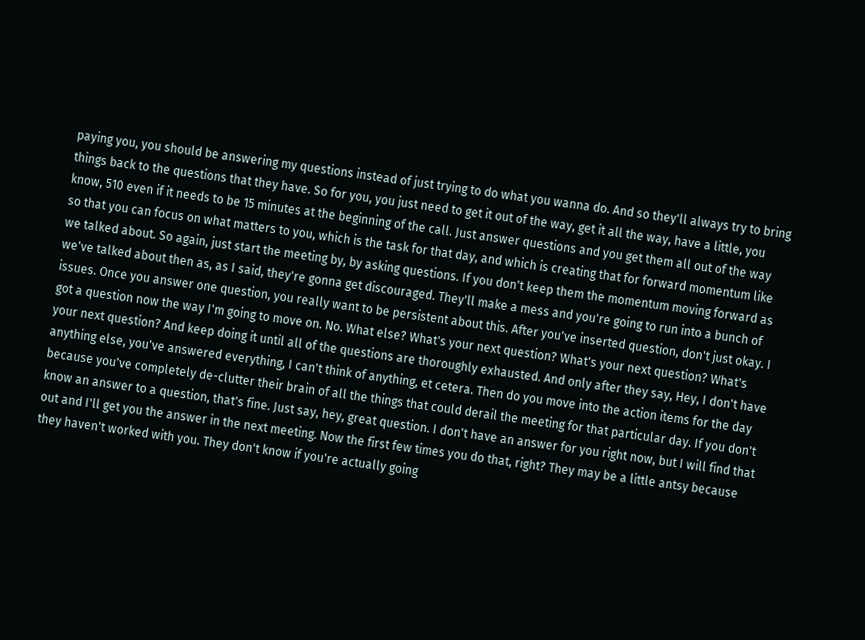paying you, you should be answering my questions instead of just trying to do what you wanna do. And so they'll always try to bring things back to the questions that they have. So for you, you just need to get it out of the way, get it all the way, have a little, you know, 510 even if it needs to be 15 minutes at the beginning of the call. Just answer questions and you get them all out of the way so that you can focus on what matters to you, which is the task for that day, and which is creating that for forward momentum like we talked about. So again, just start the meeting by, by asking questions. If you don't keep them the momentum moving forward as we've talked about then as, as I said, they're gonna get discouraged. They'll make a mess and you're going to run into a bunch of issues. Once you answer one question, you really want to be persistent about this. After you've inserted question, don't just okay. I got a question now the way I'm going to move on. No. What else? What's your next question? What's your next question? What's your next question? And keep doing it until all of the questions are thoroughly exhausted. And only after they say, Hey, I don't have anything else, you've answered everything, I can't think of anything, et cetera. Then do you move into the action items for the day because you've completely de-clutter their brain of all the things that could derail the meeting for that particular day. If you don't know an answer to a question, that's fine. Just say, hey, great question. I don't have an answer for you right now, but I will find that out and I'll get you the answer in the next meeting. Now the first few times you do that, right? They may be a little antsy because they haven't worked with you. They don't know if you're actually going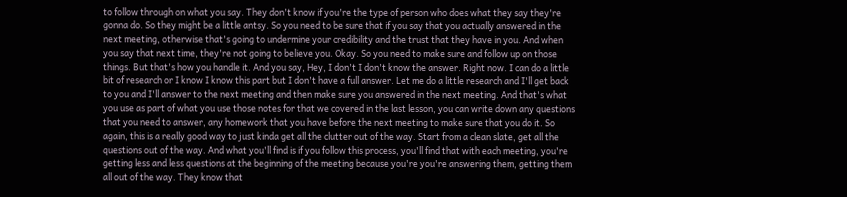to follow through on what you say. They don't know if you're the type of person who does what they say they're gonna do. So they might be a little antsy. So you need to be sure that if you say that you actually answered in the next meeting, otherwise that's going to undermine your credibility and the trust that they have in you. And when you say that next time, they're not going to believe you. Okay. So you need to make sure and follow up on those things. But that's how you handle it. And you say, Hey, I don't I don't know the answer. Right now. I can do a little bit of research or I know I know this part but I don't have a full answer. Let me do a little research and I'll get back to you and I'll answer to the next meeting and then make sure you answered in the next meeting. And that's what you use as part of what you use those notes for that we covered in the last lesson, you can write down any questions that you need to answer, any homework that you have before the next meeting to make sure that you do it. So again, this is a really good way to just kinda get all the clutter out of the way. Start from a clean slate, get all the questions out of the way. And what you'll find is if you follow this process, you'll find that with each meeting, you're getting less and less questions at the beginning of the meeting because you're you're answering them, getting them all out of the way. They know that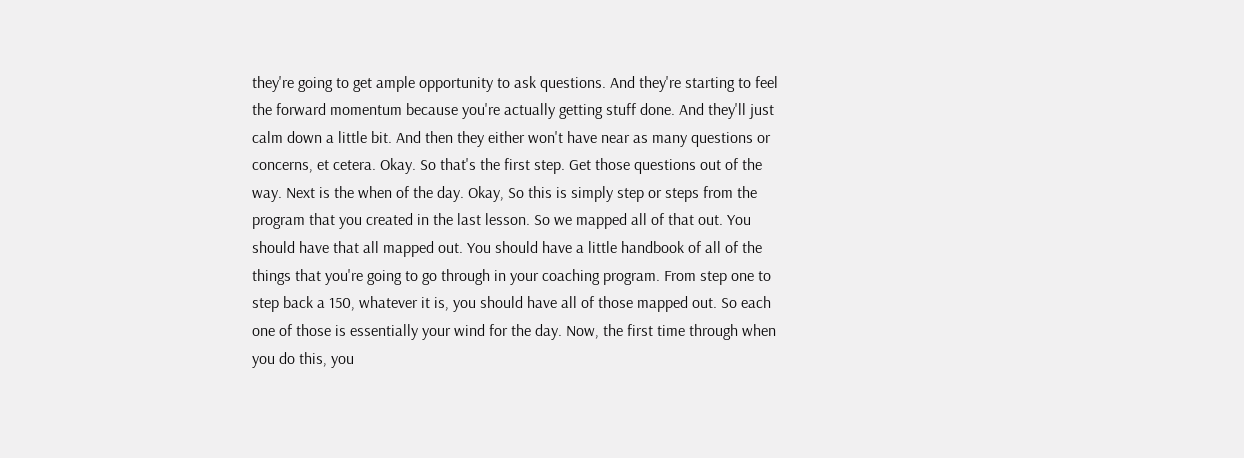they're going to get ample opportunity to ask questions. And they're starting to feel the forward momentum because you're actually getting stuff done. And they'll just calm down a little bit. And then they either won't have near as many questions or concerns, et cetera. Okay. So that's the first step. Get those questions out of the way. Next is the when of the day. Okay, So this is simply step or steps from the program that you created in the last lesson. So we mapped all of that out. You should have that all mapped out. You should have a little handbook of all of the things that you're going to go through in your coaching program. From step one to step back a 150, whatever it is, you should have all of those mapped out. So each one of those is essentially your wind for the day. Now, the first time through when you do this, you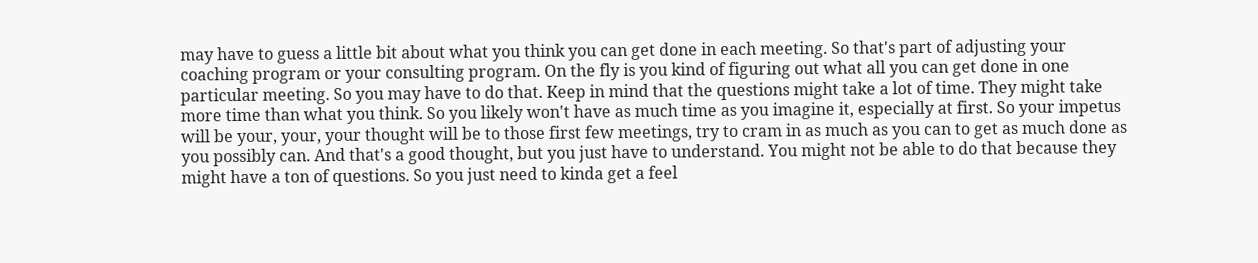may have to guess a little bit about what you think you can get done in each meeting. So that's part of adjusting your coaching program or your consulting program. On the fly is you kind of figuring out what all you can get done in one particular meeting. So you may have to do that. Keep in mind that the questions might take a lot of time. They might take more time than what you think. So you likely won't have as much time as you imagine it, especially at first. So your impetus will be your, your, your thought will be to those first few meetings, try to cram in as much as you can to get as much done as you possibly can. And that's a good thought, but you just have to understand. You might not be able to do that because they might have a ton of questions. So you just need to kinda get a feel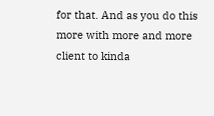for that. And as you do this more with more and more client to kinda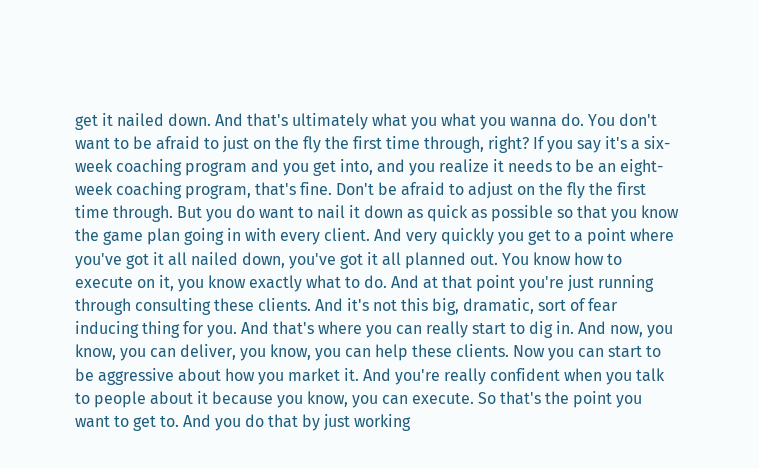get it nailed down. And that's ultimately what you what you wanna do. You don't want to be afraid to just on the fly the first time through, right? If you say it's a six-week coaching program and you get into, and you realize it needs to be an eight-week coaching program, that's fine. Don't be afraid to adjust on the fly the first time through. But you do want to nail it down as quick as possible so that you know the game plan going in with every client. And very quickly you get to a point where you've got it all nailed down, you've got it all planned out. You know how to execute on it, you know exactly what to do. And at that point you're just running through consulting these clients. And it's not this big, dramatic, sort of fear inducing thing for you. And that's where you can really start to dig in. And now, you know, you can deliver, you know, you can help these clients. Now you can start to be aggressive about how you market it. And you're really confident when you talk to people about it because you know, you can execute. So that's the point you want to get to. And you do that by just working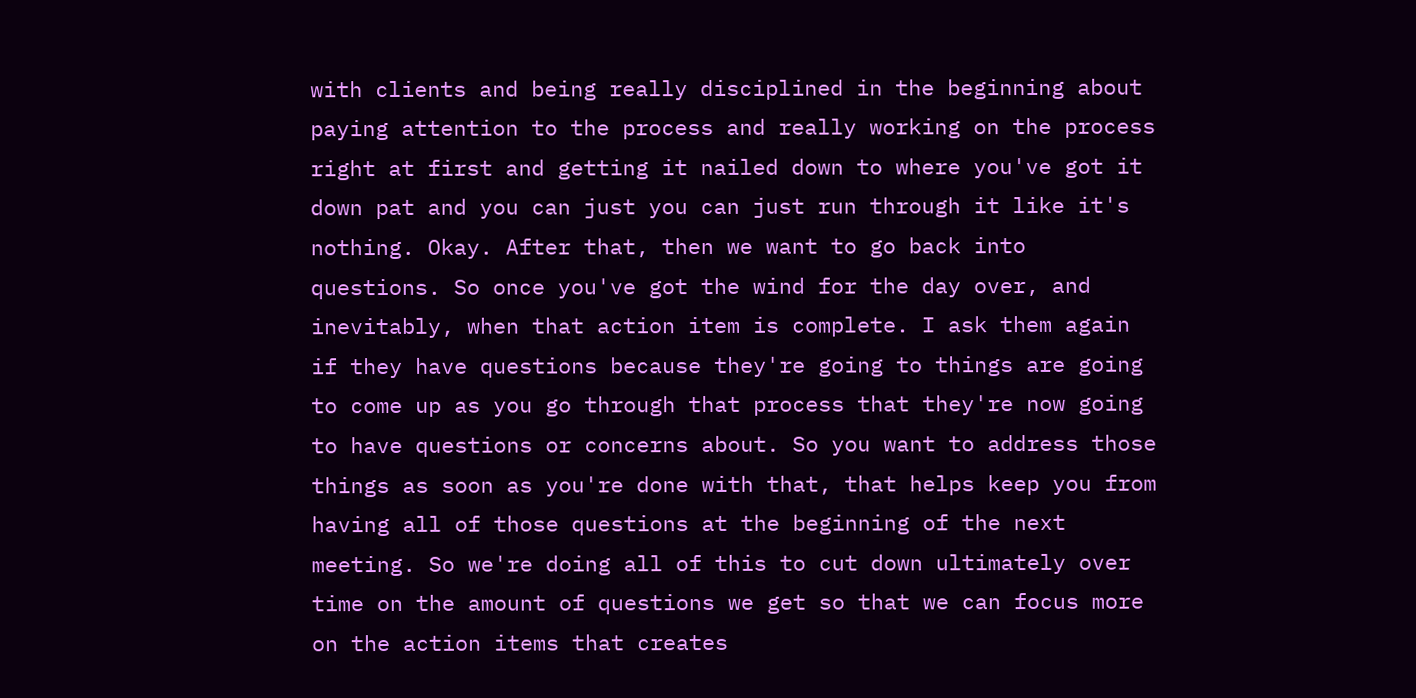with clients and being really disciplined in the beginning about paying attention to the process and really working on the process right at first and getting it nailed down to where you've got it down pat and you can just you can just run through it like it's nothing. Okay. After that, then we want to go back into questions. So once you've got the wind for the day over, and inevitably, when that action item is complete. I ask them again if they have questions because they're going to things are going to come up as you go through that process that they're now going to have questions or concerns about. So you want to address those things as soon as you're done with that, that helps keep you from having all of those questions at the beginning of the next meeting. So we're doing all of this to cut down ultimately over time on the amount of questions we get so that we can focus more on the action items that creates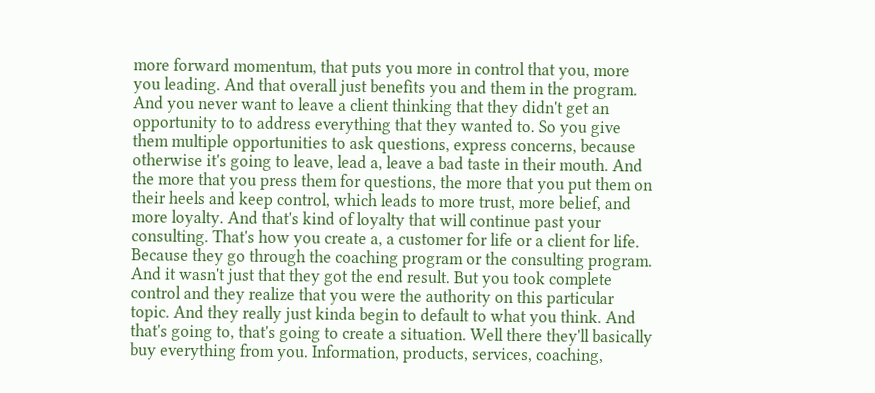more forward momentum, that puts you more in control that you, more you leading. And that overall just benefits you and them in the program. And you never want to leave a client thinking that they didn't get an opportunity to to address everything that they wanted to. So you give them multiple opportunities to ask questions, express concerns, because otherwise it's going to leave, lead a, leave a bad taste in their mouth. And the more that you press them for questions, the more that you put them on their heels and keep control, which leads to more trust, more belief, and more loyalty. And that's kind of loyalty that will continue past your consulting. That's how you create a, a customer for life or a client for life. Because they go through the coaching program or the consulting program. And it wasn't just that they got the end result. But you took complete control and they realize that you were the authority on this particular topic. And they really just kinda begin to default to what you think. And that's going to, that's going to create a situation. Well there they'll basically buy everything from you. Information, products, services, coaching,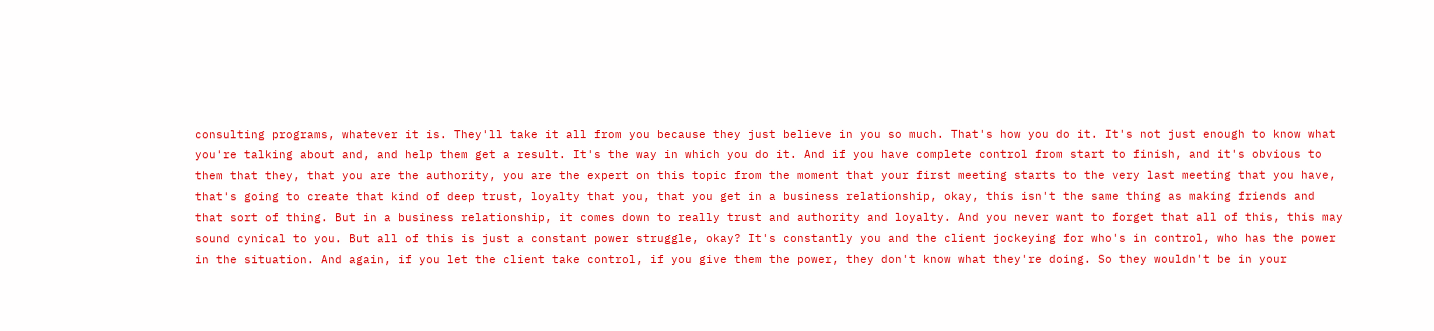consulting programs, whatever it is. They'll take it all from you because they just believe in you so much. That's how you do it. It's not just enough to know what you're talking about and, and help them get a result. It's the way in which you do it. And if you have complete control from start to finish, and it's obvious to them that they, that you are the authority, you are the expert on this topic from the moment that your first meeting starts to the very last meeting that you have, that's going to create that kind of deep trust, loyalty that you, that you get in a business relationship, okay, this isn't the same thing as making friends and that sort of thing. But in a business relationship, it comes down to really trust and authority and loyalty. And you never want to forget that all of this, this may sound cynical to you. But all of this is just a constant power struggle, okay? It's constantly you and the client jockeying for who's in control, who has the power in the situation. And again, if you let the client take control, if you give them the power, they don't know what they're doing. So they wouldn't be in your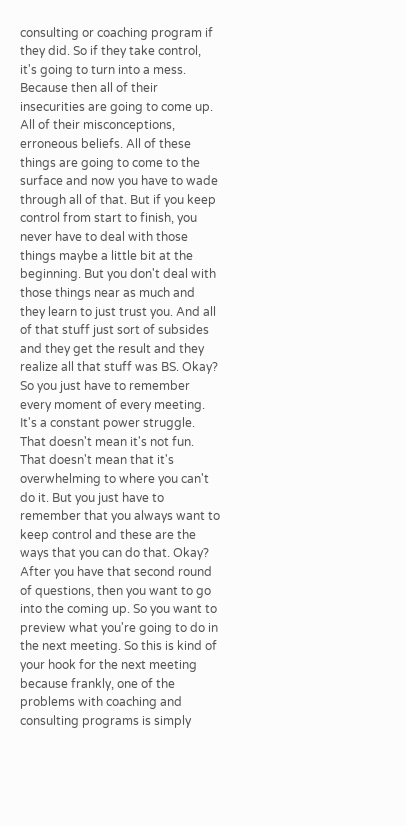consulting or coaching program if they did. So if they take control, it's going to turn into a mess. Because then all of their insecurities are going to come up. All of their misconceptions, erroneous beliefs. All of these things are going to come to the surface and now you have to wade through all of that. But if you keep control from start to finish, you never have to deal with those things maybe a little bit at the beginning. But you don't deal with those things near as much and they learn to just trust you. And all of that stuff just sort of subsides and they get the result and they realize all that stuff was BS. Okay? So you just have to remember every moment of every meeting. It's a constant power struggle. That doesn't mean it's not fun. That doesn't mean that it's overwhelming to where you can't do it. But you just have to remember that you always want to keep control and these are the ways that you can do that. Okay? After you have that second round of questions, then you want to go into the coming up. So you want to preview what you're going to do in the next meeting. So this is kind of your hook for the next meeting because frankly, one of the problems with coaching and consulting programs is simply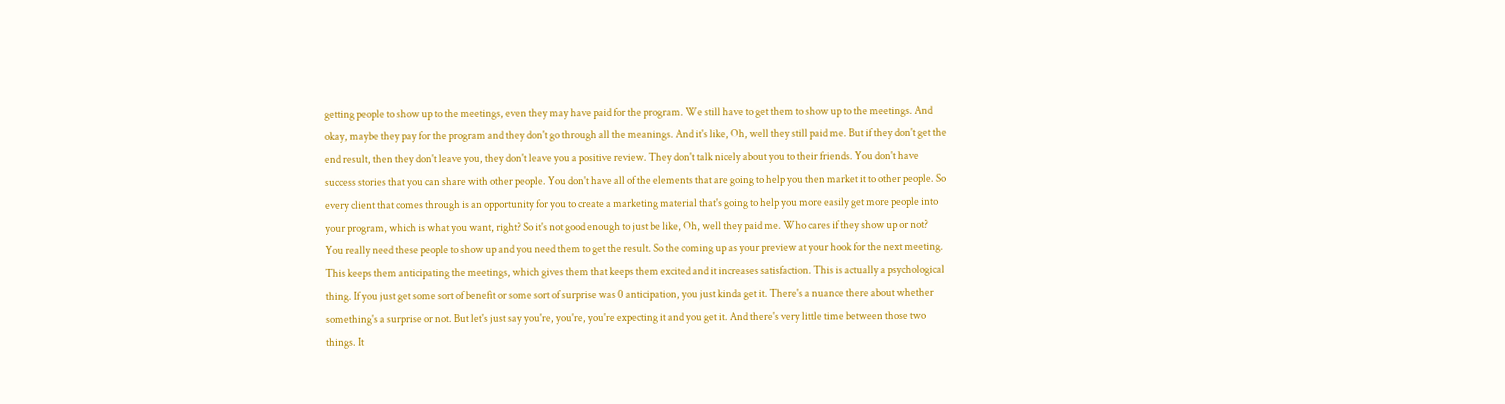getting people to show up to the meetings, even they may have paid for the program. We still have to get them to show up to the meetings. And okay, maybe they pay for the program and they don't go through all the meanings. And it's like, Oh, well they still paid me. But if they don't get the end result, then they don't leave you, they don't leave you a positive review. They don't talk nicely about you to their friends. You don't have success stories that you can share with other people. You don't have all of the elements that are going to help you then market it to other people. So every client that comes through is an opportunity for you to create a marketing material that's going to help you more easily get more people into your program, which is what you want, right? So it's not good enough to just be like, Oh, well they paid me. Who cares if they show up or not? You really need these people to show up and you need them to get the result. So the coming up as your preview at your hook for the next meeting. This keeps them anticipating the meetings, which gives them that keeps them excited and it increases satisfaction. This is actually a psychological thing. If you just get some sort of benefit or some sort of surprise was 0 anticipation, you just kinda get it. There's a nuance there about whether something's a surprise or not. But let's just say you're, you're, you're expecting it and you get it. And there's very little time between those two things. It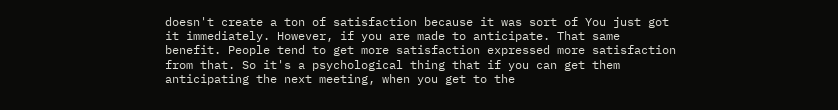doesn't create a ton of satisfaction because it was sort of You just got it immediately. However, if you are made to anticipate. That same benefit. People tend to get more satisfaction expressed more satisfaction from that. So it's a psychological thing that if you can get them anticipating the next meeting, when you get to the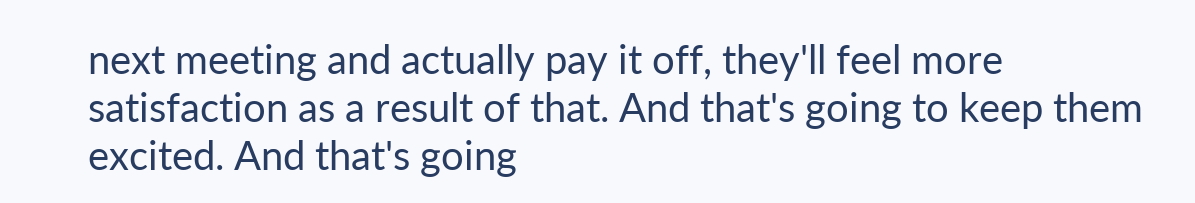next meeting and actually pay it off, they'll feel more satisfaction as a result of that. And that's going to keep them excited. And that's going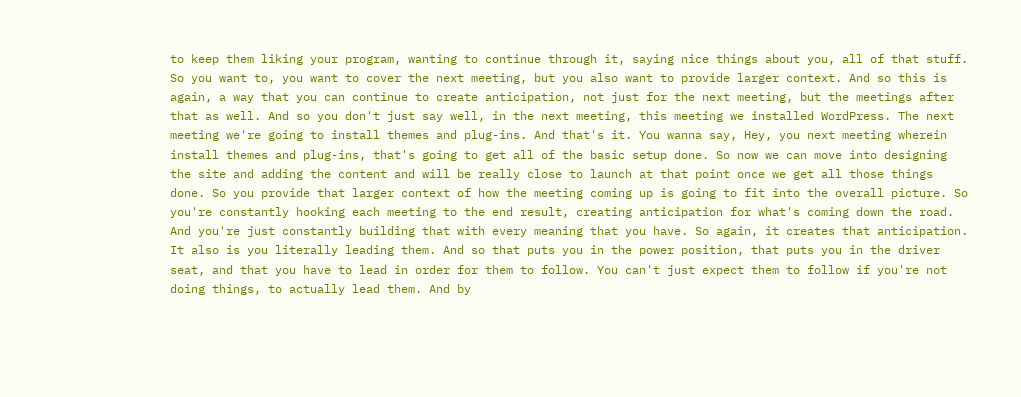to keep them liking your program, wanting to continue through it, saying nice things about you, all of that stuff. So you want to, you want to cover the next meeting, but you also want to provide larger context. And so this is again, a way that you can continue to create anticipation, not just for the next meeting, but the meetings after that as well. And so you don't just say well, in the next meeting, this meeting we installed WordPress. The next meeting we're going to install themes and plug-ins. And that's it. You wanna say, Hey, you next meeting wherein install themes and plug-ins, that's going to get all of the basic setup done. So now we can move into designing the site and adding the content and will be really close to launch at that point once we get all those things done. So you provide that larger context of how the meeting coming up is going to fit into the overall picture. So you're constantly hooking each meeting to the end result, creating anticipation for what's coming down the road. And you're just constantly building that with every meaning that you have. So again, it creates that anticipation. It also is you literally leading them. And so that puts you in the power position, that puts you in the driver seat, and that you have to lead in order for them to follow. You can't just expect them to follow if you're not doing things, to actually lead them. And by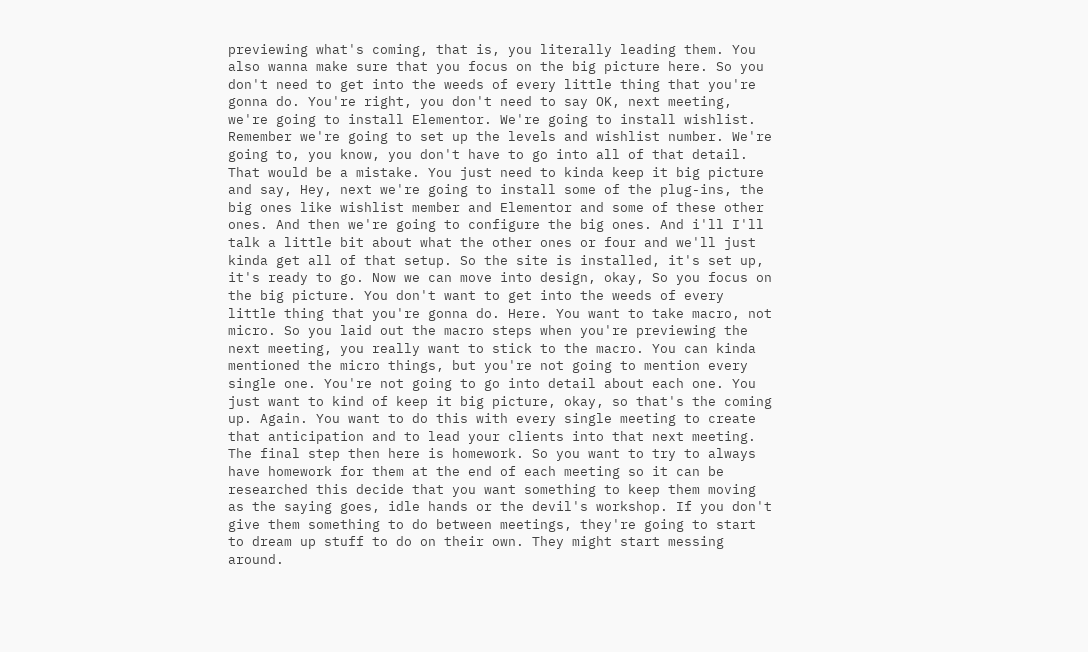previewing what's coming, that is, you literally leading them. You also wanna make sure that you focus on the big picture here. So you don't need to get into the weeds of every little thing that you're gonna do. You're right, you don't need to say OK, next meeting, we're going to install Elementor. We're going to install wishlist. Remember we're going to set up the levels and wishlist number. We're going to, you know, you don't have to go into all of that detail. That would be a mistake. You just need to kinda keep it big picture and say, Hey, next we're going to install some of the plug-ins, the big ones like wishlist member and Elementor and some of these other ones. And then we're going to configure the big ones. And i'll I'll talk a little bit about what the other ones or four and we'll just kinda get all of that setup. So the site is installed, it's set up, it's ready to go. Now we can move into design, okay, So you focus on the big picture. You don't want to get into the weeds of every little thing that you're gonna do. Here. You want to take macro, not micro. So you laid out the macro steps when you're previewing the next meeting, you really want to stick to the macro. You can kinda mentioned the micro things, but you're not going to mention every single one. You're not going to go into detail about each one. You just want to kind of keep it big picture, okay, so that's the coming up. Again. You want to do this with every single meeting to create that anticipation and to lead your clients into that next meeting. The final step then here is homework. So you want to try to always have homework for them at the end of each meeting so it can be researched this decide that you want something to keep them moving as the saying goes, idle hands or the devil's workshop. If you don't give them something to do between meetings, they're going to start to dream up stuff to do on their own. They might start messing around.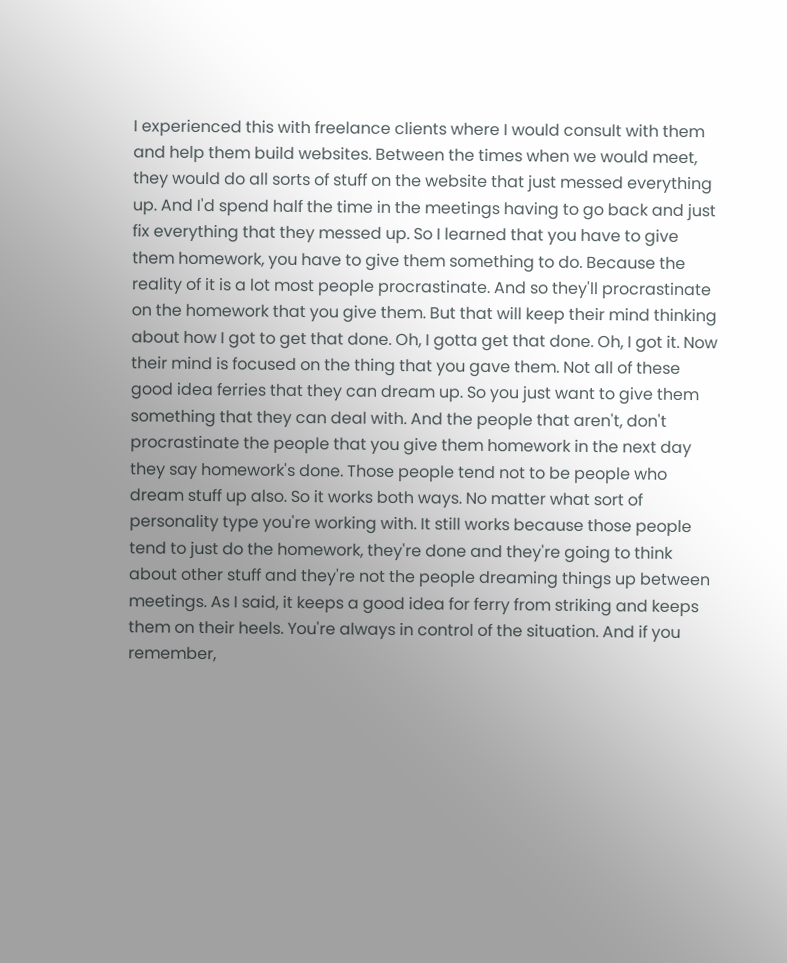I experienced this with freelance clients where I would consult with them and help them build websites. Between the times when we would meet, they would do all sorts of stuff on the website that just messed everything up. And I'd spend half the time in the meetings having to go back and just fix everything that they messed up. So I learned that you have to give them homework, you have to give them something to do. Because the reality of it is a lot most people procrastinate. And so they'll procrastinate on the homework that you give them. But that will keep their mind thinking about how I got to get that done. Oh, I gotta get that done. Oh, I got it. Now their mind is focused on the thing that you gave them. Not all of these good idea ferries that they can dream up. So you just want to give them something that they can deal with. And the people that aren't, don't procrastinate the people that you give them homework in the next day they say homework's done. Those people tend not to be people who dream stuff up also. So it works both ways. No matter what sort of personality type you're working with. It still works because those people tend to just do the homework, they're done and they're going to think about other stuff and they're not the people dreaming things up between meetings. As I said, it keeps a good idea for ferry from striking and keeps them on their heels. You're always in control of the situation. And if you remember,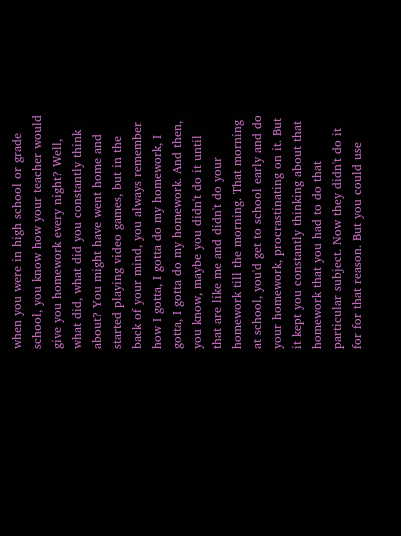when you were in high school or grade school, you know how your teacher would give you homework every night? Well, what did, what did you constantly think about? You might have went home and started playing video games, but in the back of your mind, you always remember how I gotta, I gotta do my homework, I gotta, I gotta do my homework. And then, you know, maybe you didn't do it until that are like me and didn't do your homework till the morning. That morning at school, you'd get to school early and do your homework, procrastinating on it. But it kept you constantly thinking about that homework that you had to do that particular subject. Now they didn't do it for for that reason. But you could use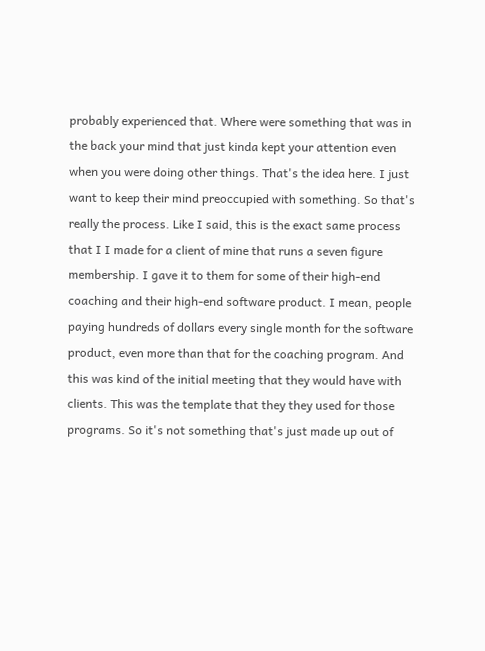probably experienced that. Where were something that was in the back your mind that just kinda kept your attention even when you were doing other things. That's the idea here. I just want to keep their mind preoccupied with something. So that's really the process. Like I said, this is the exact same process that I I made for a client of mine that runs a seven figure membership. I gave it to them for some of their high-end coaching and their high-end software product. I mean, people paying hundreds of dollars every single month for the software product, even more than that for the coaching program. And this was kind of the initial meeting that they would have with clients. This was the template that they they used for those programs. So it's not something that's just made up out of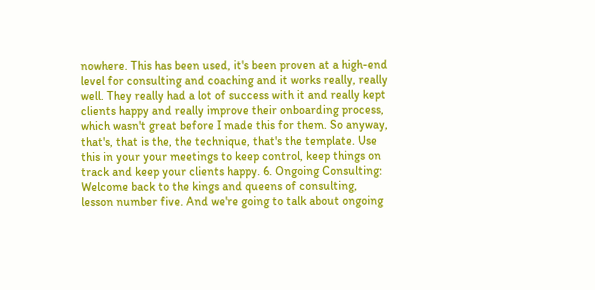nowhere. This has been used, it's been proven at a high-end level for consulting and coaching and it works really, really well. They really had a lot of success with it and really kept clients happy and really improve their onboarding process, which wasn't great before I made this for them. So anyway, that's, that is the, the technique, that's the template. Use this in your your meetings to keep control, keep things on track and keep your clients happy. 6. Ongoing Consulting: Welcome back to the kings and queens of consulting, lesson number five. And we're going to talk about ongoing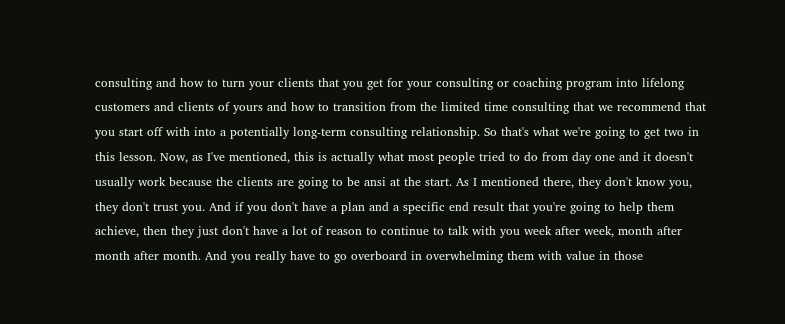consulting and how to turn your clients that you get for your consulting or coaching program into lifelong customers and clients of yours and how to transition from the limited time consulting that we recommend that you start off with into a potentially long-term consulting relationship. So that's what we're going to get two in this lesson. Now, as I've mentioned, this is actually what most people tried to do from day one and it doesn't usually work because the clients are going to be ansi at the start. As I mentioned there, they don't know you, they don't trust you. And if you don't have a plan and a specific end result that you're going to help them achieve, then they just don't have a lot of reason to continue to talk with you week after week, month after month after month. And you really have to go overboard in overwhelming them with value in those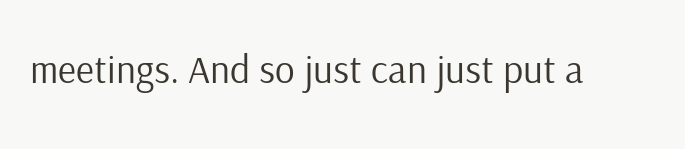meetings. And so just can just put a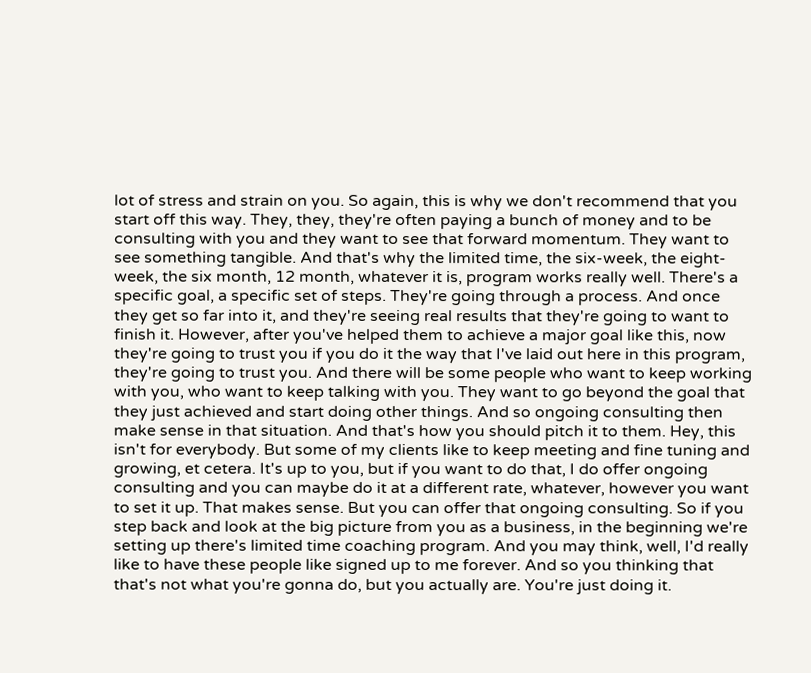lot of stress and strain on you. So again, this is why we don't recommend that you start off this way. They, they, they're often paying a bunch of money and to be consulting with you and they want to see that forward momentum. They want to see something tangible. And that's why the limited time, the six-week, the eight-week, the six month, 12 month, whatever it is, program works really well. There's a specific goal, a specific set of steps. They're going through a process. And once they get so far into it, and they're seeing real results that they're going to want to finish it. However, after you've helped them to achieve a major goal like this, now they're going to trust you if you do it the way that I've laid out here in this program, they're going to trust you. And there will be some people who want to keep working with you, who want to keep talking with you. They want to go beyond the goal that they just achieved and start doing other things. And so ongoing consulting then make sense in that situation. And that's how you should pitch it to them. Hey, this isn't for everybody. But some of my clients like to keep meeting and fine tuning and growing, et cetera. It's up to you, but if you want to do that, I do offer ongoing consulting and you can maybe do it at a different rate, whatever, however you want to set it up. That makes sense. But you can offer that ongoing consulting. So if you step back and look at the big picture from you as a business, in the beginning we're setting up there's limited time coaching program. And you may think, well, I'd really like to have these people like signed up to me forever. And so you thinking that that's not what you're gonna do, but you actually are. You're just doing it.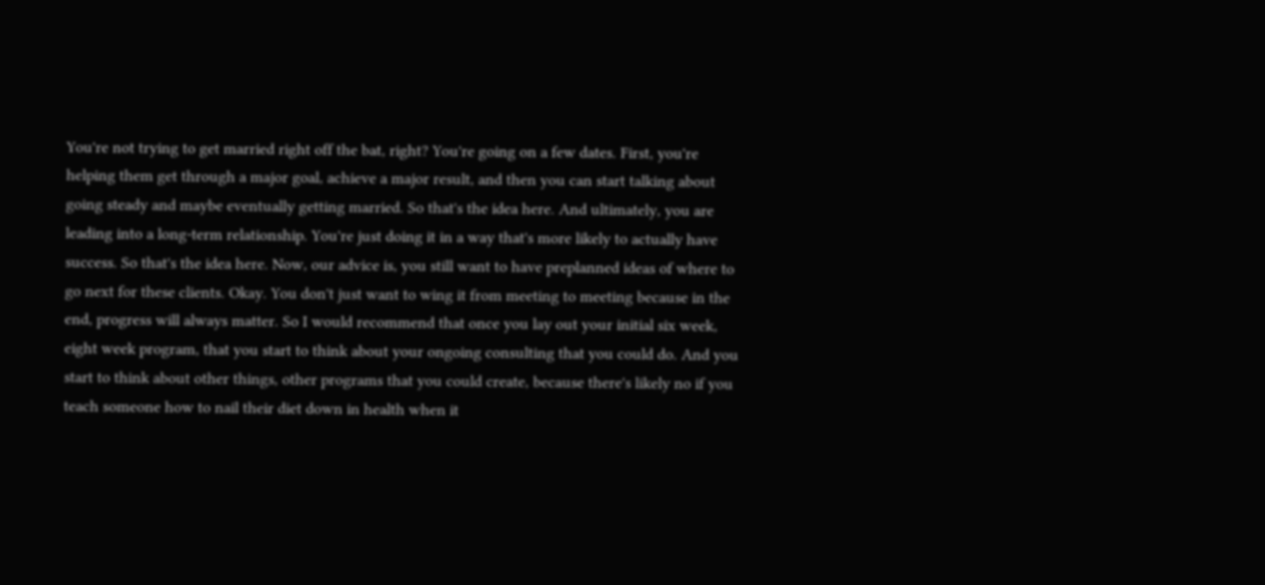You're not trying to get married right off the bat, right? You're going on a few dates. First, you're helping them get through a major goal, achieve a major result, and then you can start talking about going steady and maybe eventually getting married. So that's the idea here. And ultimately, you are leading into a long-term relationship. You're just doing it in a way that's more likely to actually have success. So that's the idea here. Now, our advice is, you still want to have preplanned ideas of where to go next for these clients. Okay. You don't just want to wing it from meeting to meeting because in the end, progress will always matter. So I would recommend that once you lay out your initial six week, eight week program, that you start to think about your ongoing consulting that you could do. And you start to think about other things, other programs that you could create, because there's likely no if you teach someone how to nail their diet down in health when it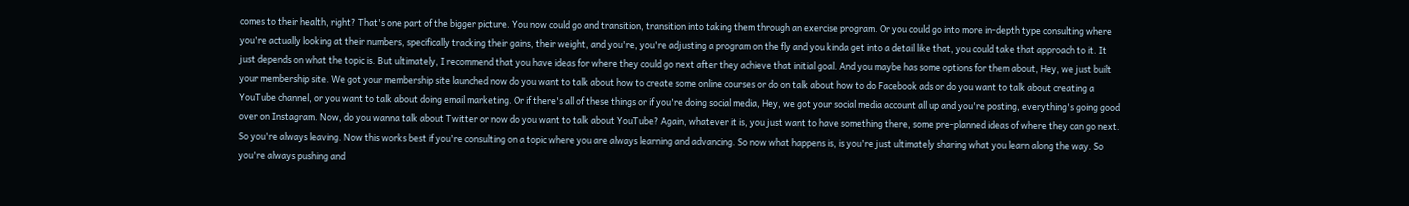comes to their health, right? That's one part of the bigger picture. You now could go and transition, transition into taking them through an exercise program. Or you could go into more in-depth type consulting where you're actually looking at their numbers, specifically tracking their gains, their weight, and you're, you're adjusting a program on the fly and you kinda get into a detail like that, you could take that approach to it. It just depends on what the topic is. But ultimately, I recommend that you have ideas for where they could go next after they achieve that initial goal. And you maybe has some options for them about, Hey, we just built your membership site. We got your membership site launched now do you want to talk about how to create some online courses or do on talk about how to do Facebook ads or do you want to talk about creating a YouTube channel, or you want to talk about doing email marketing. Or if there's all of these things or if you're doing social media, Hey, we got your social media account all up and you're posting, everything's going good over on Instagram. Now, do you wanna talk about Twitter or now do you want to talk about YouTube? Again, whatever it is, you just want to have something there, some pre-planned ideas of where they can go next. So you're always leaving. Now this works best if you're consulting on a topic where you are always learning and advancing. So now what happens is, is you're just ultimately sharing what you learn along the way. So you're always pushing and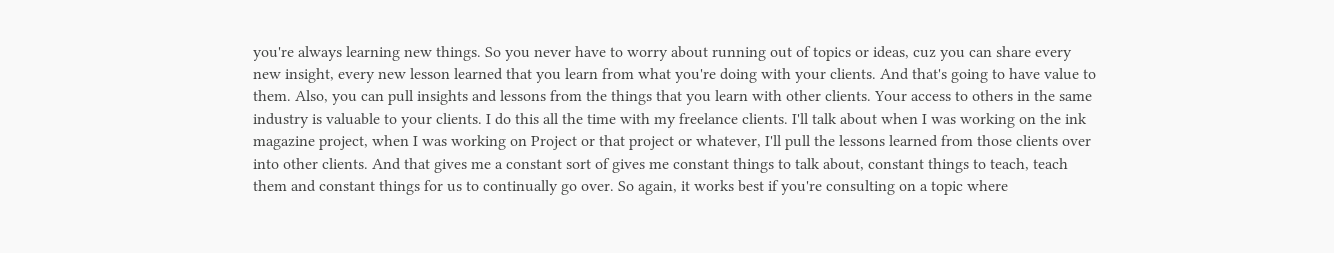you're always learning new things. So you never have to worry about running out of topics or ideas, cuz you can share every new insight, every new lesson learned that you learn from what you're doing with your clients. And that's going to have value to them. Also, you can pull insights and lessons from the things that you learn with other clients. Your access to others in the same industry is valuable to your clients. I do this all the time with my freelance clients. I'll talk about when I was working on the ink magazine project, when I was working on Project or that project or whatever, I'll pull the lessons learned from those clients over into other clients. And that gives me a constant sort of gives me constant things to talk about, constant things to teach, teach them and constant things for us to continually go over. So again, it works best if you're consulting on a topic where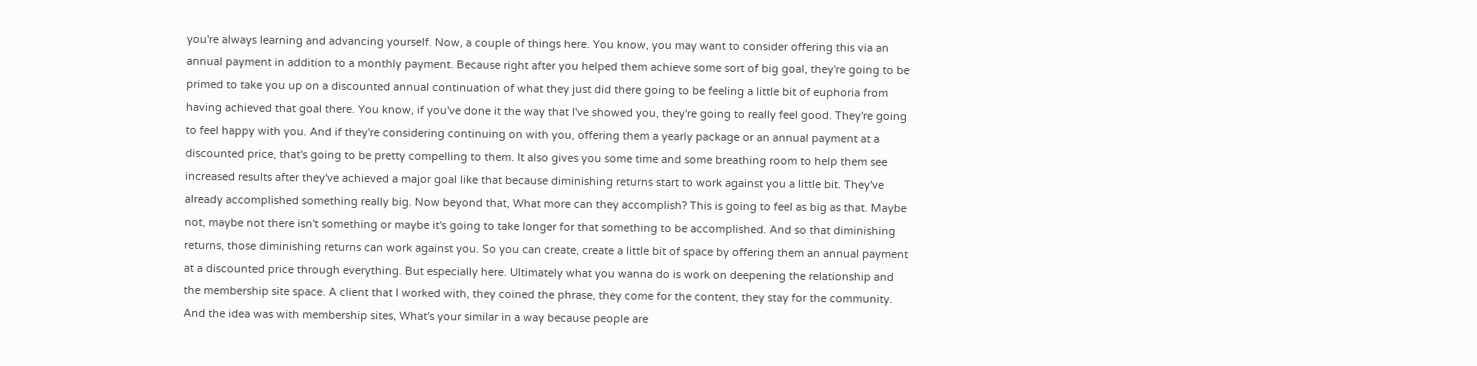you're always learning and advancing yourself. Now, a couple of things here. You know, you may want to consider offering this via an annual payment in addition to a monthly payment. Because right after you helped them achieve some sort of big goal, they're going to be primed to take you up on a discounted annual continuation of what they just did there going to be feeling a little bit of euphoria from having achieved that goal there. You know, if you've done it the way that I've showed you, they're going to really feel good. They're going to feel happy with you. And if they're considering continuing on with you, offering them a yearly package or an annual payment at a discounted price, that's going to be pretty compelling to them. It also gives you some time and some breathing room to help them see increased results after they've achieved a major goal like that because diminishing returns start to work against you a little bit. They've already accomplished something really big. Now beyond that, What more can they accomplish? This is going to feel as big as that. Maybe not, maybe not there isn't something or maybe it's going to take longer for that something to be accomplished. And so that diminishing returns, those diminishing returns can work against you. So you can create, create a little bit of space by offering them an annual payment at a discounted price through everything. But especially here. Ultimately what you wanna do is work on deepening the relationship and the membership site space. A client that I worked with, they coined the phrase, they come for the content, they stay for the community. And the idea was with membership sites, What's your similar in a way because people are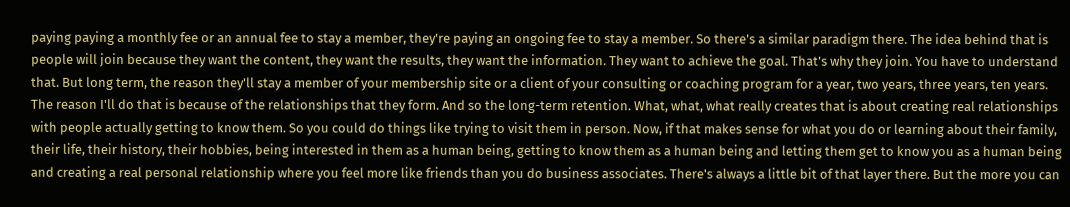paying paying a monthly fee or an annual fee to stay a member, they're paying an ongoing fee to stay a member. So there's a similar paradigm there. The idea behind that is people will join because they want the content, they want the results, they want the information. They want to achieve the goal. That's why they join. You have to understand that. But long term, the reason they'll stay a member of your membership site or a client of your consulting or coaching program for a year, two years, three years, ten years. The reason I'll do that is because of the relationships that they form. And so the long-term retention. What, what, what really creates that is about creating real relationships with people actually getting to know them. So you could do things like trying to visit them in person. Now, if that makes sense for what you do or learning about their family, their life, their history, their hobbies, being interested in them as a human being, getting to know them as a human being and letting them get to know you as a human being and creating a real personal relationship where you feel more like friends than you do business associates. There's always a little bit of that layer there. But the more you can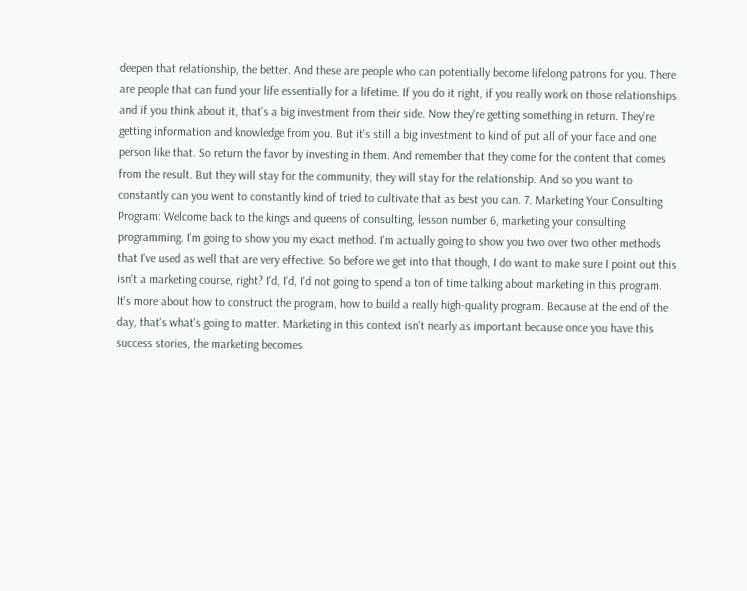deepen that relationship, the better. And these are people who can potentially become lifelong patrons for you. There are people that can fund your life essentially for a lifetime. If you do it right, if you really work on those relationships and if you think about it, that's a big investment from their side. Now they're getting something in return. They're getting information and knowledge from you. But it's still a big investment to kind of put all of your face and one person like that. So return the favor by investing in them. And remember that they come for the content that comes from the result. But they will stay for the community, they will stay for the relationship. And so you want to constantly can you went to constantly kind of tried to cultivate that as best you can. 7. Marketing Your Consulting Program: Welcome back to the kings and queens of consulting, lesson number 6, marketing your consulting programming. I'm going to show you my exact method. I'm actually going to show you two over two other methods that I've used as well that are very effective. So before we get into that though, I do want to make sure I point out this isn't a marketing course, right? I'd, I'd, I'd not going to spend a ton of time talking about marketing in this program. It's more about how to construct the program, how to build a really high-quality program. Because at the end of the day, that's what's going to matter. Marketing in this context isn't nearly as important because once you have this success stories, the marketing becomes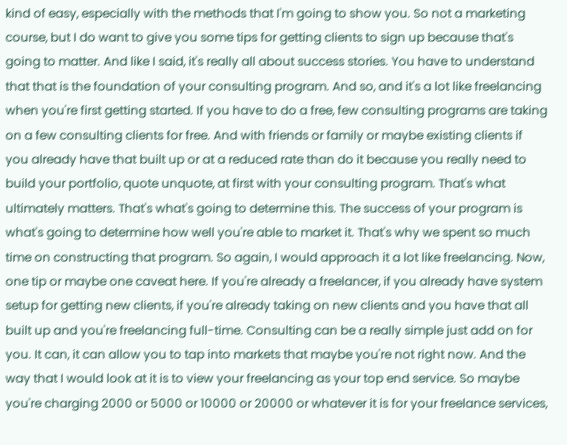kind of easy, especially with the methods that I'm going to show you. So not a marketing course, but I do want to give you some tips for getting clients to sign up because that's going to matter. And like I said, it's really all about success stories. You have to understand that that is the foundation of your consulting program. And so, and it's a lot like freelancing when you're first getting started. If you have to do a free, few consulting programs are taking on a few consulting clients for free. And with friends or family or maybe existing clients if you already have that built up or at a reduced rate than do it because you really need to build your portfolio, quote unquote, at first with your consulting program. That's what ultimately matters. That's what's going to determine this. The success of your program is what's going to determine how well you're able to market it. That's why we spent so much time on constructing that program. So again, I would approach it a lot like freelancing. Now, one tip or maybe one caveat here. If you're already a freelancer, if you already have system setup for getting new clients, if you're already taking on new clients and you have that all built up and you're freelancing full-time. Consulting can be a really simple just add on for you. It can, it can allow you to tap into markets that maybe you're not right now. And the way that I would look at it is to view your freelancing as your top end service. So maybe you're charging 2000 or 5000 or 10000 or 20000 or whatever it is for your freelance services,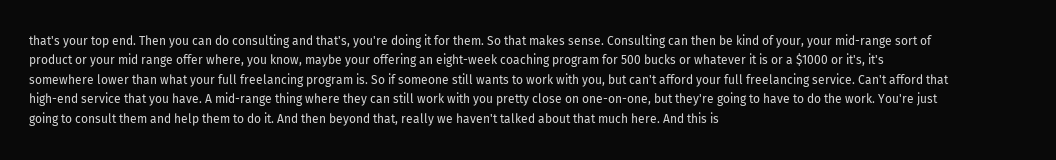that's your top end. Then you can do consulting and that's, you're doing it for them. So that makes sense. Consulting can then be kind of your, your mid-range sort of product or your mid range offer where, you know, maybe your offering an eight-week coaching program for 500 bucks or whatever it is or a $1000 or it's, it's somewhere lower than what your full freelancing program is. So if someone still wants to work with you, but can't afford your full freelancing service. Can't afford that high-end service that you have. A mid-range thing where they can still work with you pretty close on one-on-one, but they're going to have to do the work. You're just going to consult them and help them to do it. And then beyond that, really we haven't talked about that much here. And this is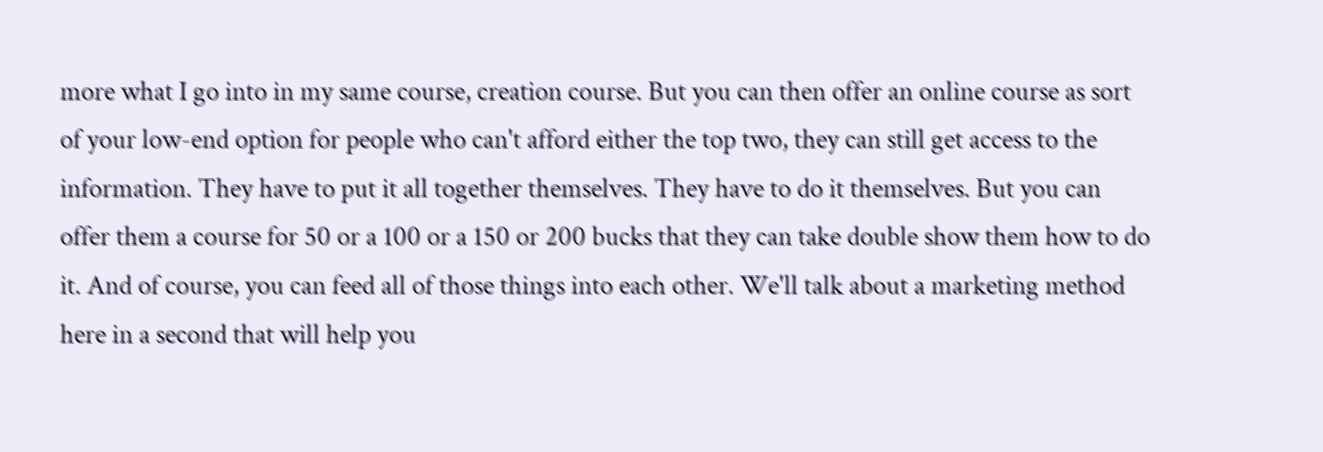more what I go into in my same course, creation course. But you can then offer an online course as sort of your low-end option for people who can't afford either the top two, they can still get access to the information. They have to put it all together themselves. They have to do it themselves. But you can offer them a course for 50 or a 100 or a 150 or 200 bucks that they can take double show them how to do it. And of course, you can feed all of those things into each other. We'll talk about a marketing method here in a second that will help you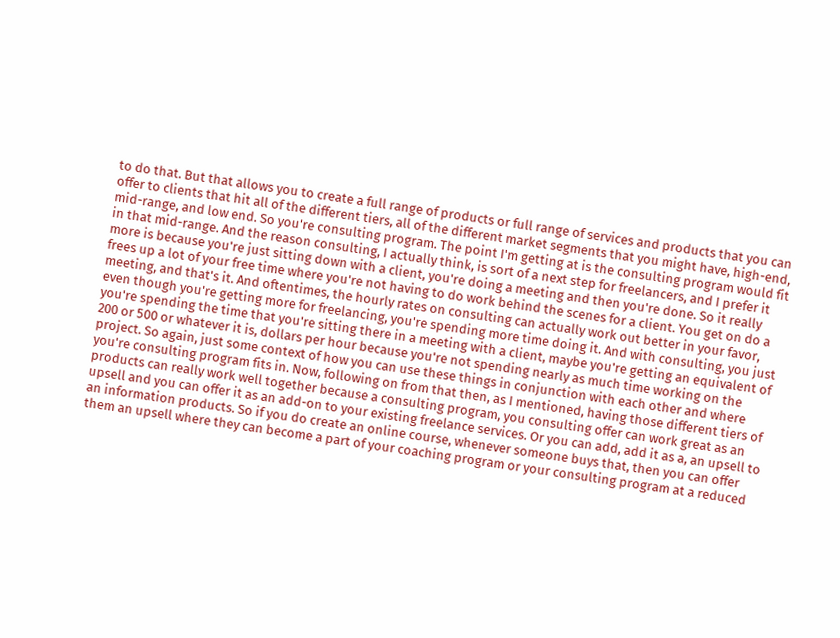to do that. But that allows you to create a full range of products or full range of services and products that you can offer to clients that hit all of the different tiers, all of the different market segments that you might have, high-end, mid-range, and low end. So you're consulting program. The point I'm getting at is the consulting program would fit in that mid-range. And the reason consulting, I actually think, is sort of a next step for freelancers, and I prefer it more is because you're just sitting down with a client, you're doing a meeting and then you're done. So it really frees up a lot of your free time where you're not having to do work behind the scenes for a client. You get on do a meeting, and that's it. And oftentimes, the hourly rates on consulting can actually work out better in your favor, even though you're getting more for freelancing, you're spending more time doing it. And with consulting, you just you're spending the time that you're sitting there in a meeting with a client, maybe you're getting an equivalent of 200 or 500 or whatever it is, dollars per hour because you're not spending nearly as much time working on the project. So again, just some context of how you can use these things in conjunction with each other and where you're consulting program fits in. Now, following on from that then, as I mentioned, having those different tiers of products can really work well together because a consulting program, you consulting offer can work great as an upsell and you can offer it as an add-on to your existing freelance services. Or you can add, add it as a, an upsell to an information products. So if you do create an online course, whenever someone buys that, then you can offer them an upsell where they can become a part of your coaching program or your consulting program at a reduced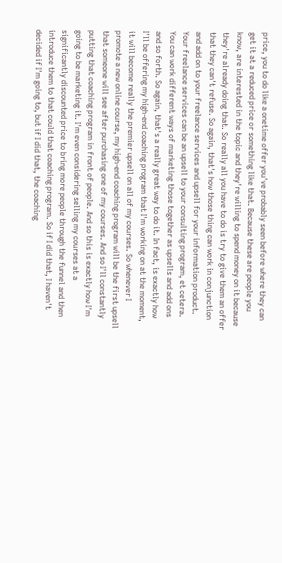price, you to do like a onetime offer you've probably seen before where they can get it at a reduced price or something like that. Because these are people you know, are interested in the topic and they're willing to spend money on it because they're already doing that. So really all you have to do is try to give them an offer that they can't refuse. So again, that's how those thing can work in conjunction and add on to your freelance services and upsell for your information product. Your freelance services can be an upsell to your consulting program, et cetera. You can work different ways of marketing those together as upsells and add ons and so forth. So again, that's a really great way to do it. In fact, is exactly how I'll be offering my high-end coaching program that I'm working on at the moment, it will become really the premier upsell on all of my courses. So whenever I promote a new online course, my high-end coaching program will be the first upsell that someone will see after purchasing one of my courses. And so I'll constantly putting that coaching program in front of people. And so this is exactly how I'm going to be marketing it. I'm even considering selling my courses at a significantly discounted price to bring more people through the funnel and then introduce them to that could that coaching program. So if I did that, I haven't decided if I'm going to, but if I did that, the coaching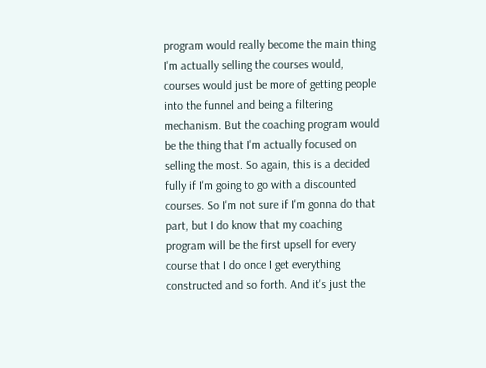program would really become the main thing I'm actually selling the courses would, courses would just be more of getting people into the funnel and being a filtering mechanism. But the coaching program would be the thing that I'm actually focused on selling the most. So again, this is a decided fully if I'm going to go with a discounted courses. So I'm not sure if I'm gonna do that part, but I do know that my coaching program will be the first upsell for every course that I do once I get everything constructed and so forth. And it's just the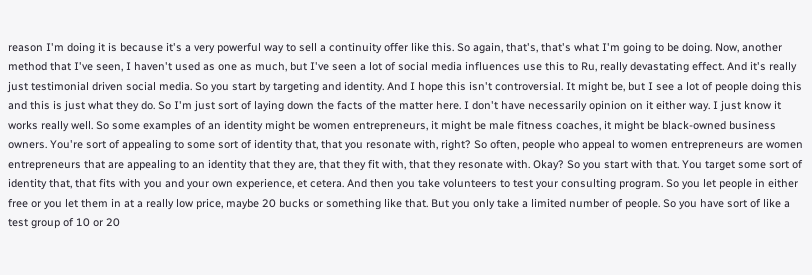reason I'm doing it is because it's a very powerful way to sell a continuity offer like this. So again, that's, that's what I'm going to be doing. Now, another method that I've seen, I haven't used as one as much, but I've seen a lot of social media influences use this to Ru, really devastating effect. And it's really just testimonial driven social media. So you start by targeting and identity. And I hope this isn't controversial. It might be, but I see a lot of people doing this and this is just what they do. So I'm just sort of laying down the facts of the matter here. I don't have necessarily opinion on it either way. I just know it works really well. So some examples of an identity might be women entrepreneurs, it might be male fitness coaches, it might be black-owned business owners. You're sort of appealing to some sort of identity that, that you resonate with, right? So often, people who appeal to women entrepreneurs are women entrepreneurs that are appealing to an identity that they are, that they fit with, that they resonate with. Okay? So you start with that. You target some sort of identity that, that fits with you and your own experience, et cetera. And then you take volunteers to test your consulting program. So you let people in either free or you let them in at a really low price, maybe 20 bucks or something like that. But you only take a limited number of people. So you have sort of like a test group of 10 or 20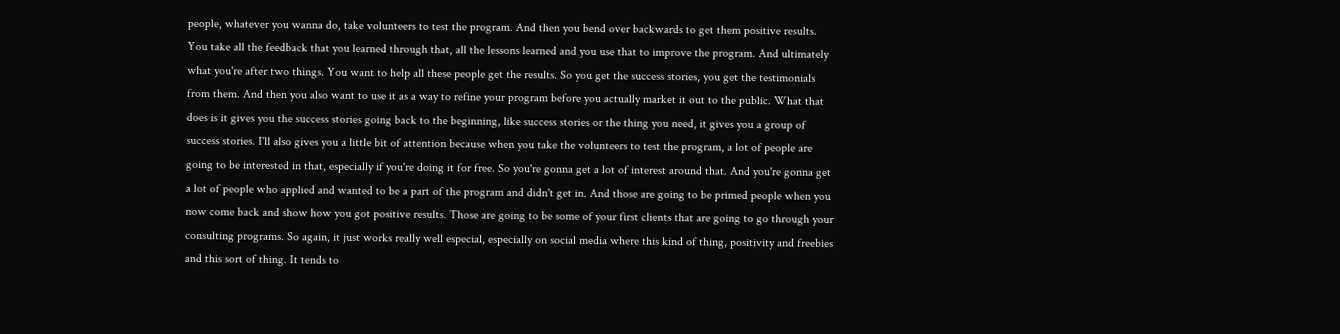people, whatever you wanna do, take volunteers to test the program. And then you bend over backwards to get them positive results. You take all the feedback that you learned through that, all the lessons learned and you use that to improve the program. And ultimately what you're after two things. You want to help all these people get the results. So you get the success stories, you get the testimonials from them. And then you also want to use it as a way to refine your program before you actually market it out to the public. What that does is it gives you the success stories going back to the beginning, like success stories or the thing you need, it gives you a group of success stories. I'll also gives you a little bit of attention because when you take the volunteers to test the program, a lot of people are going to be interested in that, especially if you're doing it for free. So you're gonna get a lot of interest around that. And you're gonna get a lot of people who applied and wanted to be a part of the program and didn't get in. And those are going to be primed people when you now come back and show how you got positive results. Those are going to be some of your first clients that are going to go through your consulting programs. So again, it just works really well especial, especially on social media where this kind of thing, positivity and freebies and this sort of thing. It tends to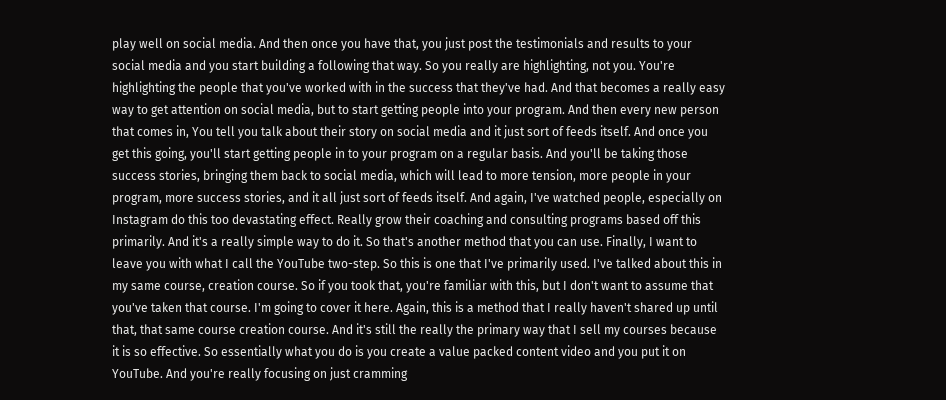play well on social media. And then once you have that, you just post the testimonials and results to your social media and you start building a following that way. So you really are highlighting, not you. You're highlighting the people that you've worked with in the success that they've had. And that becomes a really easy way to get attention on social media, but to start getting people into your program. And then every new person that comes in, You tell you talk about their story on social media and it just sort of feeds itself. And once you get this going, you'll start getting people in to your program on a regular basis. And you'll be taking those success stories, bringing them back to social media, which will lead to more tension, more people in your program, more success stories, and it all just sort of feeds itself. And again, I've watched people, especially on Instagram do this too devastating effect. Really grow their coaching and consulting programs based off this primarily. And it's a really simple way to do it. So that's another method that you can use. Finally, I want to leave you with what I call the YouTube two-step. So this is one that I've primarily used. I've talked about this in my same course, creation course. So if you took that, you're familiar with this, but I don't want to assume that you've taken that course. I'm going to cover it here. Again, this is a method that I really haven't shared up until that, that same course creation course. And it's still the really the primary way that I sell my courses because it is so effective. So essentially what you do is you create a value packed content video and you put it on YouTube. And you're really focusing on just cramming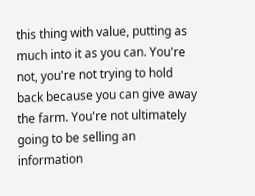this thing with value, putting as much into it as you can. You're not, you're not trying to hold back because you can give away the farm. You're not ultimately going to be selling an information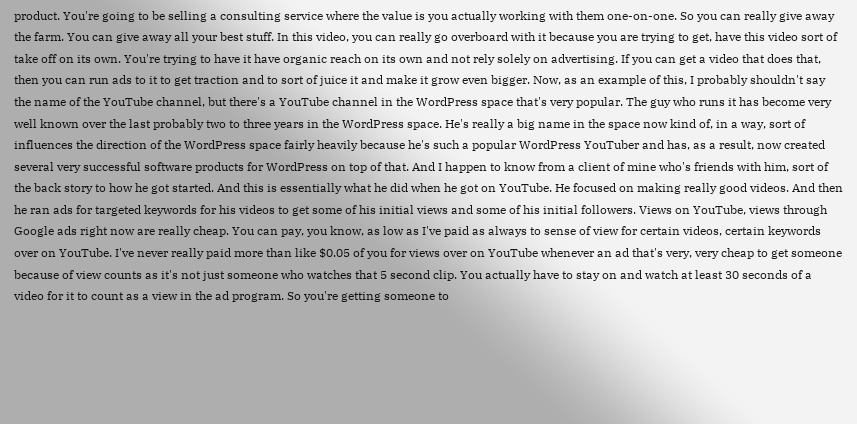product. You're going to be selling a consulting service where the value is you actually working with them one-on-one. So you can really give away the farm. You can give away all your best stuff. In this video, you can really go overboard with it because you are trying to get, have this video sort of take off on its own. You're trying to have it have organic reach on its own and not rely solely on advertising. If you can get a video that does that, then you can run ads to it to get traction and to sort of juice it and make it grow even bigger. Now, as an example of this, I probably shouldn't say the name of the YouTube channel, but there's a YouTube channel in the WordPress space that's very popular. The guy who runs it has become very well known over the last probably two to three years in the WordPress space. He's really a big name in the space now kind of, in a way, sort of influences the direction of the WordPress space fairly heavily because he's such a popular WordPress YouTuber and has, as a result, now created several very successful software products for WordPress on top of that. And I happen to know from a client of mine who's friends with him, sort of the back story to how he got started. And this is essentially what he did when he got on YouTube. He focused on making really good videos. And then he ran ads for targeted keywords for his videos to get some of his initial views and some of his initial followers. Views on YouTube, views through Google ads right now are really cheap. You can pay, you know, as low as I've paid as always to sense of view for certain videos, certain keywords over on YouTube. I've never really paid more than like $0.05 of you for views over on YouTube whenever an ad that's very, very cheap to get someone because of view counts as it's not just someone who watches that 5 second clip. You actually have to stay on and watch at least 30 seconds of a video for it to count as a view in the ad program. So you're getting someone to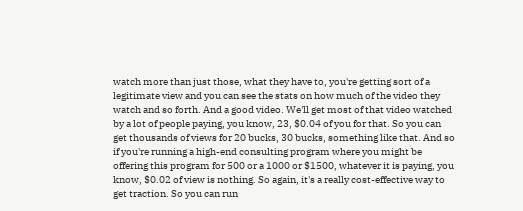watch more than just those, what they have to, you're getting sort of a legitimate view and you can see the stats on how much of the video they watch and so forth. And a good video. We'll get most of that video watched by a lot of people paying, you know, 23, $0.04 of you for that. So you can get thousands of views for 20 bucks, 30 bucks, something like that. And so if you're running a high-end consulting program where you might be offering this program for 500 or a 1000 or $1500, whatever it is paying, you know, $0.02 of view is nothing. So again, it's a really cost-effective way to get traction. So you can run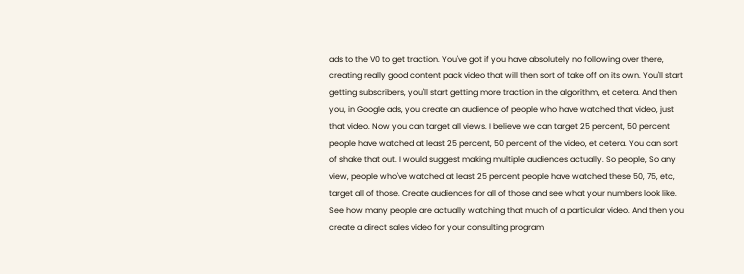ads to the V0 to get traction. You've got if you have absolutely no following over there, creating really good content pack video that will then sort of take off on its own. You'll start getting subscribers, you'll start getting more traction in the algorithm, et cetera. And then you, in Google ads, you create an audience of people who have watched that video, just that video. Now you can target all views. I believe we can target 25 percent, 50 percent people have watched at least 25 percent, 50 percent of the video, et cetera. You can sort of shake that out. I would suggest making multiple audiences actually. So people, So any view, people who've watched at least 25 percent people have watched these 50, 75, etc, target all of those. Create audiences for all of those and see what your numbers look like. See how many people are actually watching that much of a particular video. And then you create a direct sales video for your consulting program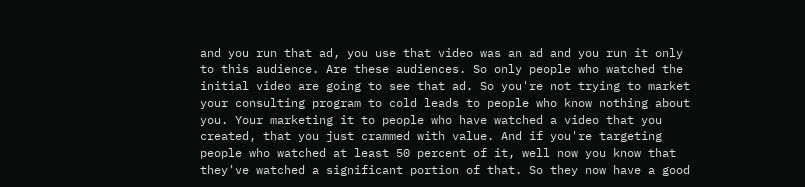and you run that ad, you use that video was an ad and you run it only to this audience. Are these audiences. So only people who watched the initial video are going to see that ad. So you're not trying to market your consulting program to cold leads to people who know nothing about you. Your marketing it to people who have watched a video that you created, that you just crammed with value. And if you're targeting people who watched at least 50 percent of it, well now you know that they've watched a significant portion of that. So they now have a good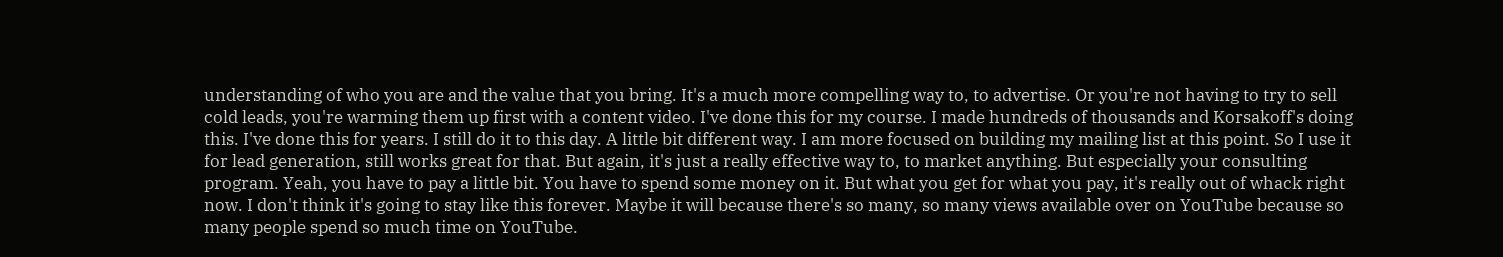understanding of who you are and the value that you bring. It's a much more compelling way to, to advertise. Or you're not having to try to sell cold leads, you're warming them up first with a content video. I've done this for my course. I made hundreds of thousands and Korsakoff's doing this. I've done this for years. I still do it to this day. A little bit different way. I am more focused on building my mailing list at this point. So I use it for lead generation, still works great for that. But again, it's just a really effective way to, to market anything. But especially your consulting program. Yeah, you have to pay a little bit. You have to spend some money on it. But what you get for what you pay, it's really out of whack right now. I don't think it's going to stay like this forever. Maybe it will because there's so many, so many views available over on YouTube because so many people spend so much time on YouTube.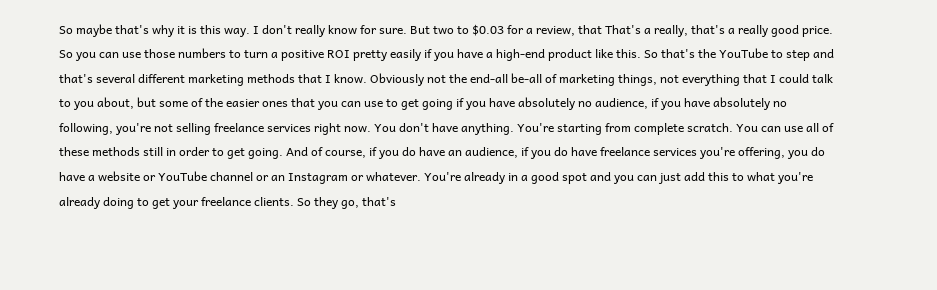So maybe that's why it is this way. I don't really know for sure. But two to $0.03 for a review, that That's a really, that's a really good price. So you can use those numbers to turn a positive ROI pretty easily if you have a high-end product like this. So that's the YouTube to step and that's several different marketing methods that I know. Obviously not the end-all be-all of marketing things, not everything that I could talk to you about, but some of the easier ones that you can use to get going if you have absolutely no audience, if you have absolutely no following, you're not selling freelance services right now. You don't have anything. You're starting from complete scratch. You can use all of these methods still in order to get going. And of course, if you do have an audience, if you do have freelance services you're offering, you do have a website or YouTube channel or an Instagram or whatever. You're already in a good spot and you can just add this to what you're already doing to get your freelance clients. So they go, that's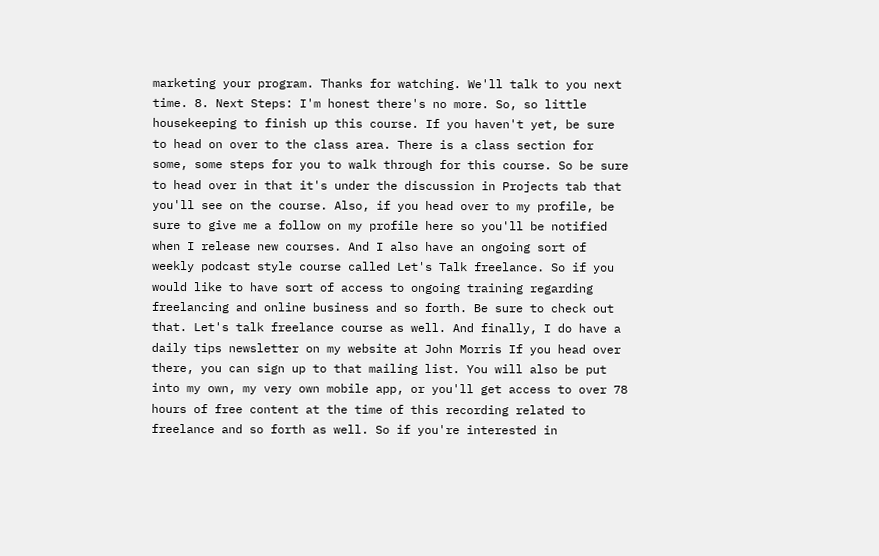marketing your program. Thanks for watching. We'll talk to you next time. 8. Next Steps: I'm honest there's no more. So, so little housekeeping to finish up this course. If you haven't yet, be sure to head on over to the class area. There is a class section for some, some steps for you to walk through for this course. So be sure to head over in that it's under the discussion in Projects tab that you'll see on the course. Also, if you head over to my profile, be sure to give me a follow on my profile here so you'll be notified when I release new courses. And I also have an ongoing sort of weekly podcast style course called Let's Talk freelance. So if you would like to have sort of access to ongoing training regarding freelancing and online business and so forth. Be sure to check out that. Let's talk freelance course as well. And finally, I do have a daily tips newsletter on my website at John Morris If you head over there, you can sign up to that mailing list. You will also be put into my own, my very own mobile app, or you'll get access to over 78 hours of free content at the time of this recording related to freelance and so forth as well. So if you're interested in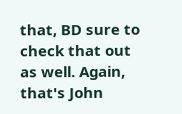that, BD sure to check that out as well. Again, that's John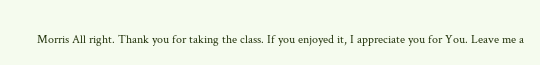Morris All right. Thank you for taking the class. If you enjoyed it, I appreciate you for You. Leave me a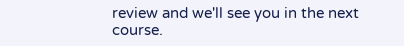review and we'll see you in the next course.